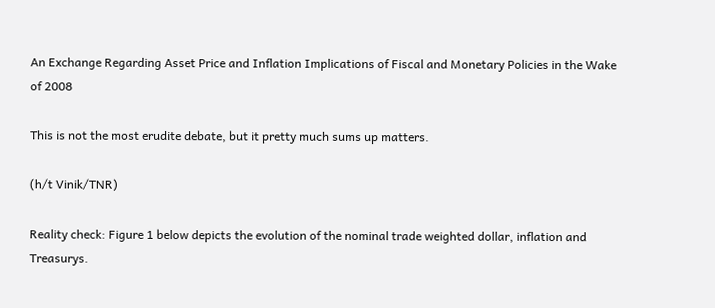An Exchange Regarding Asset Price and Inflation Implications of Fiscal and Monetary Policies in the Wake of 2008

This is not the most erudite debate, but it pretty much sums up matters.

(h/t Vinik/TNR)

Reality check: Figure 1 below depicts the evolution of the nominal trade weighted dollar, inflation and Treasurys.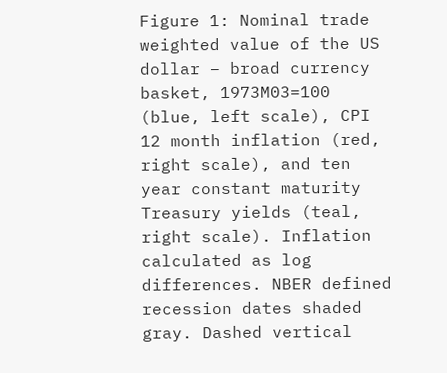Figure 1: Nominal trade weighted value of the US dollar – broad currency basket, 1973M03=100 (blue, left scale), CPI 12 month inflation (red, right scale), and ten year constant maturity Treasury yields (teal, right scale). Inflation calculated as log differences. NBER defined recession dates shaded gray. Dashed vertical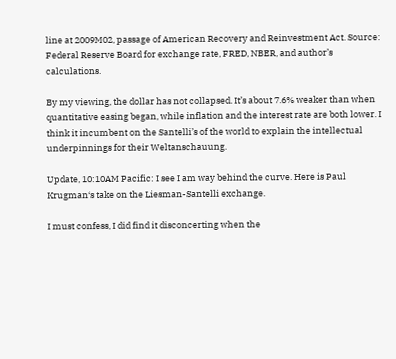line at 2009M02, passage of American Recovery and Reinvestment Act. Source: Federal Reserve Board for exchange rate, FRED, NBER, and author’s calculations.

By my viewing, the dollar has not collapsed. It’s about 7.6% weaker than when quantitative easing began, while inflation and the interest rate are both lower. I think it incumbent on the Santelli’s of the world to explain the intellectual underpinnings for their Weltanschauung.

Update, 10:10AM Pacific: I see I am way behind the curve. Here is Paul Krugman‘s take on the Liesman-Santelli exchange.

I must confess, I did find it disconcerting when the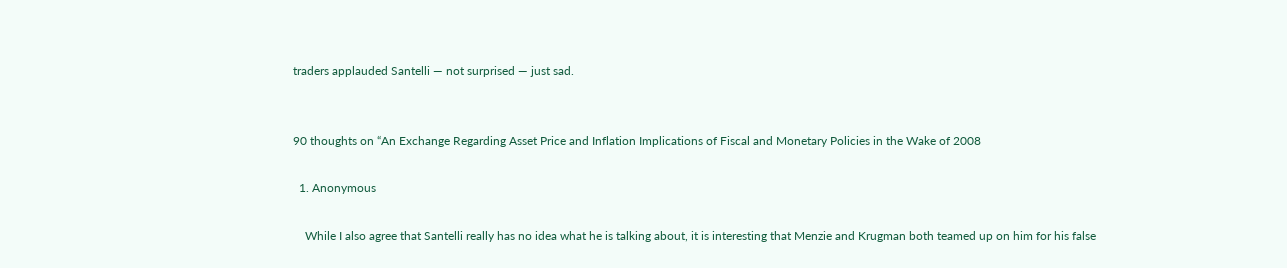traders applauded Santelli — not surprised — just sad.


90 thoughts on “An Exchange Regarding Asset Price and Inflation Implications of Fiscal and Monetary Policies in the Wake of 2008

  1. Anonymous

    While I also agree that Santelli really has no idea what he is talking about, it is interesting that Menzie and Krugman both teamed up on him for his false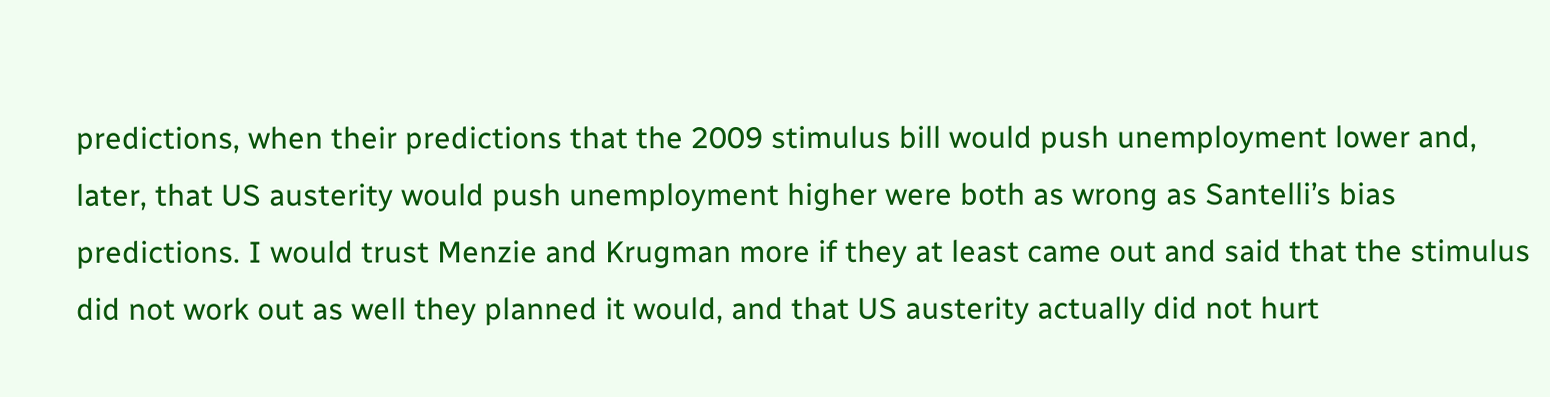predictions, when their predictions that the 2009 stimulus bill would push unemployment lower and, later, that US austerity would push unemployment higher were both as wrong as Santelli’s bias predictions. I would trust Menzie and Krugman more if they at least came out and said that the stimulus did not work out as well they planned it would, and that US austerity actually did not hurt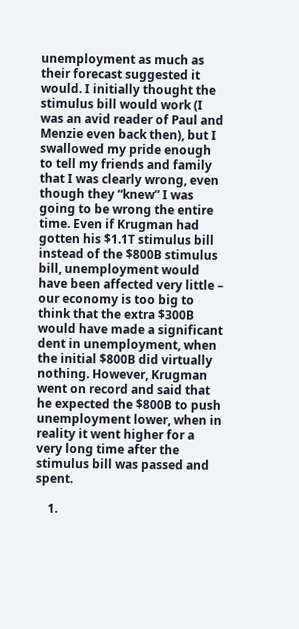unemployment as much as their forecast suggested it would. I initially thought the stimulus bill would work (I was an avid reader of Paul and Menzie even back then), but I swallowed my pride enough to tell my friends and family that I was clearly wrong, even though they “knew” I was going to be wrong the entire time. Even if Krugman had gotten his $1.1T stimulus bill instead of the $800B stimulus bill, unemployment would have been affected very little – our economy is too big to think that the extra $300B would have made a significant dent in unemployment, when the initial $800B did virtually nothing. However, Krugman went on record and said that he expected the $800B to push unemployment lower, when in reality it went higher for a very long time after the stimulus bill was passed and spent.

    1.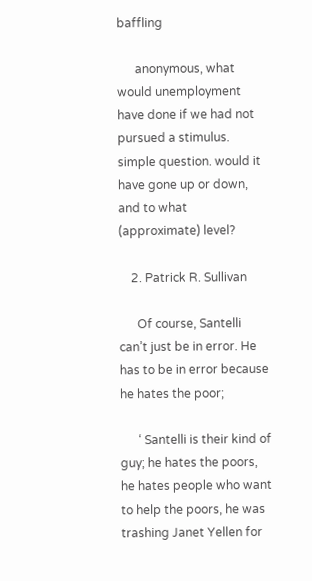baffling

      anonymous, what would unemployment have done if we had not pursued a stimulus. simple question. would it have gone up or down, and to what (approximate) level?

    2. Patrick R. Sullivan

      Of course, Santelli can’t just be in error. He has to be in error because he hates the poor;

      ‘ Santelli is their kind of guy; he hates the poors, he hates people who want to help the poors, he was trashing Janet Yellen for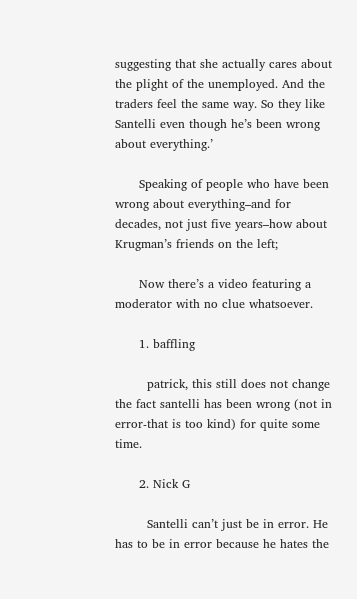suggesting that she actually cares about the plight of the unemployed. And the traders feel the same way. So they like Santelli even though he’s been wrong about everything.’

      Speaking of people who have been wrong about everything–and for decades, not just five years–how about Krugman’s friends on the left;

      Now there’s a video featuring a moderator with no clue whatsoever.

      1. baffling

        patrick, this still does not change the fact santelli has been wrong (not in error-that is too kind) for quite some time.

      2. Nick G

        Santelli can’t just be in error. He has to be in error because he hates the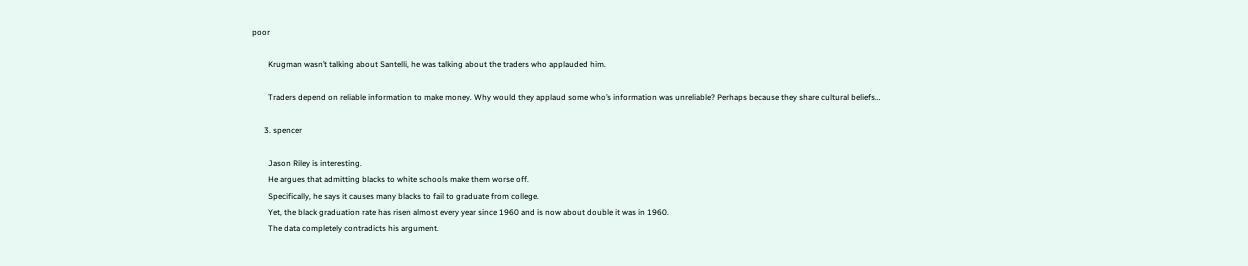poor

        Krugman wasn’t talking about Santelli, he was talking about the traders who applauded him.

        Traders depend on reliable information to make money. Why would they applaud some who’s information was unreliable? Perhaps because they share cultural beliefs…

      3. spencer

        Jason Riley is interesting.
        He argues that admitting blacks to white schools make them worse off.
        Specifically, he says it causes many blacks to fail to graduate from college.
        Yet, the black graduation rate has risen almost every year since 1960 and is now about double it was in 1960.
        The data completely contradicts his argument.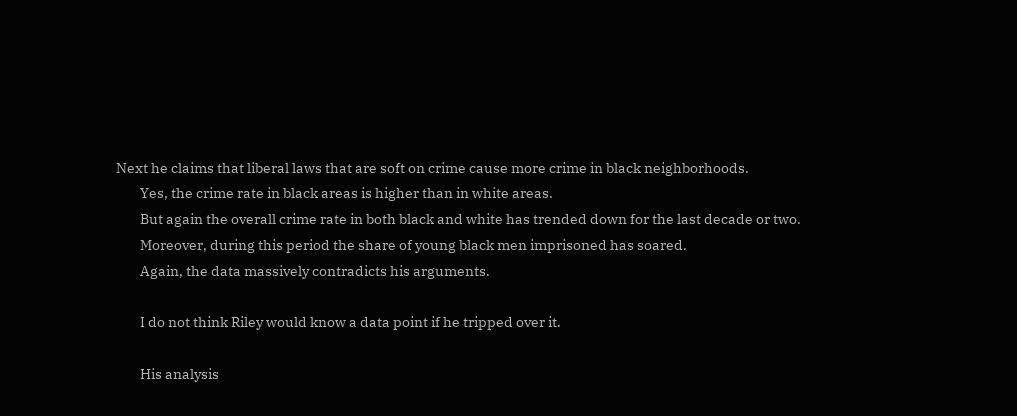Next he claims that liberal laws that are soft on crime cause more crime in black neighborhoods.
        Yes, the crime rate in black areas is higher than in white areas.
        But again the overall crime rate in both black and white has trended down for the last decade or two.
        Moreover, during this period the share of young black men imprisoned has soared.
        Again, the data massively contradicts his arguments.

        I do not think Riley would know a data point if he tripped over it.

        His analysis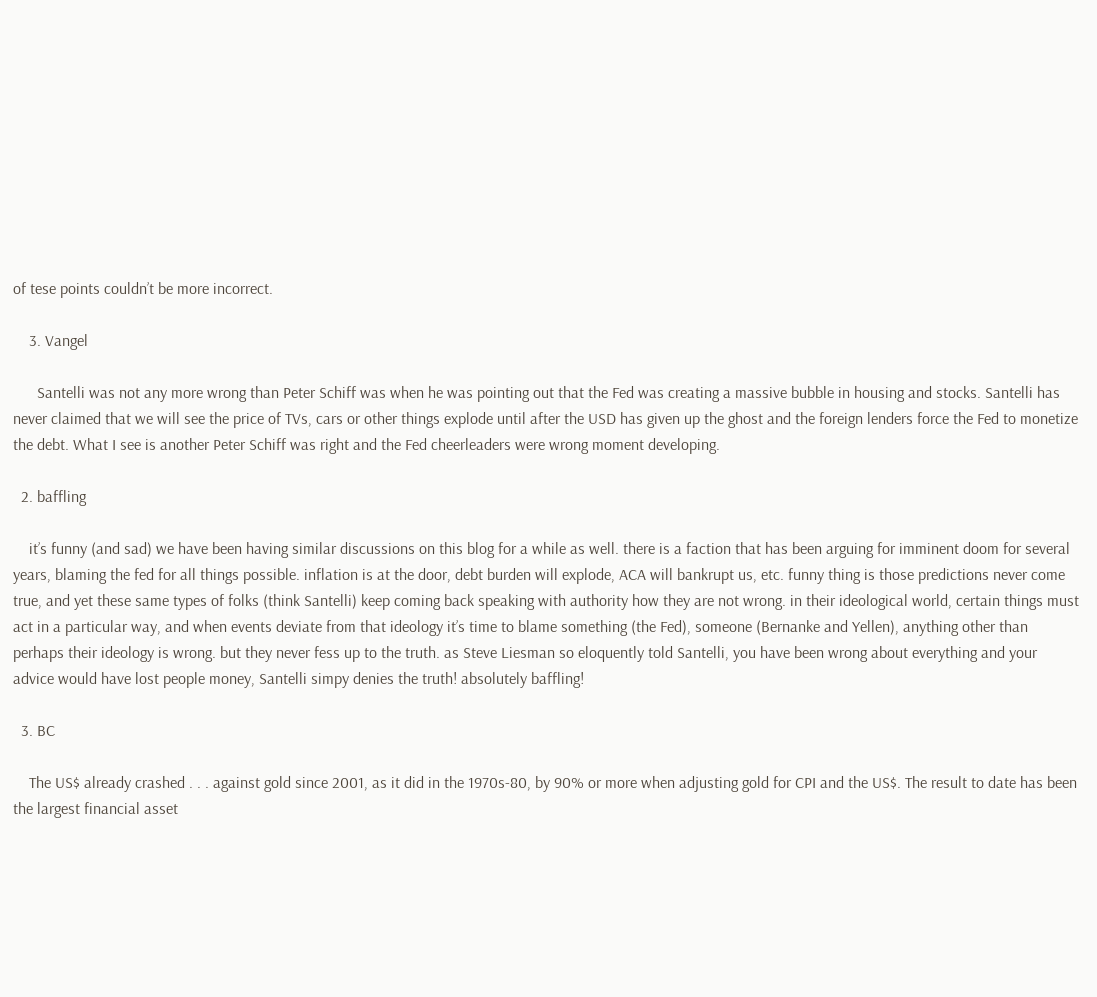of tese points couldn’t be more incorrect.

    3. Vangel

      Santelli was not any more wrong than Peter Schiff was when he was pointing out that the Fed was creating a massive bubble in housing and stocks. Santelli has never claimed that we will see the price of TVs, cars or other things explode until after the USD has given up the ghost and the foreign lenders force the Fed to monetize the debt. What I see is another Peter Schiff was right and the Fed cheerleaders were wrong moment developing.

  2. baffling

    it’s funny (and sad) we have been having similar discussions on this blog for a while as well. there is a faction that has been arguing for imminent doom for several years, blaming the fed for all things possible. inflation is at the door, debt burden will explode, ACA will bankrupt us, etc. funny thing is those predictions never come true, and yet these same types of folks (think Santelli) keep coming back speaking with authority how they are not wrong. in their ideological world, certain things must act in a particular way, and when events deviate from that ideology it’s time to blame something (the Fed), someone (Bernanke and Yellen), anything other than perhaps their ideology is wrong. but they never fess up to the truth. as Steve Liesman so eloquently told Santelli, you have been wrong about everything and your advice would have lost people money, Santelli simpy denies the truth! absolutely baffling!

  3. BC

    The US$ already crashed . . . against gold since 2001, as it did in the 1970s-80, by 90% or more when adjusting gold for CPI and the US$. The result to date has been the largest financial asset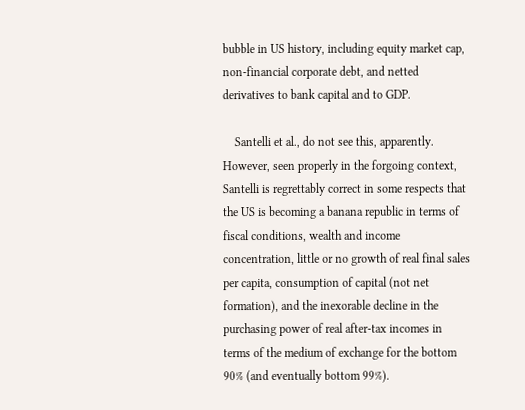bubble in US history, including equity market cap, non-financial corporate debt, and netted derivatives to bank capital and to GDP.

    Santelli et al., do not see this, apparently. However, seen properly in the forgoing context, Santelli is regrettably correct in some respects that the US is becoming a banana republic in terms of fiscal conditions, wealth and income concentration, little or no growth of real final sales per capita, consumption of capital (not net formation), and the inexorable decline in the purchasing power of real after-tax incomes in terms of the medium of exchange for the bottom 90% (and eventually bottom 99%).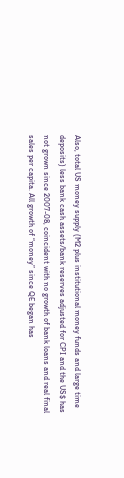Also, total US money supply (M2 plus institutional money funds and large time deposits) less bank cash assets/bank reserves adjusted for CPI and the US$ has not grown since 2007-08, coincident with no growth of bank loans and real final sales per capita. All growth of “money” since QE began has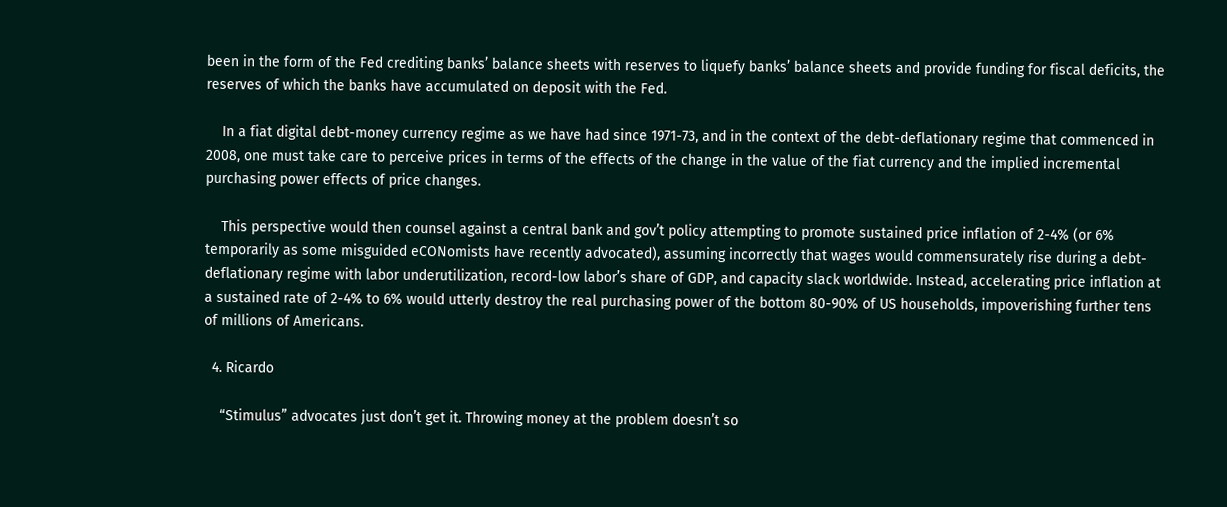been in the form of the Fed crediting banks’ balance sheets with reserves to liquefy banks’ balance sheets and provide funding for fiscal deficits, the reserves of which the banks have accumulated on deposit with the Fed.

    In a fiat digital debt-money currency regime as we have had since 1971-73, and in the context of the debt-deflationary regime that commenced in 2008, one must take care to perceive prices in terms of the effects of the change in the value of the fiat currency and the implied incremental purchasing power effects of price changes.

    This perspective would then counsel against a central bank and gov’t policy attempting to promote sustained price inflation of 2-4% (or 6% temporarily as some misguided eCONomists have recently advocated), assuming incorrectly that wages would commensurately rise during a debt-deflationary regime with labor underutilization, record-low labor’s share of GDP, and capacity slack worldwide. Instead, accelerating price inflation at a sustained rate of 2-4% to 6% would utterly destroy the real purchasing power of the bottom 80-90% of US households, impoverishing further tens of millions of Americans.

  4. Ricardo

    “Stimulus” advocates just don’t get it. Throwing money at the problem doesn’t so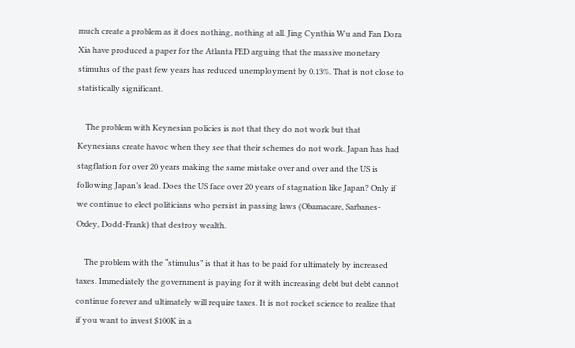much create a problem as it does nothing, nothing at all. Jing Cynthia Wu and Fan Dora Xia have produced a paper for the Atlanta FED arguing that the massive monetary stimulus of the past few years has reduced unemployment by 0.13%. That is not close to statistically significant.

    The problem with Keynesian policies is not that they do not work but that Keynesians create havoc when they see that their schemes do not work. Japan has had stagflation for over 20 years making the same mistake over and over and the US is following Japan’s lead. Does the US face over 20 years of stagnation like Japan? Only if we continue to elect politicians who persist in passing laws (Obamacare, Sarbanes-Oxley, Dodd-Frank) that destroy wealth.

    The problem with the “stimulus” is that it has to be paid for ultimately by increased taxes. Immediately the government is paying for it with increasing debt but debt cannot continue forever and ultimately will require taxes. It is not rocket science to realize that if you want to invest $100K in a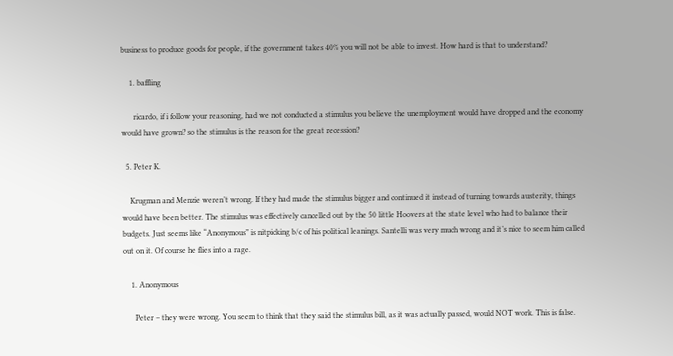business to produce goods for people, if the government takes 40% you will not be able to invest. How hard is that to understand?

    1. baffling

      ricardo, if i follow your reasoning, had we not conducted a stimulus you believe the unemployment would have dropped and the economy would have grown? so the stimulus is the reason for the great recession?

  5. Peter K.

    Krugman and Menzie weren’t wrong. If they had made the stimulus bigger and continued it instead of turning towards austerity, things would have been better. The stimulus was effectively cancelled out by the 50 little Hoovers at the state level who had to balance their budgets. Just seems like “Anonymous” is nitpicking b/c of his political leanings. Santelli was very much wrong and it’s nice to seem him called out on it. Of course he flies into a rage.

    1. Anonymous

      Peter – they were wrong. You seem to think that they said the stimulus bill, as it was actually passed, would NOT work. This is false.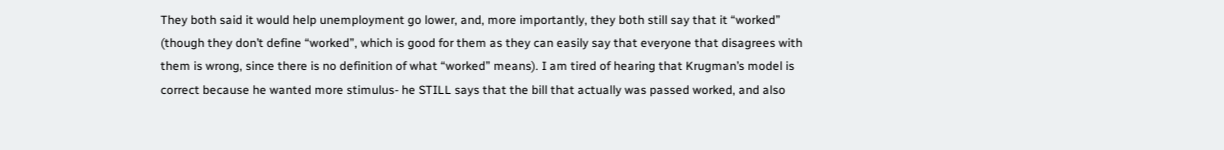They both said it would help unemployment go lower, and, more importantly, they both still say that it “worked” (though they don’t define “worked”, which is good for them as they can easily say that everyone that disagrees with them is wrong, since there is no definition of what “worked” means). I am tired of hearing that Krugman’s model is correct because he wanted more stimulus- he STILL says that the bill that actually was passed worked, and also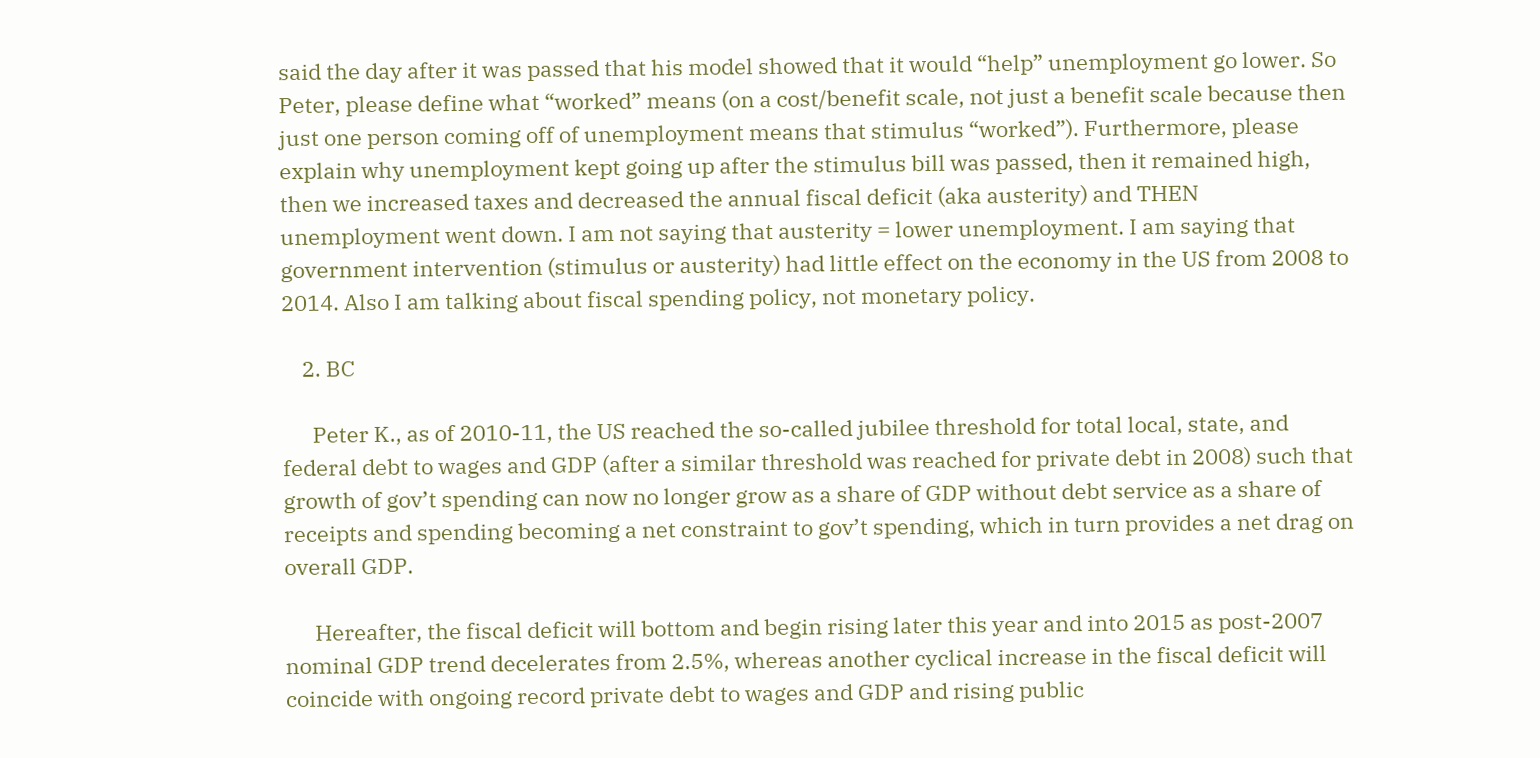said the day after it was passed that his model showed that it would “help” unemployment go lower. So Peter, please define what “worked” means (on a cost/benefit scale, not just a benefit scale because then just one person coming off of unemployment means that stimulus “worked”). Furthermore, please explain why unemployment kept going up after the stimulus bill was passed, then it remained high, then we increased taxes and decreased the annual fiscal deficit (aka austerity) and THEN unemployment went down. I am not saying that austerity = lower unemployment. I am saying that government intervention (stimulus or austerity) had little effect on the economy in the US from 2008 to 2014. Also I am talking about fiscal spending policy, not monetary policy.

    2. BC

      Peter K., as of 2010-11, the US reached the so-called jubilee threshold for total local, state, and federal debt to wages and GDP (after a similar threshold was reached for private debt in 2008) such that growth of gov’t spending can now no longer grow as a share of GDP without debt service as a share of receipts and spending becoming a net constraint to gov’t spending, which in turn provides a net drag on overall GDP.

      Hereafter, the fiscal deficit will bottom and begin rising later this year and into 2015 as post-2007 nominal GDP trend decelerates from 2.5%, whereas another cyclical increase in the fiscal deficit will coincide with ongoing record private debt to wages and GDP and rising public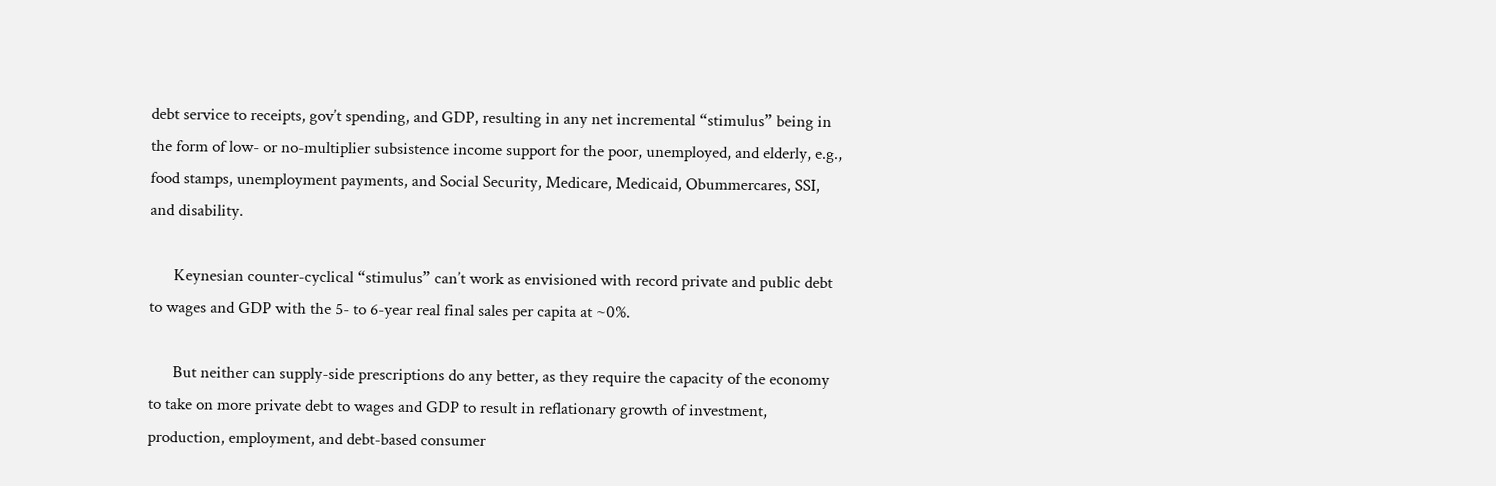debt service to receipts, gov’t spending, and GDP, resulting in any net incremental “stimulus” being in the form of low- or no-multiplier subsistence income support for the poor, unemployed, and elderly, e.g., food stamps, unemployment payments, and Social Security, Medicare, Medicaid, Obummercares, SSI, and disability.

      Keynesian counter-cyclical “stimulus” can’t work as envisioned with record private and public debt to wages and GDP with the 5- to 6-year real final sales per capita at ~0%.

      But neither can supply-side prescriptions do any better, as they require the capacity of the economy to take on more private debt to wages and GDP to result in reflationary growth of investment, production, employment, and debt-based consumer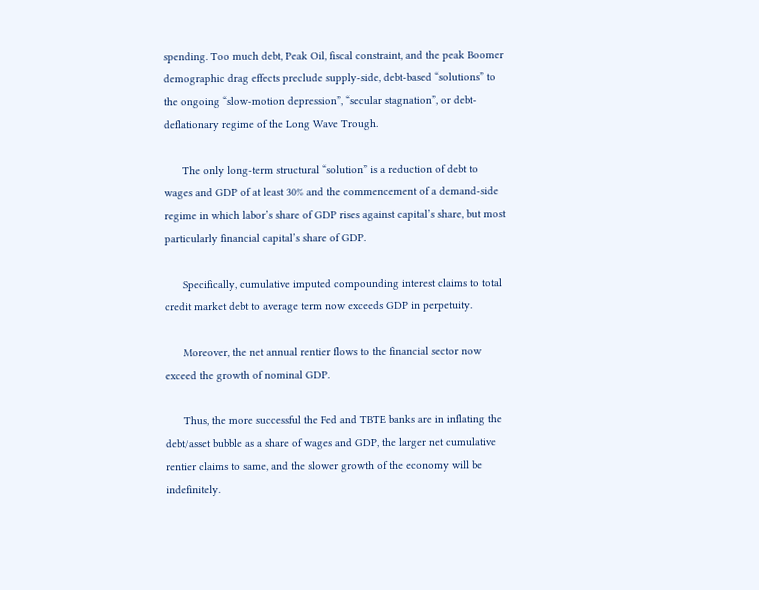spending. Too much debt, Peak Oil, fiscal constraint, and the peak Boomer demographic drag effects preclude supply-side, debt-based “solutions” to the ongoing “slow-motion depression”, “secular stagnation”, or debt-deflationary regime of the Long Wave Trough.

      The only long-term structural “solution” is a reduction of debt to wages and GDP of at least 30% and the commencement of a demand-side regime in which labor’s share of GDP rises against capital’s share, but most particularly financial capital’s share of GDP.

      Specifically, cumulative imputed compounding interest claims to total credit market debt to average term now exceeds GDP in perpetuity.

      Moreover, the net annual rentier flows to the financial sector now exceed the growth of nominal GDP.

      Thus, the more successful the Fed and TBTE banks are in inflating the debt/asset bubble as a share of wages and GDP, the larger net cumulative rentier claims to same, and the slower growth of the economy will be indefinitely.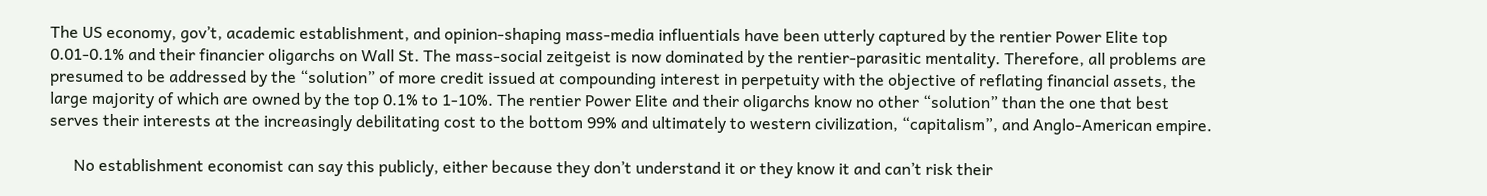The US economy, gov’t, academic establishment, and opinion-shaping mass-media influentials have been utterly captured by the rentier Power Elite top 0.01-0.1% and their financier oligarchs on Wall St. The mass-social zeitgeist is now dominated by the rentier-parasitic mentality. Therefore, all problems are presumed to be addressed by the “solution” of more credit issued at compounding interest in perpetuity with the objective of reflating financial assets, the large majority of which are owned by the top 0.1% to 1-10%. The rentier Power Elite and their oligarchs know no other “solution” than the one that best serves their interests at the increasingly debilitating cost to the bottom 99% and ultimately to western civilization, “capitalism”, and Anglo-American empire.

      No establishment economist can say this publicly, either because they don’t understand it or they know it and can’t risk their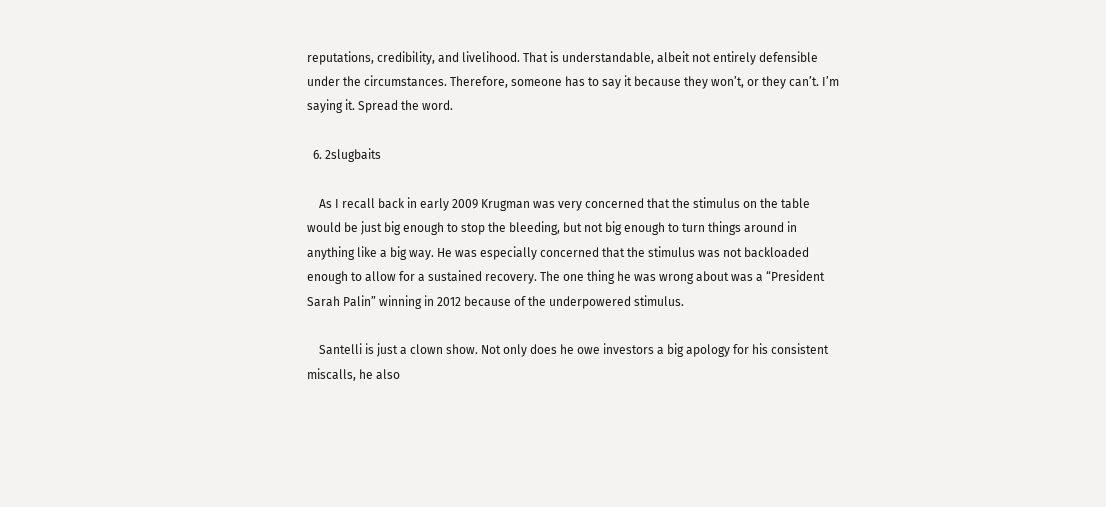reputations, credibility, and livelihood. That is understandable, albeit not entirely defensible under the circumstances. Therefore, someone has to say it because they won’t, or they can’t. I’m saying it. Spread the word.

  6. 2slugbaits

    As I recall back in early 2009 Krugman was very concerned that the stimulus on the table would be just big enough to stop the bleeding, but not big enough to turn things around in anything like a big way. He was especially concerned that the stimulus was not backloaded enough to allow for a sustained recovery. The one thing he was wrong about was a “President Sarah Palin” winning in 2012 because of the underpowered stimulus.

    Santelli is just a clown show. Not only does he owe investors a big apology for his consistent miscalls, he also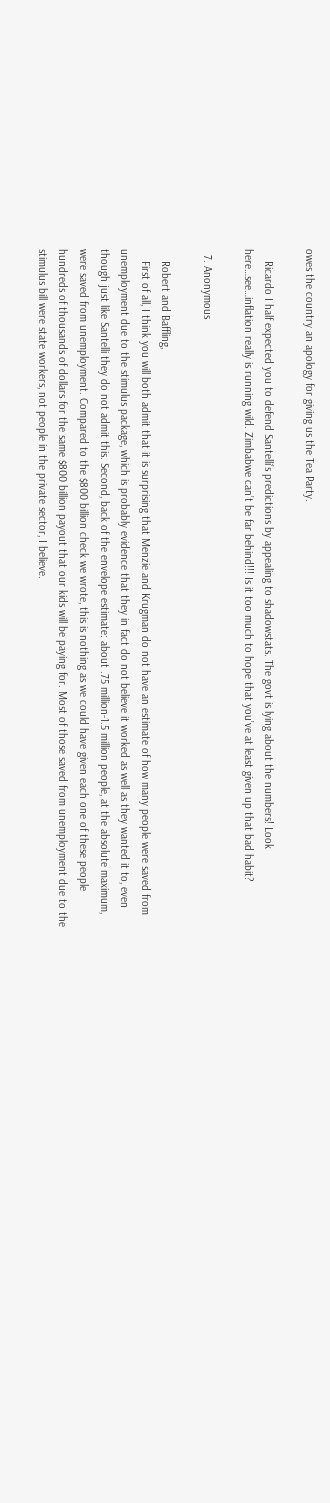owes the country an apology for giving us the Tea Party.

    Ricardo I half expected you to defend Santelli’s predictions by appealing to shadowstats. The govt is lying about the numbers! Look here…see…inflation really is running wild. Zimbabwe can’t be far behind!!! Is it too much to hope that you’ve at least given up that bad habit?

  7. Anonymous

    Robert and Baffling,
    First of all, I think you will both admit that it is surprising that Menzie and Krugman do not have an estimate of how many people were saved from unemployment due to the stimulus package, which is probably evidence that they in fact do not believe it worked as well as they wanted it to, even though just like Santelli they do not admit this. Second, back of the envelope estimate: about .75 million-1.5 million people, at the absolute maximum, were saved from unemployment. Compared to the $800 billion check we wrote, this is nothing as we could have given each one of these people hundreds of thousands of dollars for the same $800 billion payout that our kids will be paying for. Most of those saved from unemployment due to the stimulus bill were state workers, not people in the private sector, I believe.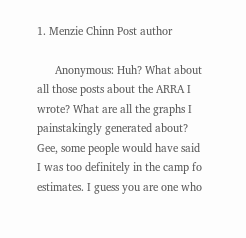1. Menzie Chinn Post author

      Anonymous: Huh? What about all those posts about the ARRA I wrote? What are all the graphs I painstakingly generated about? Gee, some people would have said I was too definitely in the camp fo estimates. I guess you are one who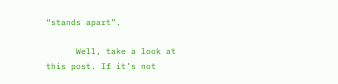“stands apart”.

      Well, take a look at this post. If it’s not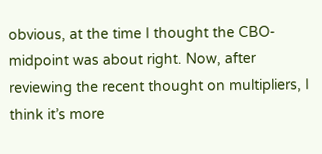obvious, at the time I thought the CBO-midpoint was about right. Now, after reviewing the recent thought on multipliers, I think it’s more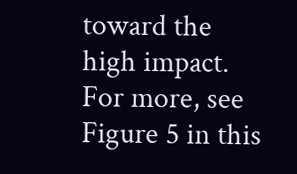toward the high impact. For more, see Figure 5 in this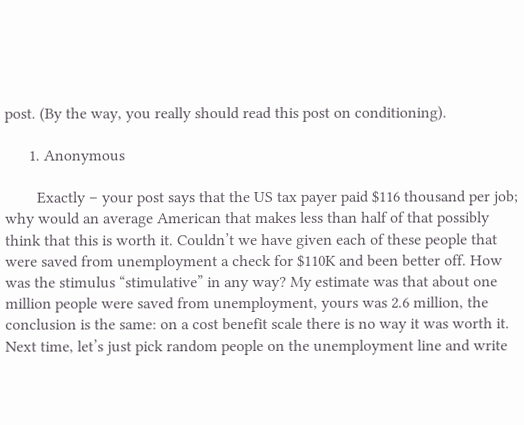post. (By the way, you really should read this post on conditioning).

      1. Anonymous

        Exactly – your post says that the US tax payer paid $116 thousand per job; why would an average American that makes less than half of that possibly think that this is worth it. Couldn’t we have given each of these people that were saved from unemployment a check for $110K and been better off. How was the stimulus “stimulative” in any way? My estimate was that about one million people were saved from unemployment, yours was 2.6 million, the conclusion is the same: on a cost benefit scale there is no way it was worth it. Next time, let’s just pick random people on the unemployment line and write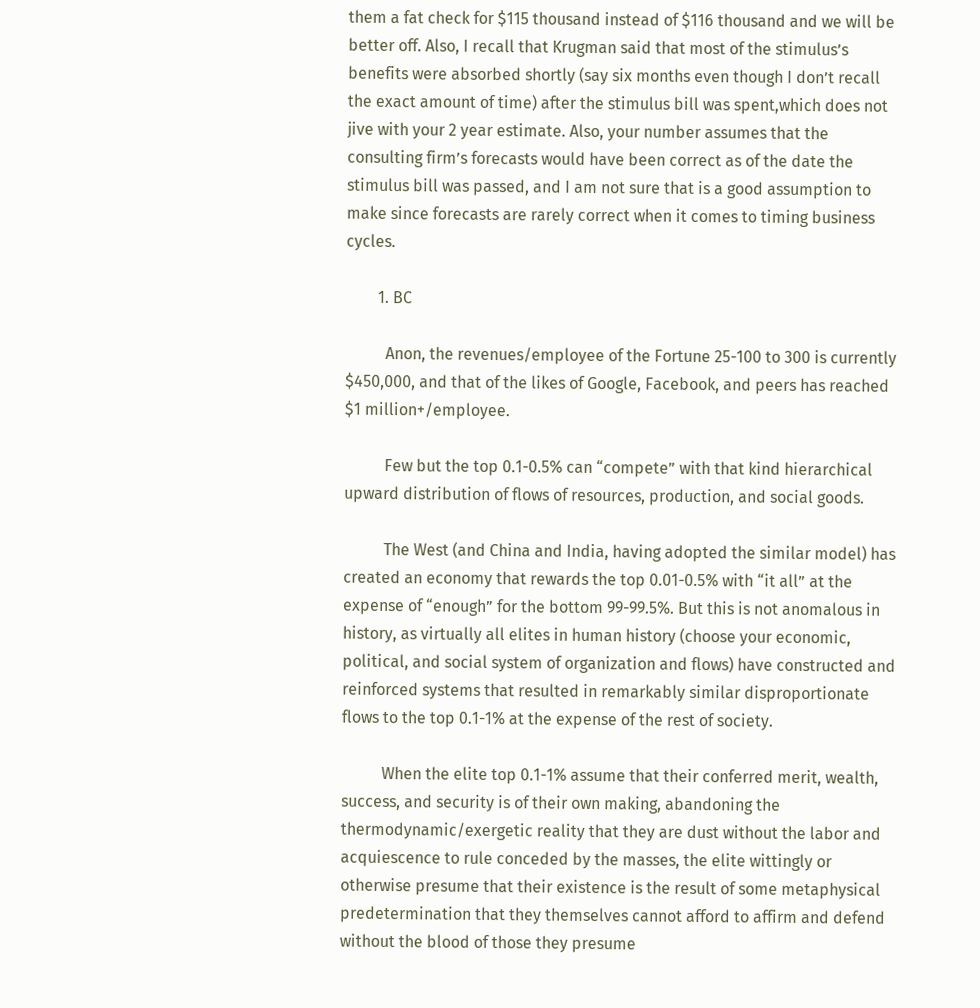them a fat check for $115 thousand instead of $116 thousand and we will be better off. Also, I recall that Krugman said that most of the stimulus’s benefits were absorbed shortly (say six months even though I don’t recall the exact amount of time) after the stimulus bill was spent,which does not jive with your 2 year estimate. Also, your number assumes that the consulting firm’s forecasts would have been correct as of the date the stimulus bill was passed, and I am not sure that is a good assumption to make since forecasts are rarely correct when it comes to timing business cycles.

        1. BC

          Anon, the revenues/employee of the Fortune 25-100 to 300 is currently $450,000, and that of the likes of Google, Facebook, and peers has reached $1 million+/employee.

          Few but the top 0.1-0.5% can “compete” with that kind hierarchical upward distribution of flows of resources, production, and social goods.

          The West (and China and India, having adopted the similar model) has created an economy that rewards the top 0.01-0.5% with “it all” at the expense of “enough” for the bottom 99-99.5%. But this is not anomalous in history, as virtually all elites in human history (choose your economic, political, and social system of organization and flows) have constructed and reinforced systems that resulted in remarkably similar disproportionate flows to the top 0.1-1% at the expense of the rest of society.

          When the elite top 0.1-1% assume that their conferred merit, wealth, success, and security is of their own making, abandoning the thermodynamic/exergetic reality that they are dust without the labor and acquiescence to rule conceded by the masses, the elite wittingly or otherwise presume that their existence is the result of some metaphysical predetermination that they themselves cannot afford to affirm and defend without the blood of those they presume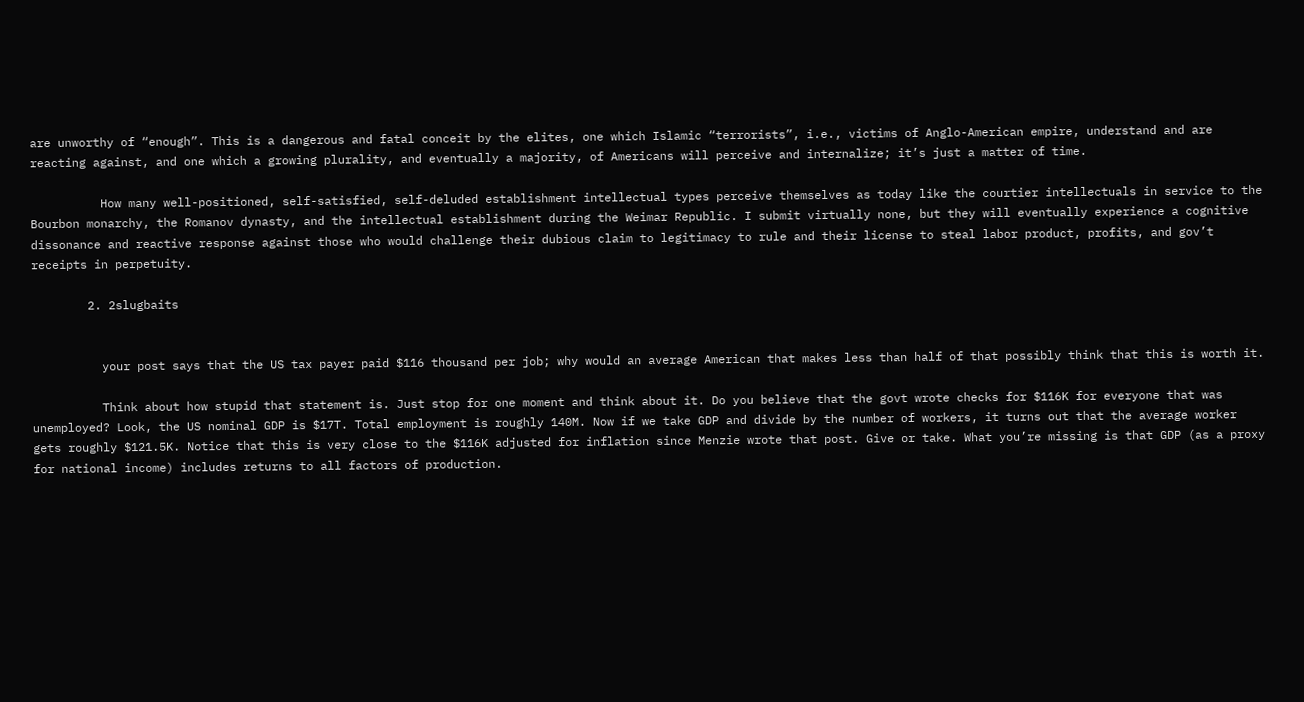are unworthy of “enough”. This is a dangerous and fatal conceit by the elites, one which Islamic “terrorists”, i.e., victims of Anglo-American empire, understand and are reacting against, and one which a growing plurality, and eventually a majority, of Americans will perceive and internalize; it’s just a matter of time.

          How many well-positioned, self-satisfied, self-deluded establishment intellectual types perceive themselves as today like the courtier intellectuals in service to the Bourbon monarchy, the Romanov dynasty, and the intellectual establishment during the Weimar Republic. I submit virtually none, but they will eventually experience a cognitive dissonance and reactive response against those who would challenge their dubious claim to legitimacy to rule and their license to steal labor product, profits, and gov’t receipts in perpetuity.

        2. 2slugbaits


          your post says that the US tax payer paid $116 thousand per job; why would an average American that makes less than half of that possibly think that this is worth it.

          Think about how stupid that statement is. Just stop for one moment and think about it. Do you believe that the govt wrote checks for $116K for everyone that was unemployed? Look, the US nominal GDP is $17T. Total employment is roughly 140M. Now if we take GDP and divide by the number of workers, it turns out that the average worker gets roughly $121.5K. Notice that this is very close to the $116K adjusted for inflation since Menzie wrote that post. Give or take. What you’re missing is that GDP (as a proxy for national income) includes returns to all factors of production.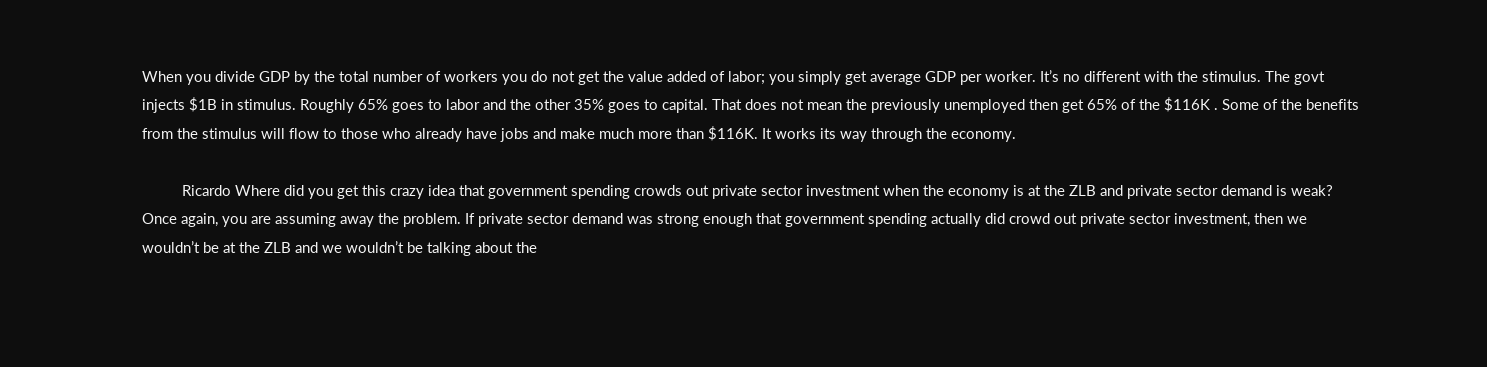When you divide GDP by the total number of workers you do not get the value added of labor; you simply get average GDP per worker. It’s no different with the stimulus. The govt injects $1B in stimulus. Roughly 65% goes to labor and the other 35% goes to capital. That does not mean the previously unemployed then get 65% of the $116K . Some of the benefits from the stimulus will flow to those who already have jobs and make much more than $116K. It works its way through the economy.

          Ricardo Where did you get this crazy idea that government spending crowds out private sector investment when the economy is at the ZLB and private sector demand is weak? Once again, you are assuming away the problem. If private sector demand was strong enough that government spending actually did crowd out private sector investment, then we wouldn’t be at the ZLB and we wouldn’t be talking about the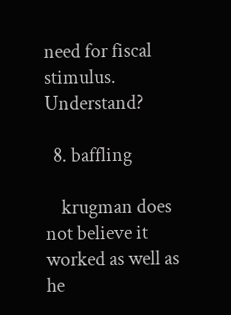need for fiscal stimulus. Understand?

  8. baffling

    krugman does not believe it worked as well as he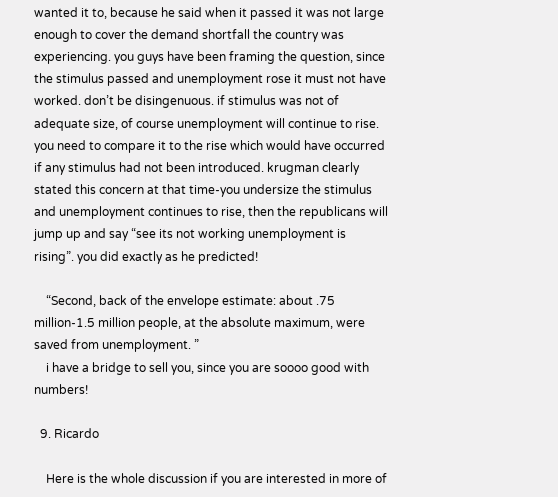wanted it to, because he said when it passed it was not large enough to cover the demand shortfall the country was experiencing. you guys have been framing the question, since the stimulus passed and unemployment rose it must not have worked. don’t be disingenuous. if stimulus was not of adequate size, of course unemployment will continue to rise. you need to compare it to the rise which would have occurred if any stimulus had not been introduced. krugman clearly stated this concern at that time-you undersize the stimulus and unemployment continues to rise, then the republicans will jump up and say “see its not working unemployment is rising”. you did exactly as he predicted!

    “Second, back of the envelope estimate: about .75 million-1.5 million people, at the absolute maximum, were saved from unemployment. ”
    i have a bridge to sell you, since you are soooo good with numbers!

  9. Ricardo

    Here is the whole discussion if you are interested in more of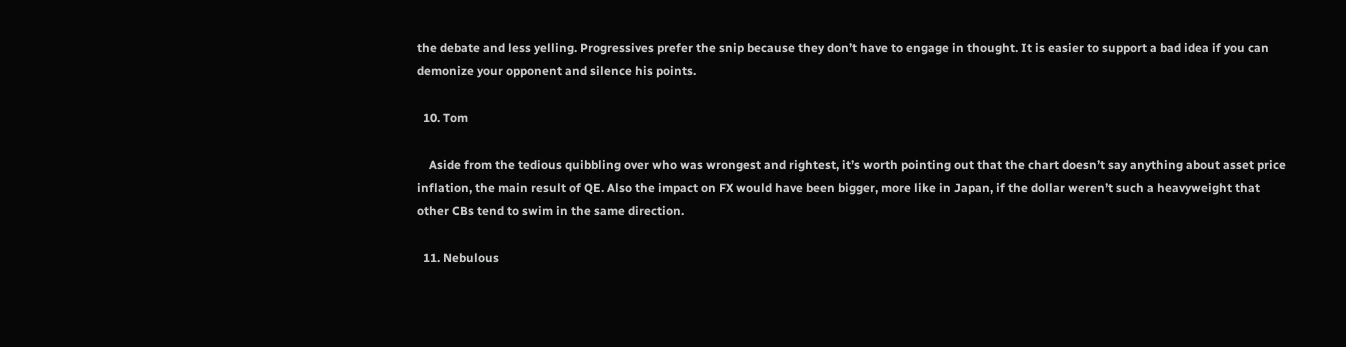the debate and less yelling. Progressives prefer the snip because they don’t have to engage in thought. It is easier to support a bad idea if you can demonize your opponent and silence his points.

  10. Tom

    Aside from the tedious quibbling over who was wrongest and rightest, it’s worth pointing out that the chart doesn’t say anything about asset price inflation, the main result of QE. Also the impact on FX would have been bigger, more like in Japan, if the dollar weren’t such a heavyweight that other CBs tend to swim in the same direction.

  11. Nebulous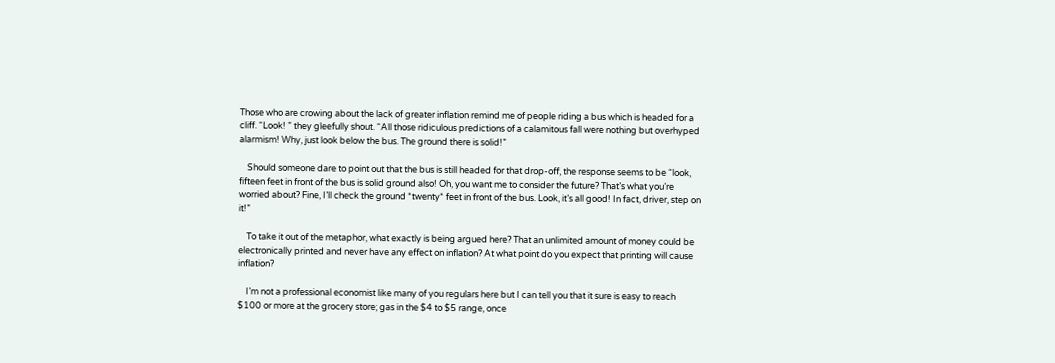Those who are crowing about the lack of greater inflation remind me of people riding a bus which is headed for a cliff. “Look! ” they gleefully shout. “All those ridiculous predictions of a calamitous fall were nothing but overhyped alarmism! Why, just look below the bus. The ground there is solid!”

    Should someone dare to point out that the bus is still headed for that drop-off, the response seems to be “look, fifteen feet in front of the bus is solid ground also! Oh, you want me to consider the future? That’s what you’re worried about? Fine, I’ll check the ground *twenty* feet in front of the bus. Look, it’s all good! In fact, driver, step on it!”

    To take it out of the metaphor, what exactly is being argued here? That an unlimited amount of money could be electronically printed and never have any effect on inflation? At what point do you expect that printing will cause inflation?

    I’m not a professional economist like many of you regulars here but I can tell you that it sure is easy to reach $100 or more at the grocery store; gas in the $4 to $5 range, once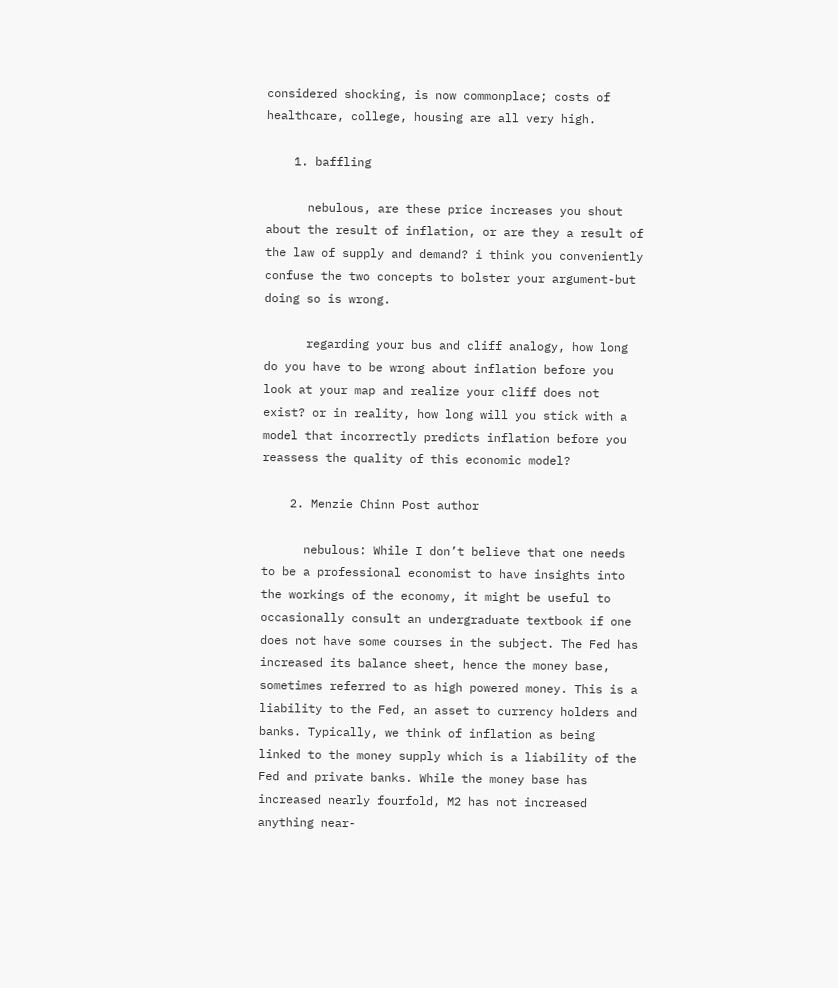considered shocking, is now commonplace; costs of healthcare, college, housing are all very high.

    1. baffling

      nebulous, are these price increases you shout about the result of inflation, or are they a result of the law of supply and demand? i think you conveniently confuse the two concepts to bolster your argument-but doing so is wrong.

      regarding your bus and cliff analogy, how long do you have to be wrong about inflation before you look at your map and realize your cliff does not exist? or in reality, how long will you stick with a model that incorrectly predicts inflation before you reassess the quality of this economic model?

    2. Menzie Chinn Post author

      nebulous: While I don’t believe that one needs to be a professional economist to have insights into the workings of the economy, it might be useful to occasionally consult an undergraduate textbook if one does not have some courses in the subject. The Fed has increased its balance sheet, hence the money base, sometimes referred to as high powered money. This is a liability to the Fed, an asset to currency holders and banks. Typically, we think of inflation as being linked to the money supply which is a liability of the Fed and private banks. While the money base has increased nearly fourfold, M2 has not increased anything near-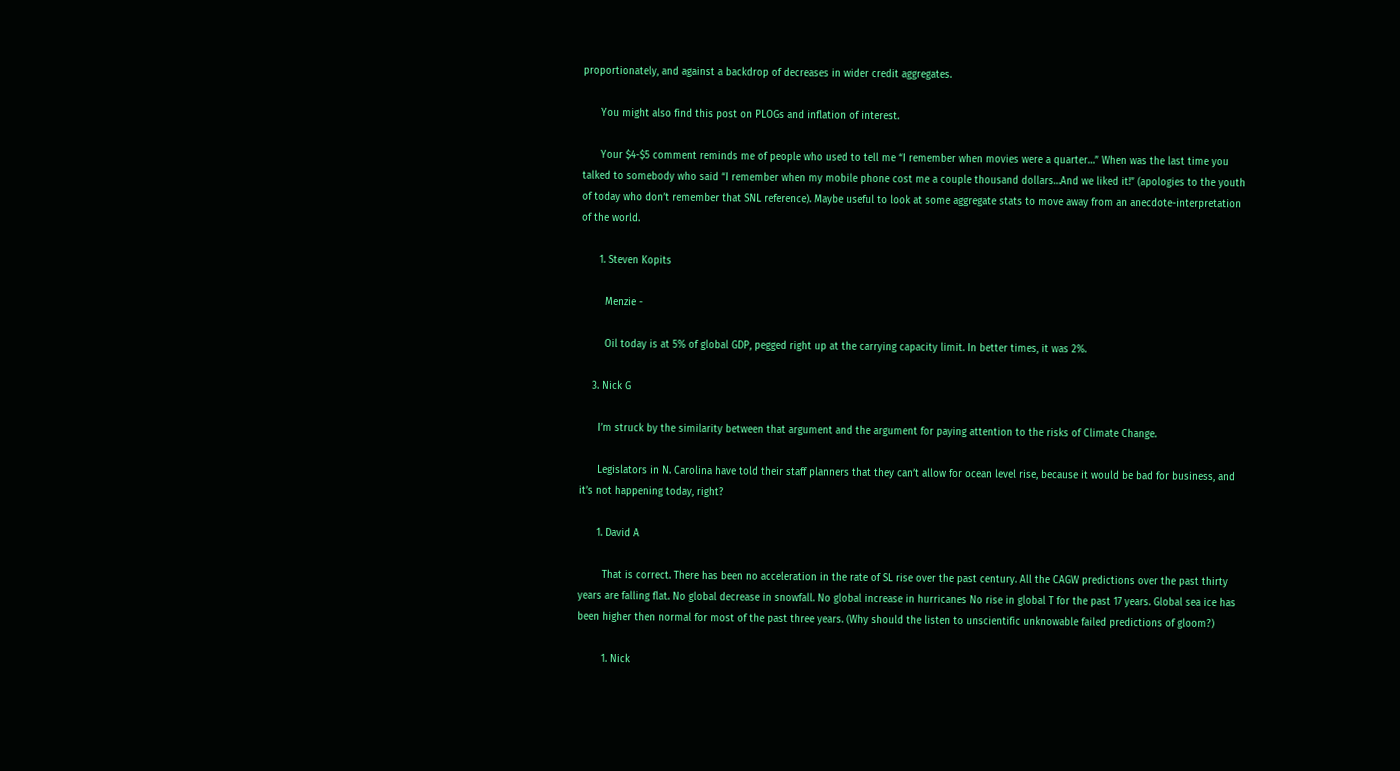proportionately, and against a backdrop of decreases in wider credit aggregates.

      You might also find this post on PLOGs and inflation of interest.

      Your $4-$5 comment reminds me of people who used to tell me “I remember when movies were a quarter…” When was the last time you talked to somebody who said “I remember when my mobile phone cost me a couple thousand dollars…And we liked it!” (apologies to the youth of today who don’t remember that SNL reference). Maybe useful to look at some aggregate stats to move away from an anecdote-interpretation of the world.

      1. Steven Kopits

        Menzie -

        Oil today is at 5% of global GDP, pegged right up at the carrying capacity limit. In better times, it was 2%.

    3. Nick G

      I’m struck by the similarity between that argument and the argument for paying attention to the risks of Climate Change.

      Legislators in N. Carolina have told their staff planners that they can’t allow for ocean level rise, because it would be bad for business, and it’s not happening today, right?

      1. David A

        That is correct. There has been no acceleration in the rate of SL rise over the past century. All the CAGW predictions over the past thirty years are falling flat. No global decrease in snowfall. No global increase in hurricanes No rise in global T for the past 17 years. Global sea ice has been higher then normal for most of the past three years. (Why should the listen to unscientific unknowable failed predictions of gloom?)

        1. Nick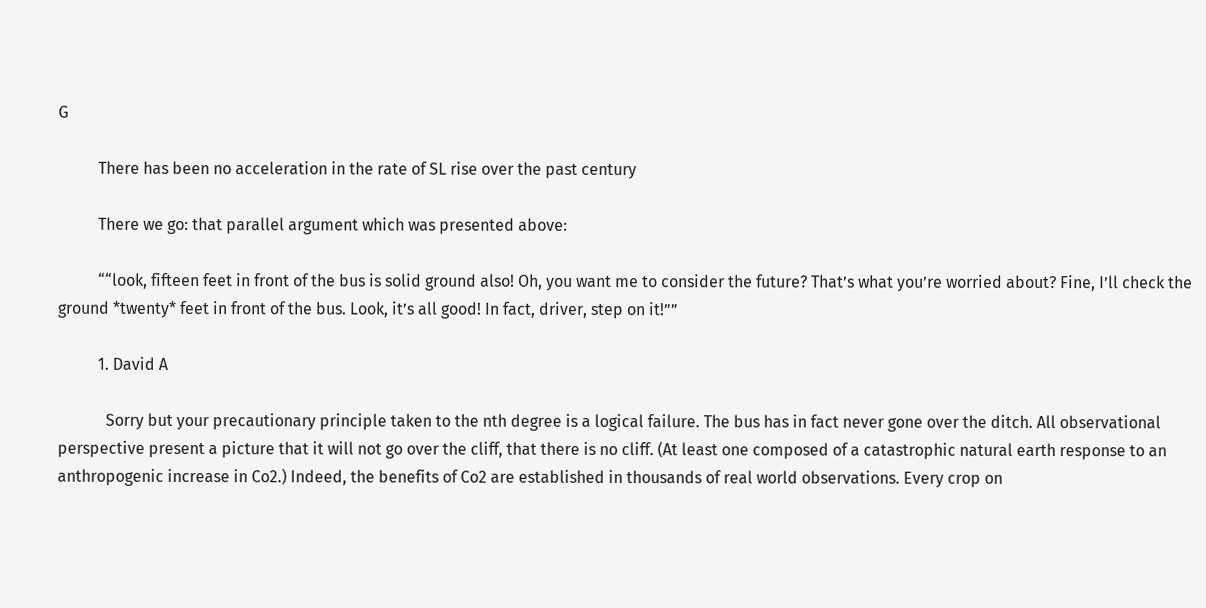G

          There has been no acceleration in the rate of SL rise over the past century

          There we go: that parallel argument which was presented above:

          ““look, fifteen feet in front of the bus is solid ground also! Oh, you want me to consider the future? That’s what you’re worried about? Fine, I’ll check the ground *twenty* feet in front of the bus. Look, it’s all good! In fact, driver, step on it!””

          1. David A

            Sorry but your precautionary principle taken to the nth degree is a logical failure. The bus has in fact never gone over the ditch. All observational perspective present a picture that it will not go over the cliff, that there is no cliff. (At least one composed of a catastrophic natural earth response to an anthropogenic increase in Co2.) Indeed, the benefits of Co2 are established in thousands of real world observations. Every crop on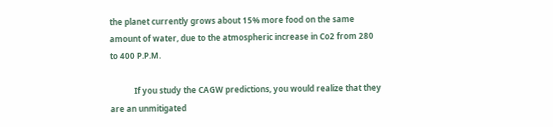the planet currently grows about 15% more food on the same amount of water, due to the atmospheric increase in Co2 from 280 to 400 P.P.M.

            If you study the CAGW predictions, you would realize that they are an unmitigated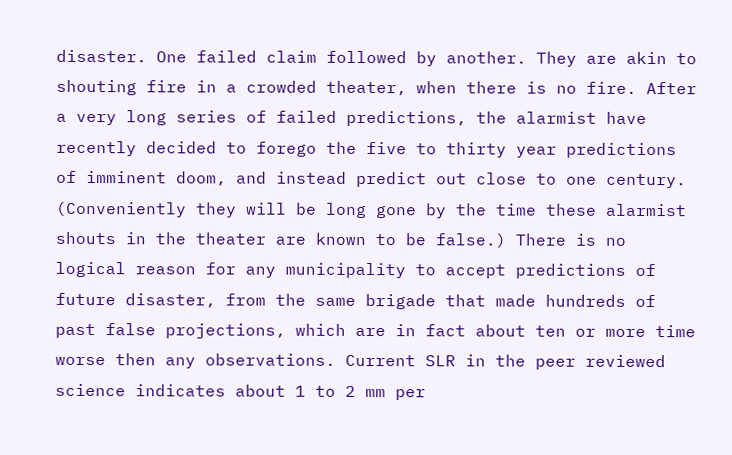disaster. One failed claim followed by another. They are akin to shouting fire in a crowded theater, when there is no fire. After a very long series of failed predictions, the alarmist have recently decided to forego the five to thirty year predictions of imminent doom, and instead predict out close to one century. (Conveniently they will be long gone by the time these alarmist shouts in the theater are known to be false.) There is no logical reason for any municipality to accept predictions of future disaster, from the same brigade that made hundreds of past false projections, which are in fact about ten or more time worse then any observations. Current SLR in the peer reviewed science indicates about 1 to 2 mm per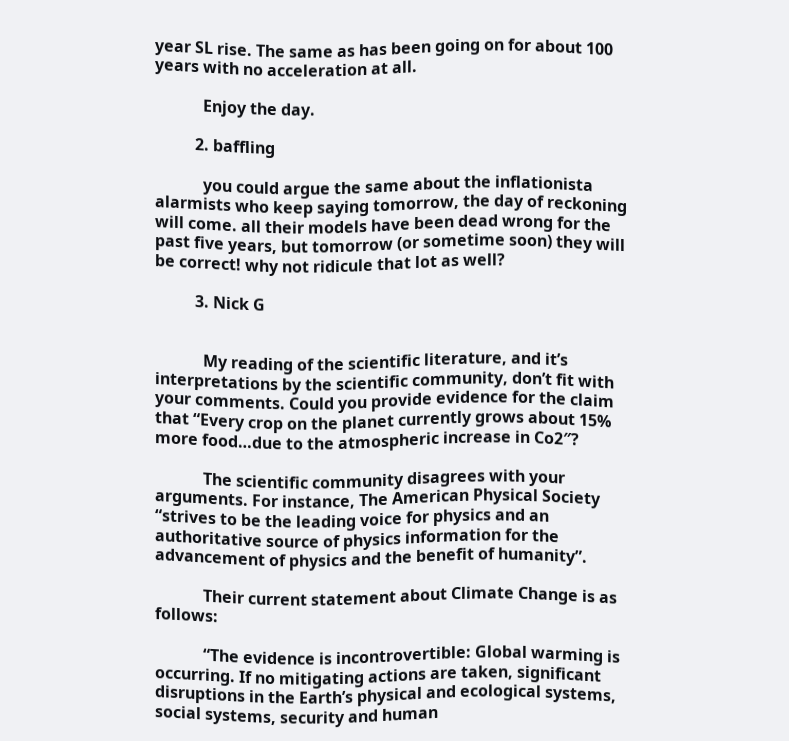year SL rise. The same as has been going on for about 100 years with no acceleration at all.

            Enjoy the day.

          2. baffling

            you could argue the same about the inflationista alarmists who keep saying tomorrow, the day of reckoning will come. all their models have been dead wrong for the past five years, but tomorrow (or sometime soon) they will be correct! why not ridicule that lot as well?

          3. Nick G


            My reading of the scientific literature, and it’s interpretations by the scientific community, don’t fit with your comments. Could you provide evidence for the claim that “Every crop on the planet currently grows about 15% more food…due to the atmospheric increase in Co2″?

            The scientific community disagrees with your arguments. For instance, The American Physical Society “strives to be the leading voice for physics and an authoritative source of physics information for the advancement of physics and the benefit of humanity”.

            Their current statement about Climate Change is as follows:

            “The evidence is incontrovertible: Global warming is occurring. If no mitigating actions are taken, significant disruptions in the Earth’s physical and ecological systems, social systems, security and human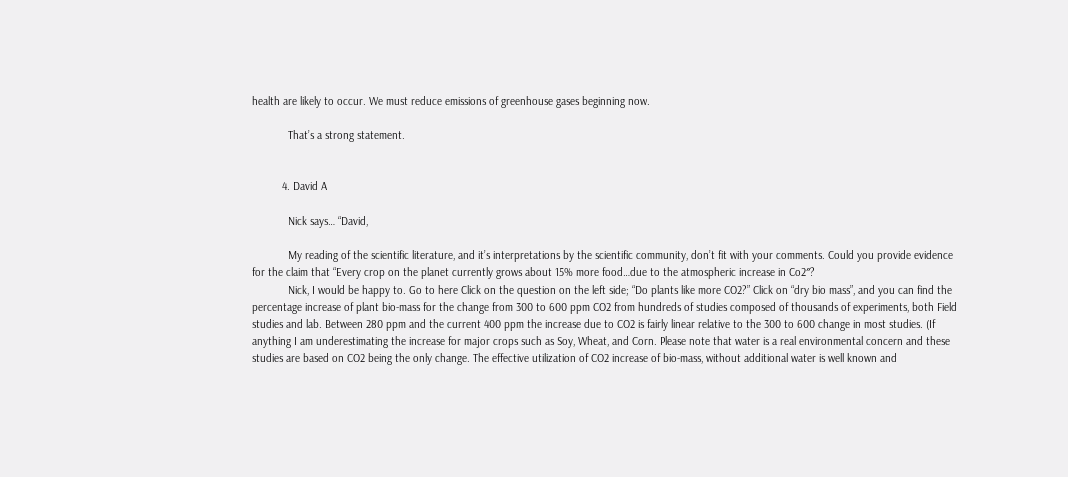health are likely to occur. We must reduce emissions of greenhouse gases beginning now.

            That’s a strong statement.


          4. David A

            Nick says… “David,

            My reading of the scientific literature, and it’s interpretations by the scientific community, don’t fit with your comments. Could you provide evidence for the claim that “Every crop on the planet currently grows about 15% more food…due to the atmospheric increase in Co2″?
            Nick, I would be happy to. Go to here Click on the question on the left side; “Do plants like more CO2?” Click on “dry bio mass”, and you can find the percentage increase of plant bio-mass for the change from 300 to 600 ppm CO2 from hundreds of studies composed of thousands of experiments, both Field studies and lab. Between 280 ppm and the current 400 ppm the increase due to CO2 is fairly linear relative to the 300 to 600 change in most studies. (If anything I am underestimating the increase for major crops such as Soy, Wheat, and Corn. Please note that water is a real environmental concern and these studies are based on CO2 being the only change. The effective utilization of CO2 increase of bio-mass, without additional water is well known and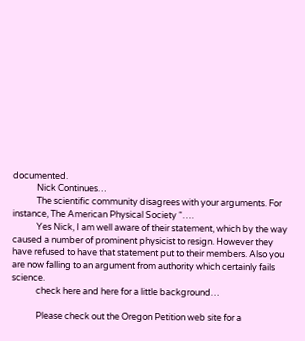documented.
            Nick Continues…
            The scientific community disagrees with your arguments. For instance, The American Physical Society “….
            Yes Nick, I am well aware of their statement, which by the way caused a number of prominent physicist to resign. However they have refused to have that statement put to their members. Also you are now falling to an argument from authority which certainly fails science.
            check here and here for a little background…

            Please check out the Oregon Petition web site for a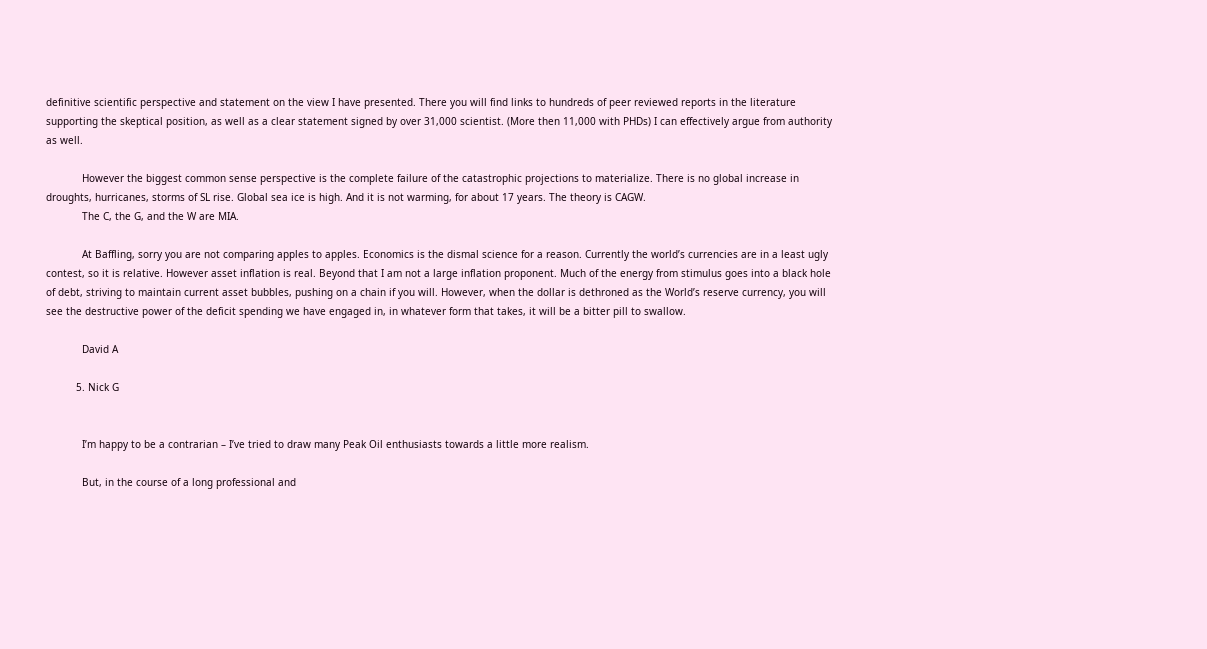definitive scientific perspective and statement on the view I have presented. There you will find links to hundreds of peer reviewed reports in the literature supporting the skeptical position, as well as a clear statement signed by over 31,000 scientist. (More then 11,000 with PHDs) I can effectively argue from authority as well.

            However the biggest common sense perspective is the complete failure of the catastrophic projections to materialize. There is no global increase in droughts, hurricanes, storms of SL rise. Global sea ice is high. And it is not warming, for about 17 years. The theory is CAGW.
            The C, the G, and the W are MIA.

            At Baffling, sorry you are not comparing apples to apples. Economics is the dismal science for a reason. Currently the world’s currencies are in a least ugly contest, so it is relative. However asset inflation is real. Beyond that I am not a large inflation proponent. Much of the energy from stimulus goes into a black hole of debt, striving to maintain current asset bubbles, pushing on a chain if you will. However, when the dollar is dethroned as the World’s reserve currency, you will see the destructive power of the deficit spending we have engaged in, in whatever form that takes, it will be a bitter pill to swallow.

            David A

          5. Nick G


            I’m happy to be a contrarian – I’ve tried to draw many Peak Oil enthusiasts towards a little more realism.

            But, in the course of a long professional and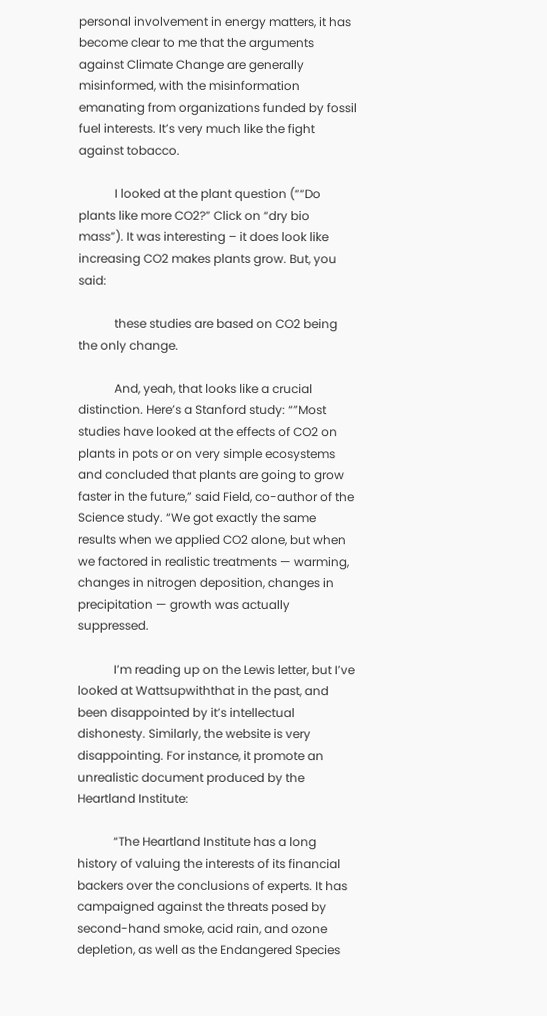personal involvement in energy matters, it has become clear to me that the arguments against Climate Change are generally misinformed, with the misinformation emanating from organizations funded by fossil fuel interests. It’s very much like the fight against tobacco.

            I looked at the plant question (““Do plants like more CO2?” Click on “dry bio mass”). It was interesting – it does look like increasing CO2 makes plants grow. But, you said:

            these studies are based on CO2 being the only change.

            And, yeah, that looks like a crucial distinction. Here’s a Stanford study: “”Most studies have looked at the effects of CO2 on plants in pots or on very simple ecosystems and concluded that plants are going to grow faster in the future,” said Field, co-author of the Science study. “We got exactly the same results when we applied CO2 alone, but when we factored in realistic treatments — warming, changes in nitrogen deposition, changes in precipitation — growth was actually suppressed.

            I’m reading up on the Lewis letter, but I’ve looked at Wattsupwiththat in the past, and been disappointed by it’s intellectual dishonesty. Similarly, the website is very disappointing. For instance, it promote an unrealistic document produced by the Heartland Institute:

            “The Heartland Institute has a long history of valuing the interests of its financial backers over the conclusions of experts. It has campaigned against the threats posed by second-hand smoke, acid rain, and ozone depletion, as well as the Endangered Species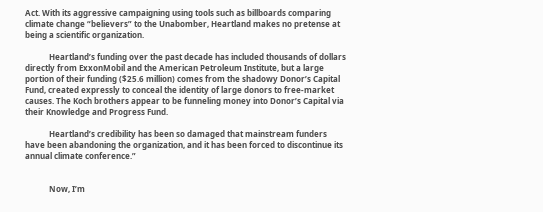Act. With its aggressive campaigning using tools such as billboards comparing climate change “believers” to the Unabomber, Heartland makes no pretense at being a scientific organization.

            Heartland’s funding over the past decade has included thousands of dollars directly from ExxonMobil and the American Petroleum Institute, but a large portion of their funding ($25.6 million) comes from the shadowy Donor’s Capital Fund, created expressly to conceal the identity of large donors to free-market causes. The Koch brothers appear to be funneling money into Donor’s Capital via their Knowledge and Progress Fund.

            Heartland’s credibility has been so damaged that mainstream funders have been abandoning the organization, and it has been forced to discontinue its annual climate conference.”


            Now, I’m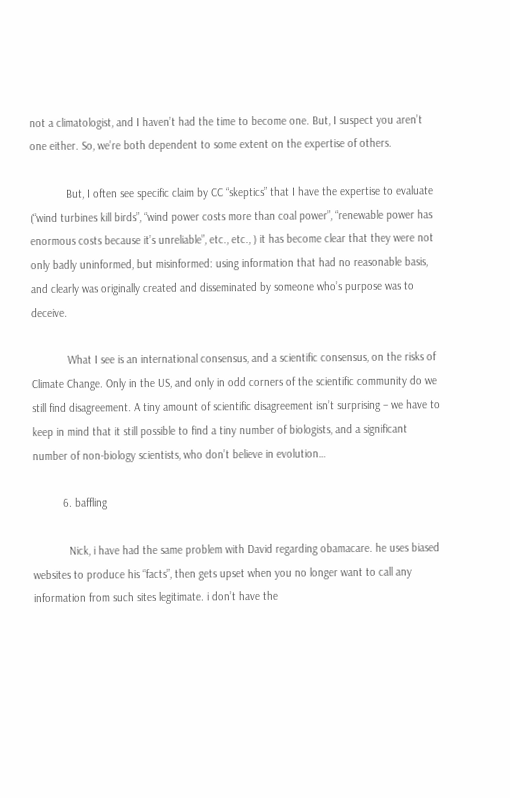not a climatologist, and I haven’t had the time to become one. But, I suspect you aren’t one either. So, we’re both dependent to some extent on the expertise of others.

            But, I often see specific claim by CC “skeptics” that I have the expertise to evaluate (“wind turbines kill birds”, “wind power costs more than coal power”, “renewable power has enormous costs because it’s unreliable”, etc., etc., ) it has become clear that they were not only badly uninformed, but misinformed: using information that had no reasonable basis, and clearly was originally created and disseminated by someone who’s purpose was to deceive.

            What I see is an international consensus, and a scientific consensus, on the risks of Climate Change. Only in the US, and only in odd corners of the scientific community do we still find disagreement. A tiny amount of scientific disagreement isn’t surprising – we have to keep in mind that it still possible to find a tiny number of biologists, and a significant number of non-biology scientists, who don’t believe in evolution…

          6. baffling

            Nick, i have had the same problem with David regarding obamacare. he uses biased websites to produce his “facts”, then gets upset when you no longer want to call any information from such sites legitimate. i don’t have the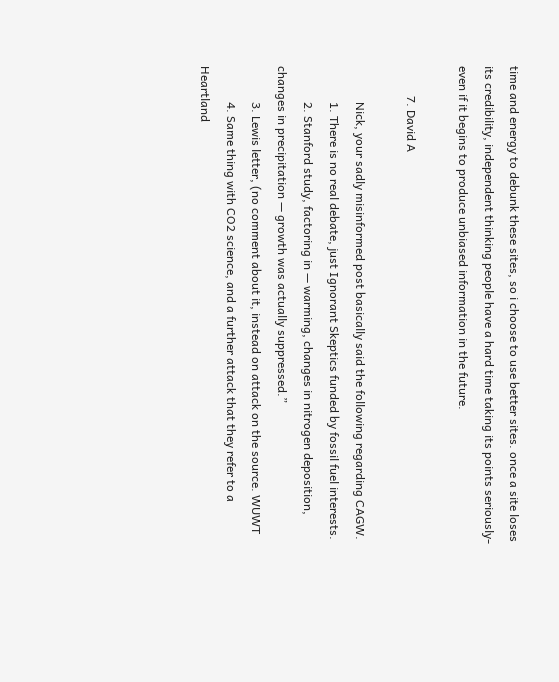time and energy to debunk these sites, so i choose to use better sites. once a site loses its credibility, independent thinking people have a hard time taking its points seriously-even if it begins to produce unbiased information in the future.

          7. David A

            Nick, your sadly misinformed post basically said the following regarding CAGW.
            1. There is no real debate, just Ignorant Skeptics funded by fossil fuel interests.
            2. Stanford study, factoring in — warming, changes in nitrogen deposition, changes in precipitation — growth was actually suppressed.”
            3. Lewis letter, (no comment about it, instead on attack on the source. WUWT
            4. Same thing with CO2 science, and a further attack that they refer to a Heartland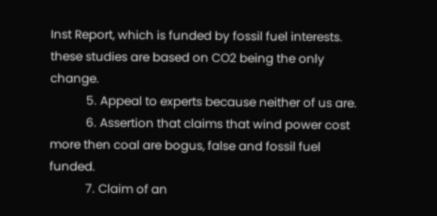Inst Report, which is funded by fossil fuel interests. these studies are based on CO2 being the only change.
            5. Appeal to experts because neither of us are.
            6. Assertion that claims that wind power cost more then coal are bogus, false and fossil fuel funded.
            7. Claim of an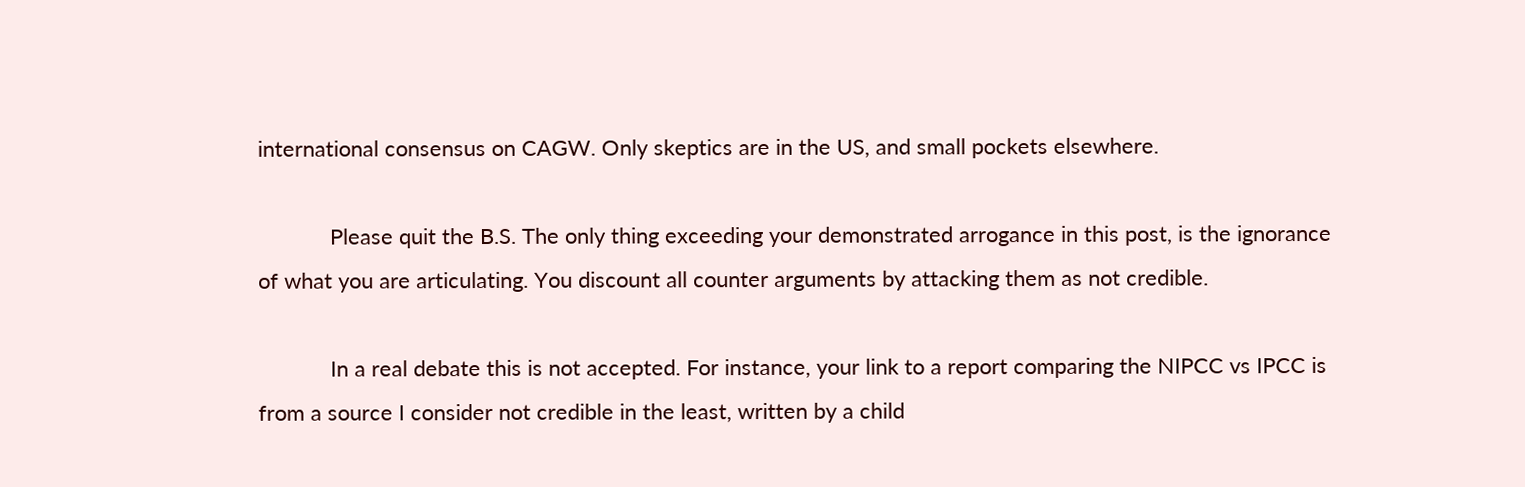international consensus on CAGW. Only skeptics are in the US, and small pockets elsewhere.

            Please quit the B.S. The only thing exceeding your demonstrated arrogance in this post, is the ignorance of what you are articulating. You discount all counter arguments by attacking them as not credible.

            In a real debate this is not accepted. For instance, your link to a report comparing the NIPCC vs IPCC is from a source I consider not credible in the least, written by a child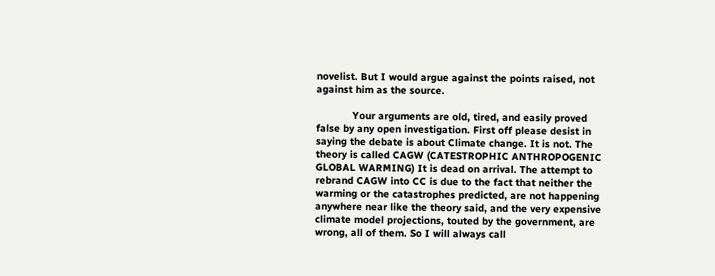novelist. But I would argue against the points raised, not against him as the source.

            Your arguments are old, tired, and easily proved false by any open investigation. First off please desist in saying the debate is about Climate change. It is not. The theory is called CAGW (CATESTROPHIC ANTHROPOGENIC GLOBAL WARMING) It is dead on arrival. The attempt to rebrand CAGW into CC is due to the fact that neither the warming or the catastrophes predicted, are not happening anywhere near like the theory said, and the very expensive climate model projections, touted by the government, are wrong, all of them. So I will always call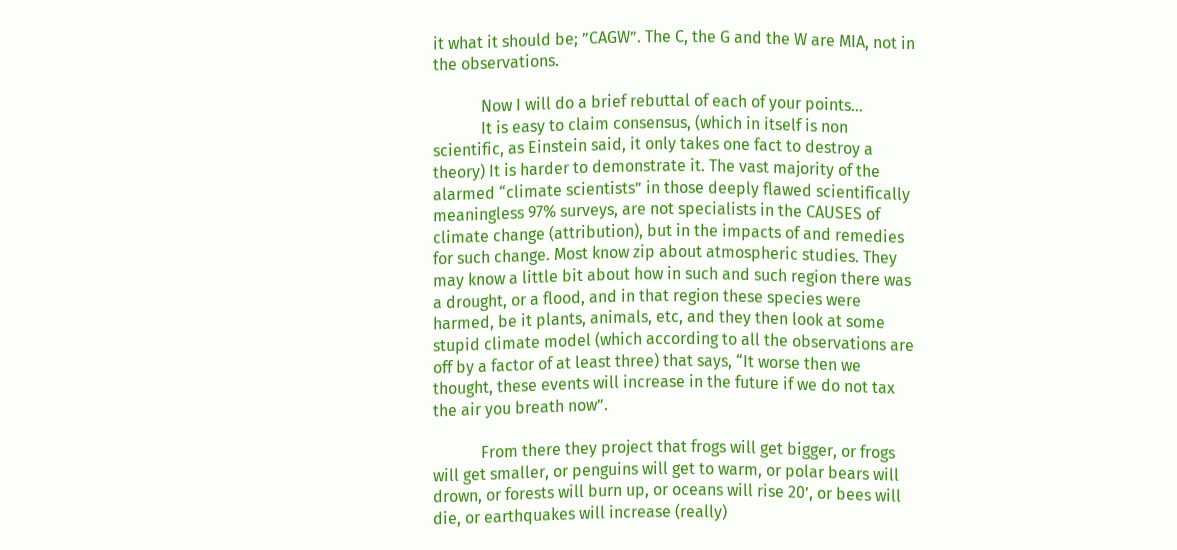it what it should be; ”CAGW”. The C, the G and the W are MIA, not in the observations.

            Now I will do a brief rebuttal of each of your points…
            It is easy to claim consensus, (which in itself is non scientific, as Einstein said, it only takes one fact to destroy a theory) It is harder to demonstrate it. The vast majority of the alarmed “climate scientists” in those deeply flawed scientifically meaningless 97% surveys, are not specialists in the CAUSES of climate change (attribution), but in the impacts of and remedies for such change. Most know zip about atmospheric studies. They may know a little bit about how in such and such region there was a drought, or a flood, and in that region these species were harmed, be it plants, animals, etc, and they then look at some stupid climate model (which according to all the observations are off by a factor of at least three) that says, “It worse then we thought, these events will increase in the future if we do not tax the air you breath now”.

            From there they project that frogs will get bigger, or frogs will get smaller, or penguins will get to warm, or polar bears will drown, or forests will burn up, or oceans will rise 20’, or bees will die, or earthquakes will increase (really)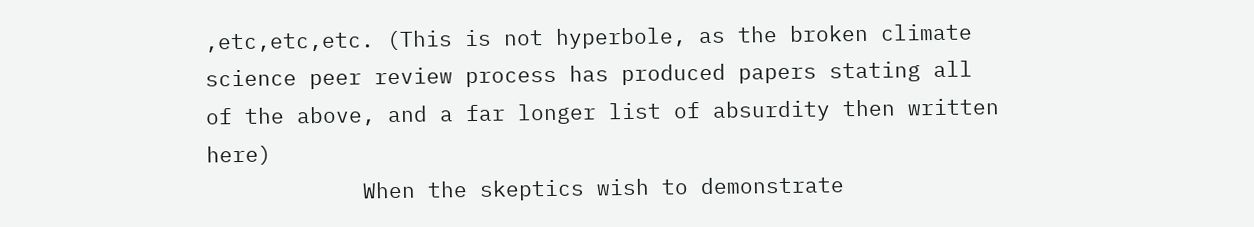,etc,etc,etc. (This is not hyperbole, as the broken climate science peer review process has produced papers stating all of the above, and a far longer list of absurdity then written here)
            When the skeptics wish to demonstrate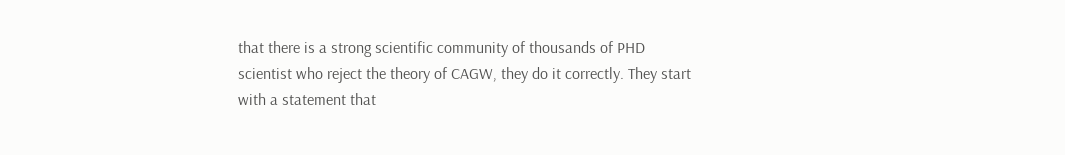that there is a strong scientific community of thousands of PHD scientist who reject the theory of CAGW, they do it correctly. They start with a statement that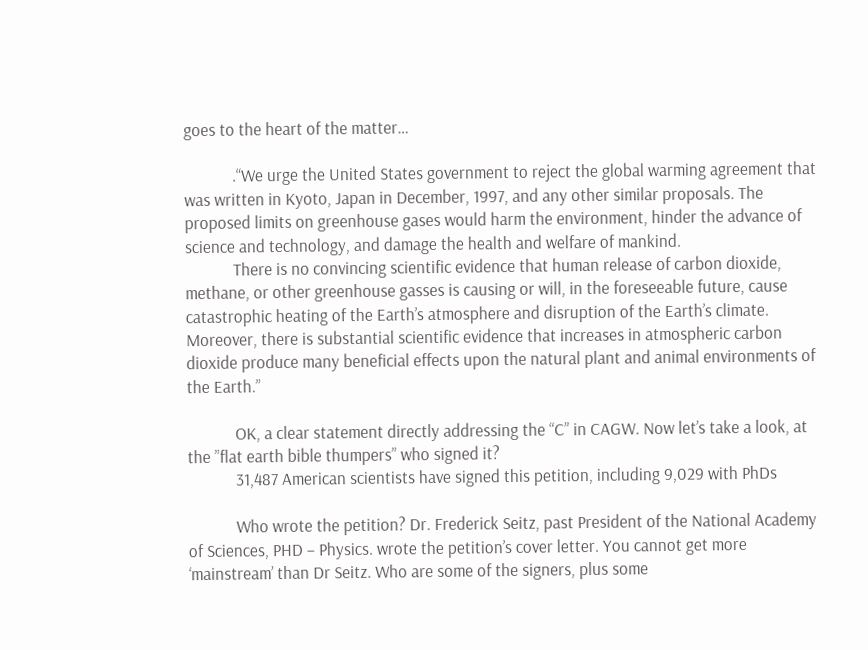goes to the heart of the matter…

            .“We urge the United States government to reject the global warming agreement that was written in Kyoto, Japan in December, 1997, and any other similar proposals. The proposed limits on greenhouse gases would harm the environment, hinder the advance of science and technology, and damage the health and welfare of mankind.
            There is no convincing scientific evidence that human release of carbon dioxide, methane, or other greenhouse gasses is causing or will, in the foreseeable future, cause catastrophic heating of the Earth’s atmosphere and disruption of the Earth’s climate. Moreover, there is substantial scientific evidence that increases in atmospheric carbon dioxide produce many beneficial effects upon the natural plant and animal environments of the Earth.”

            OK, a clear statement directly addressing the “C” in CAGW. Now let’s take a look, at the ”flat earth bible thumpers” who signed it?
            31,487 American scientists have signed this petition, including 9,029 with PhDs

            Who wrote the petition? Dr. Frederick Seitz, past President of the National Academy of Sciences, PHD – Physics. wrote the petition’s cover letter. You cannot get more ‘mainstream’ than Dr Seitz. Who are some of the signers, plus some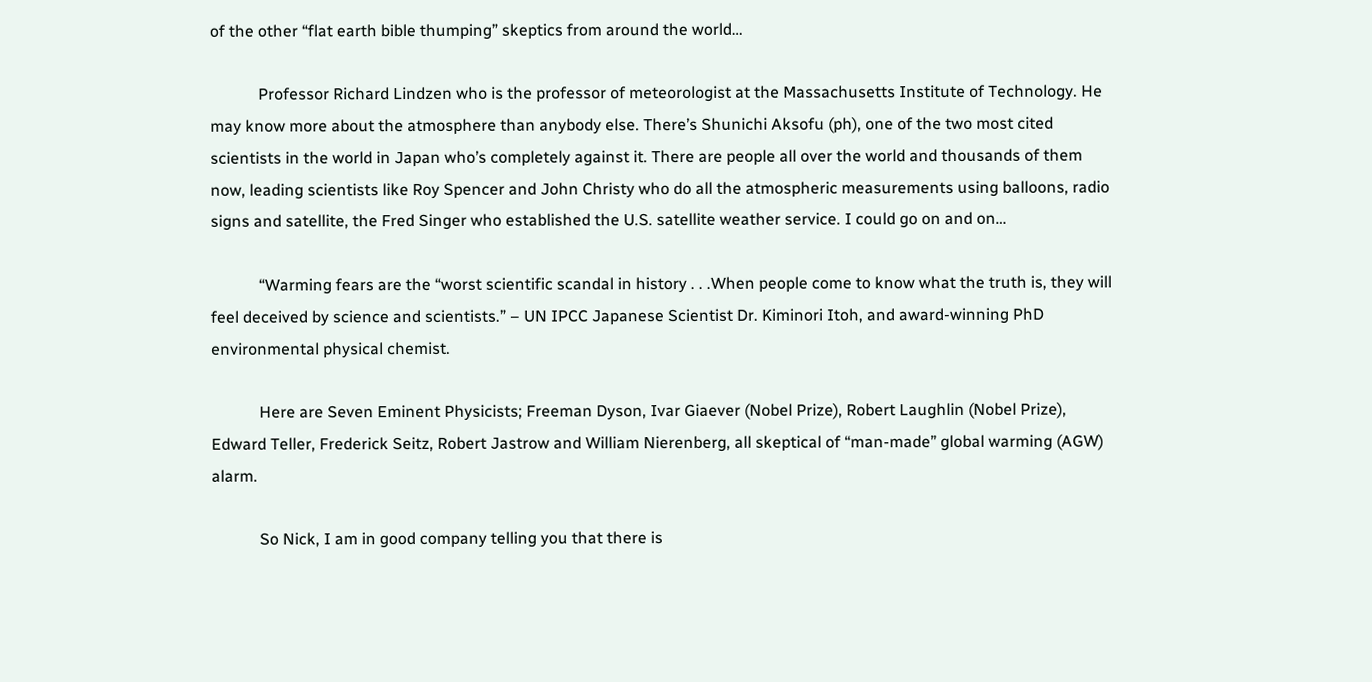of the other “flat earth bible thumping” skeptics from around the world…

            Professor Richard Lindzen who is the professor of meteorologist at the Massachusetts Institute of Technology. He may know more about the atmosphere than anybody else. There’s Shunichi Aksofu (ph), one of the two most cited scientists in the world in Japan who’s completely against it. There are people all over the world and thousands of them now, leading scientists like Roy Spencer and John Christy who do all the atmospheric measurements using balloons, radio signs and satellite, the Fred Singer who established the U.S. satellite weather service. I could go on and on…

            “Warming fears are the “worst scientific scandal in history . . .When people come to know what the truth is, they will feel deceived by science and scientists.” – UN IPCC Japanese Scientist Dr. Kiminori Itoh, and award-winning PhD environmental physical chemist.

            Here are Seven Eminent Physicists; Freeman Dyson, Ivar Giaever (Nobel Prize), Robert Laughlin (Nobel Prize), Edward Teller, Frederick Seitz, Robert Jastrow and William Nierenberg, all skeptical of “man-made” global warming (AGW) alarm.

            So Nick, I am in good company telling you that there is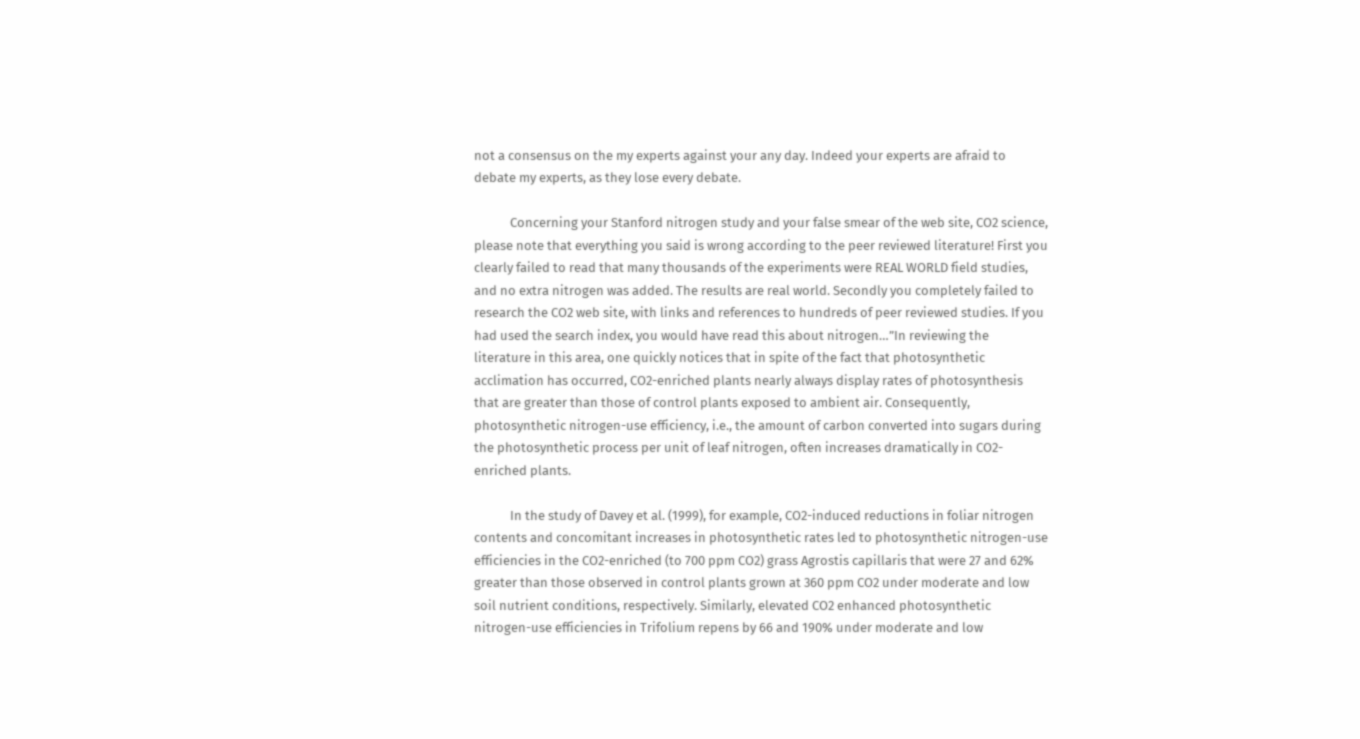not a consensus on the my experts against your any day. Indeed your experts are afraid to debate my experts, as they lose every debate.

            Concerning your Stanford nitrogen study and your false smear of the web site, CO2 science, please note that everything you said is wrong according to the peer reviewed literature! First you clearly failed to read that many thousands of the experiments were REAL WORLD field studies, and no extra nitrogen was added. The results are real world. Secondly you completely failed to research the CO2 web site, with links and references to hundreds of peer reviewed studies. If you had used the search index, you would have read this about nitrogen…”In reviewing the literature in this area, one quickly notices that in spite of the fact that photosynthetic acclimation has occurred, CO2-enriched plants nearly always display rates of photosynthesis that are greater than those of control plants exposed to ambient air. Consequently, photosynthetic nitrogen-use efficiency, i.e., the amount of carbon converted into sugars during the photosynthetic process per unit of leaf nitrogen, often increases dramatically in CO2-enriched plants.

            In the study of Davey et al. (1999), for example, CO2-induced reductions in foliar nitrogen contents and concomitant increases in photosynthetic rates led to photosynthetic nitrogen-use efficiencies in the CO2-enriched (to 700 ppm CO2) grass Agrostis capillaris that were 27 and 62% greater than those observed in control plants grown at 360 ppm CO2 under moderate and low soil nutrient conditions, respectively. Similarly, elevated CO2 enhanced photosynthetic nitrogen-use efficiencies in Trifolium repens by 66 and 190% under moderate and low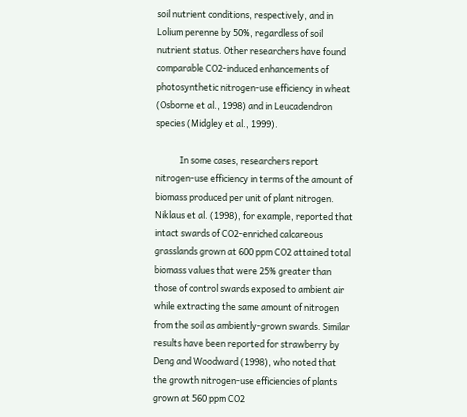soil nutrient conditions, respectively, and in Lolium perenne by 50%, regardless of soil nutrient status. Other researchers have found comparable CO2-induced enhancements of photosynthetic nitrogen-use efficiency in wheat (Osborne et al., 1998) and in Leucadendron species (Midgley et al., 1999).

            In some cases, researchers report nitrogen-use efficiency in terms of the amount of biomass produced per unit of plant nitrogen. Niklaus et al. (1998), for example, reported that intact swards of CO2-enriched calcareous grasslands grown at 600 ppm CO2 attained total biomass values that were 25% greater than those of control swards exposed to ambient air while extracting the same amount of nitrogen from the soil as ambiently-grown swards. Similar results have been reported for strawberry by Deng and Woodward (1998), who noted that the growth nitrogen-use efficiencies of plants grown at 560 ppm CO2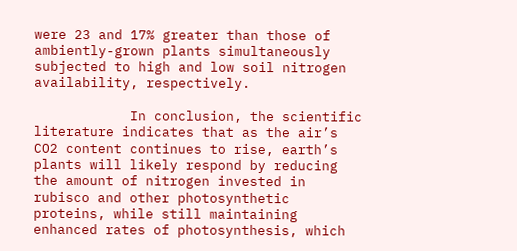were 23 and 17% greater than those of ambiently-grown plants simultaneously subjected to high and low soil nitrogen availability, respectively.

            In conclusion, the scientific literature indicates that as the air’s CO2 content continues to rise, earth’s plants will likely respond by reducing the amount of nitrogen invested in rubisco and other photosynthetic proteins, while still maintaining enhanced rates of photosynthesis, which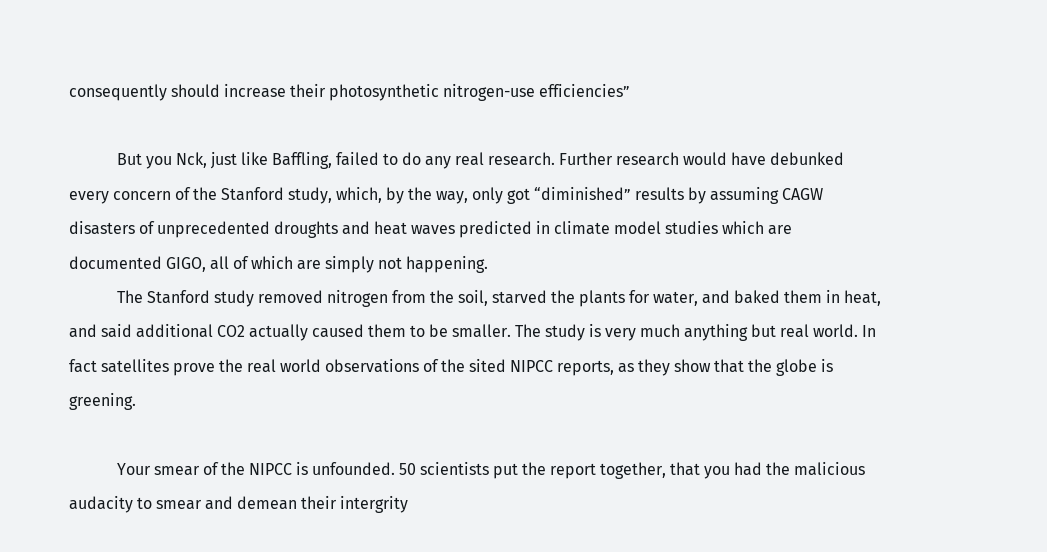consequently should increase their photosynthetic nitrogen-use efficiencies”

            But you Nck, just like Baffling, failed to do any real research. Further research would have debunked every concern of the Stanford study, which, by the way, only got “diminished” results by assuming CAGW disasters of unprecedented droughts and heat waves predicted in climate model studies which are documented GIGO, all of which are simply not happening.
            The Stanford study removed nitrogen from the soil, starved the plants for water, and baked them in heat, and said additional CO2 actually caused them to be smaller. The study is very much anything but real world. In fact satellites prove the real world observations of the sited NIPCC reports, as they show that the globe is greening.

            Your smear of the NIPCC is unfounded. 50 scientists put the report together, that you had the malicious audacity to smear and demean their intergrity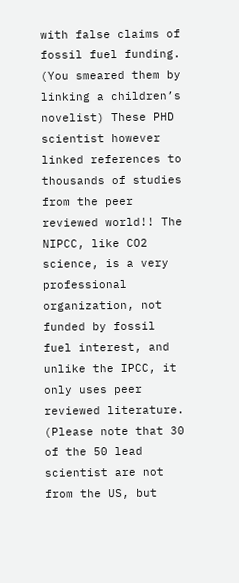with false claims of fossil fuel funding. (You smeared them by linking a children’s novelist) These PHD scientist however linked references to thousands of studies from the peer reviewed world!! The NIPCC, like CO2 science, is a very professional organization, not funded by fossil fuel interest, and unlike the IPCC, it only uses peer reviewed literature. (Please note that 30 of the 50 lead scientist are not from the US, but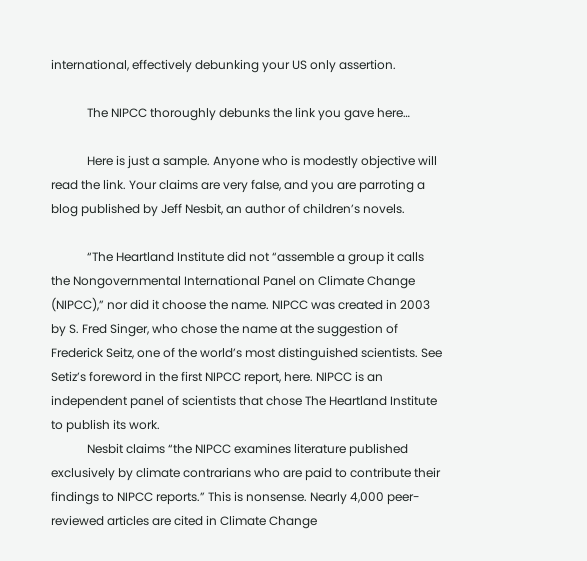international, effectively debunking your US only assertion.

            The NIPCC thoroughly debunks the link you gave here…

            Here is just a sample. Anyone who is modestly objective will read the link. Your claims are very false, and you are parroting a blog published by Jeff Nesbit, an author of children’s novels.

            “The Heartland Institute did not “assemble a group it calls the Nongovernmental International Panel on Climate Change (NIPCC),” nor did it choose the name. NIPCC was created in 2003 by S. Fred Singer, who chose the name at the suggestion of Frederick Seitz, one of the world’s most distinguished scientists. See Setiz’s foreword in the first NIPCC report, here. NIPCC is an independent panel of scientists that chose The Heartland Institute to publish its work.
            Nesbit claims “the NIPCC examines literature published exclusively by climate contrarians who are paid to contribute their findings to NIPCC reports.” This is nonsense. Nearly 4,000 peer-reviewed articles are cited in Climate Change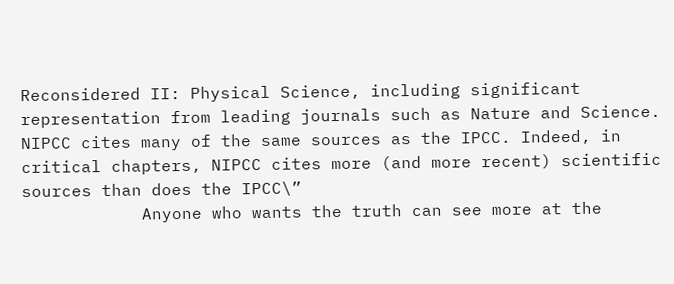Reconsidered II: Physical Science, including significant representation from leading journals such as Nature and Science. NIPCC cites many of the same sources as the IPCC. Indeed, in critical chapters, NIPCC cites more (and more recent) scientific sources than does the IPCC\”
            Anyone who wants the truth can see more at the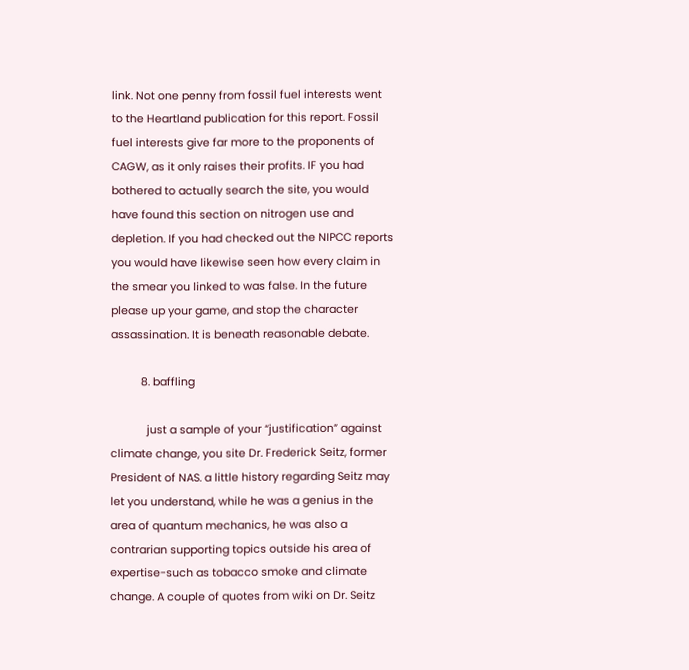link. Not one penny from fossil fuel interests went to the Heartland publication for this report. Fossil fuel interests give far more to the proponents of CAGW, as it only raises their profits. IF you had bothered to actually search the site, you would have found this section on nitrogen use and depletion. If you had checked out the NIPCC reports you would have likewise seen how every claim in the smear you linked to was false. In the future please up your game, and stop the character assassination. It is beneath reasonable debate.

          8. baffling

            just a sample of your “justification” against climate change, you site Dr. Frederick Seitz, former President of NAS. a little history regarding Seitz may let you understand, while he was a genius in the area of quantum mechanics, he was also a contrarian supporting topics outside his area of expertise-such as tobacco smoke and climate change. A couple of quotes from wiki on Dr. Seitz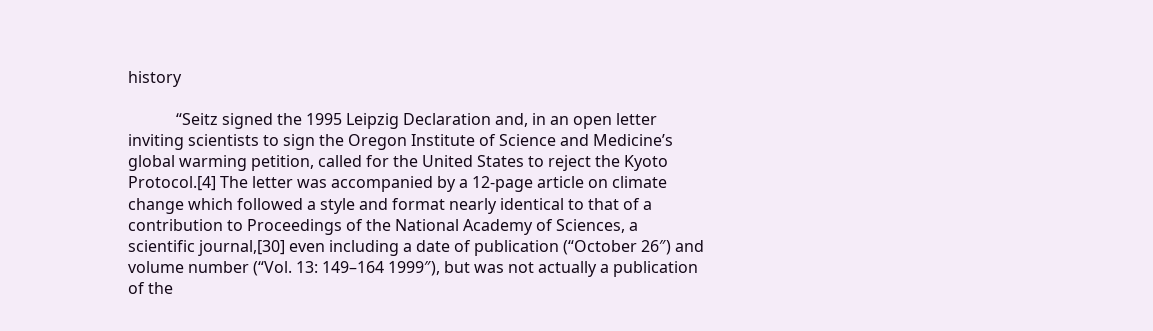history

            “Seitz signed the 1995 Leipzig Declaration and, in an open letter inviting scientists to sign the Oregon Institute of Science and Medicine’s global warming petition, called for the United States to reject the Kyoto Protocol.[4] The letter was accompanied by a 12-page article on climate change which followed a style and format nearly identical to that of a contribution to Proceedings of the National Academy of Sciences, a scientific journal,[30] even including a date of publication (“October 26″) and volume number (“Vol. 13: 149–164 1999″), but was not actually a publication of the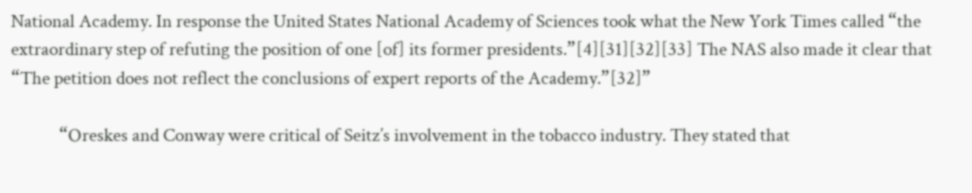National Academy. In response the United States National Academy of Sciences took what the New York Times called “the extraordinary step of refuting the position of one [of] its former presidents.”[4][31][32][33] The NAS also made it clear that “The petition does not reflect the conclusions of expert reports of the Academy.”[32]”

            “Oreskes and Conway were critical of Seitz’s involvement in the tobacco industry. They stated that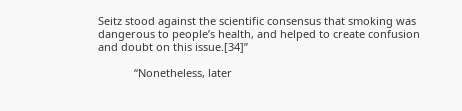Seitz stood against the scientific consensus that smoking was dangerous to people’s health, and helped to create confusion and doubt on this issue.[34]”

            “Nonetheless, later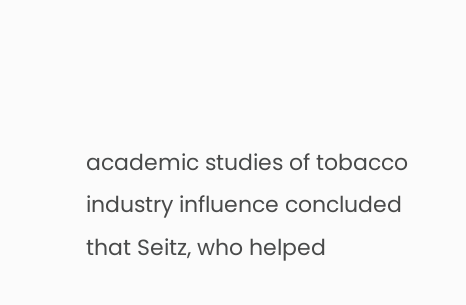academic studies of tobacco industry influence concluded that Seitz, who helped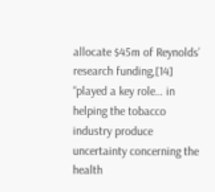allocate $45m of Reynolds’ research funding,[14] “played a key role… in helping the tobacco industry produce uncertainty concerning the health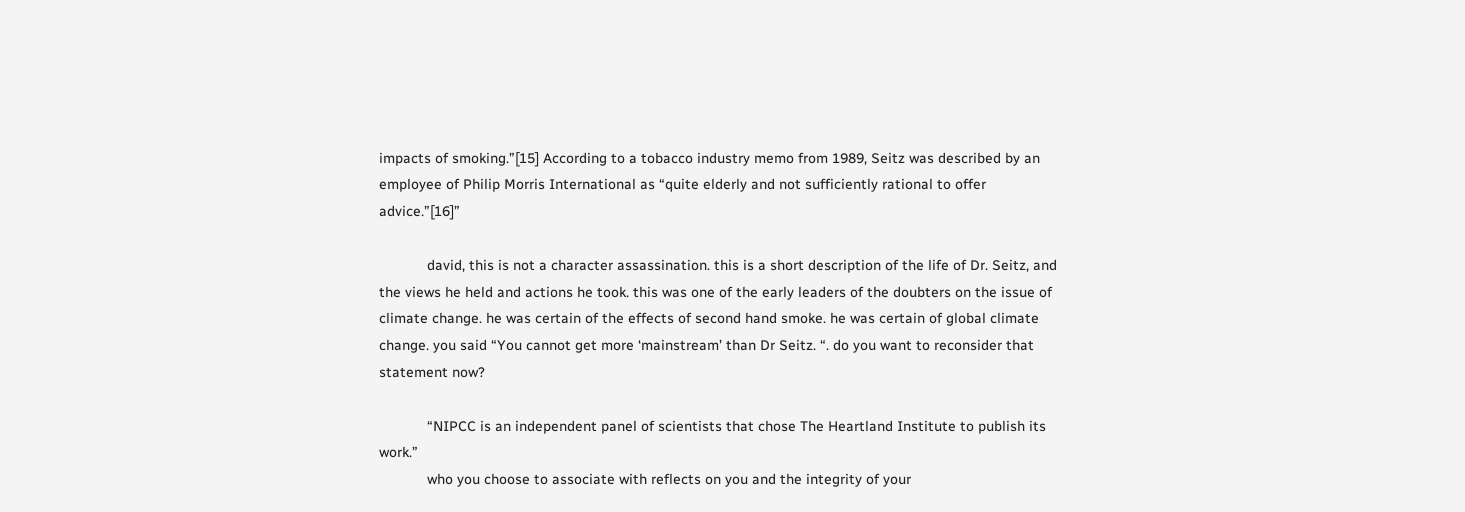impacts of smoking.”[15] According to a tobacco industry memo from 1989, Seitz was described by an employee of Philip Morris International as “quite elderly and not sufficiently rational to offer advice.”[16]”

            david, this is not a character assassination. this is a short description of the life of Dr. Seitz, and the views he held and actions he took. this was one of the early leaders of the doubters on the issue of climate change. he was certain of the effects of second hand smoke. he was certain of global climate change. you said “You cannot get more ‘mainstream’ than Dr Seitz. “. do you want to reconsider that statement now?

            “NIPCC is an independent panel of scientists that chose The Heartland Institute to publish its work.”
            who you choose to associate with reflects on you and the integrity of your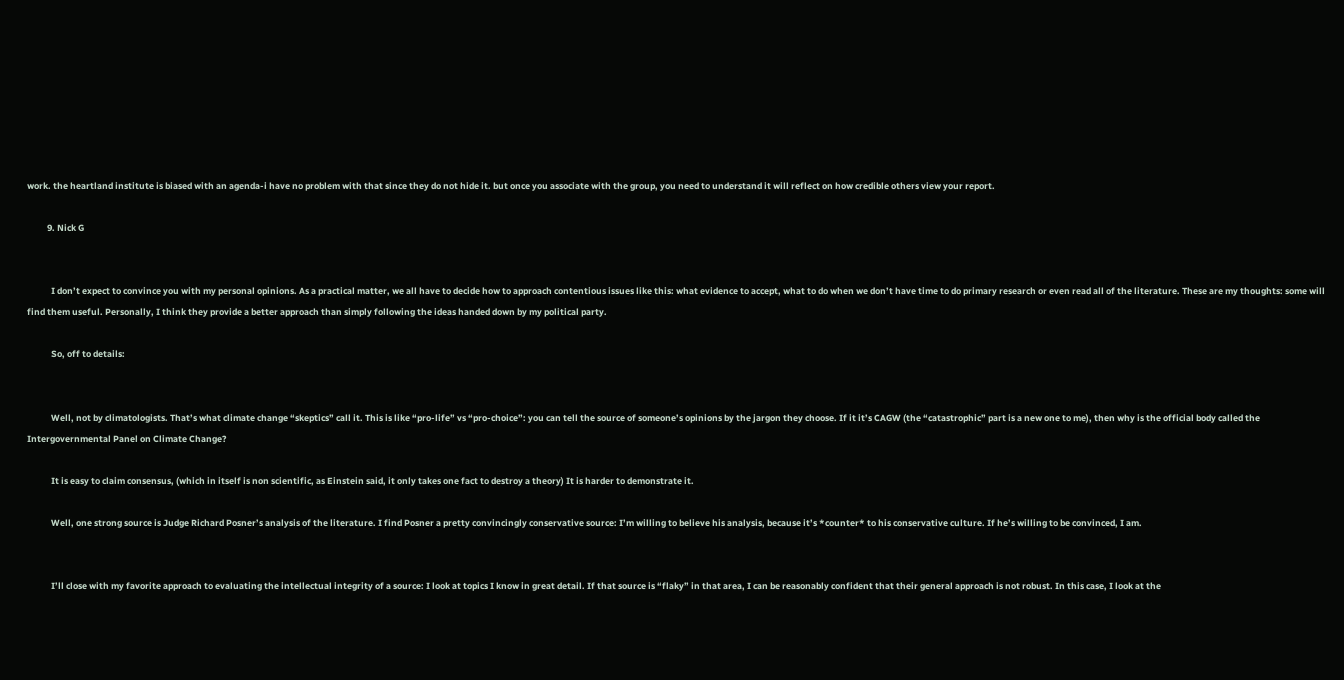work. the heartland institute is biased with an agenda-i have no problem with that since they do not hide it. but once you associate with the group, you need to understand it will reflect on how credible others view your report.

          9. Nick G


            I don’t expect to convince you with my personal opinions. As a practical matter, we all have to decide how to approach contentious issues like this: what evidence to accept, what to do when we don’t have time to do primary research or even read all of the literature. These are my thoughts: some will find them useful. Personally, I think they provide a better approach than simply following the ideas handed down by my political party.

            So, off to details:


            Well, not by climatologists. That’s what climate change “skeptics” call it. This is like “pro-life” vs “pro-choice”: you can tell the source of someone’s opinions by the jargon they choose. If it it’s CAGW (the “catastrophic” part is a new one to me), then why is the official body called the Intergovernmental Panel on Climate Change?

            It is easy to claim consensus, (which in itself is non scientific, as Einstein said, it only takes one fact to destroy a theory) It is harder to demonstrate it.

            Well, one strong source is Judge Richard Posner’s analysis of the literature. I find Posner a pretty convincingly conservative source: I’m willing to believe his analysis, because it’s *counter* to his conservative culture. If he’s willing to be convinced, I am.


            I’ll close with my favorite approach to evaluating the intellectual integrity of a source: I look at topics I know in great detail. If that source is “flaky” in that area, I can be reasonably confident that their general approach is not robust. In this case, I look at the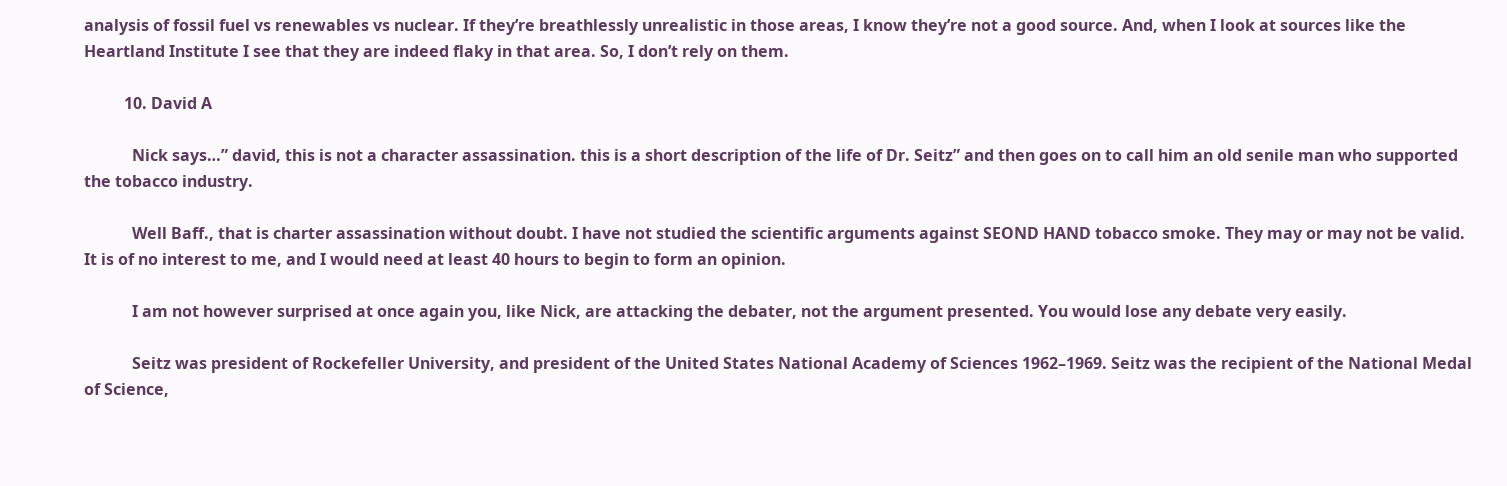analysis of fossil fuel vs renewables vs nuclear. If they’re breathlessly unrealistic in those areas, I know they’re not a good source. And, when I look at sources like the Heartland Institute I see that they are indeed flaky in that area. So, I don’t rely on them.

          10. David A

            Nick says…” david, this is not a character assassination. this is a short description of the life of Dr. Seitz” and then goes on to call him an old senile man who supported the tobacco industry.

            Well Baff., that is charter assassination without doubt. I have not studied the scientific arguments against SEOND HAND tobacco smoke. They may or may not be valid. It is of no interest to me, and I would need at least 40 hours to begin to form an opinion.

            I am not however surprised at once again you, like Nick, are attacking the debater, not the argument presented. You would lose any debate very easily.

            Seitz was president of Rockefeller University, and president of the United States National Academy of Sciences 1962–1969. Seitz was the recipient of the National Medal of Science,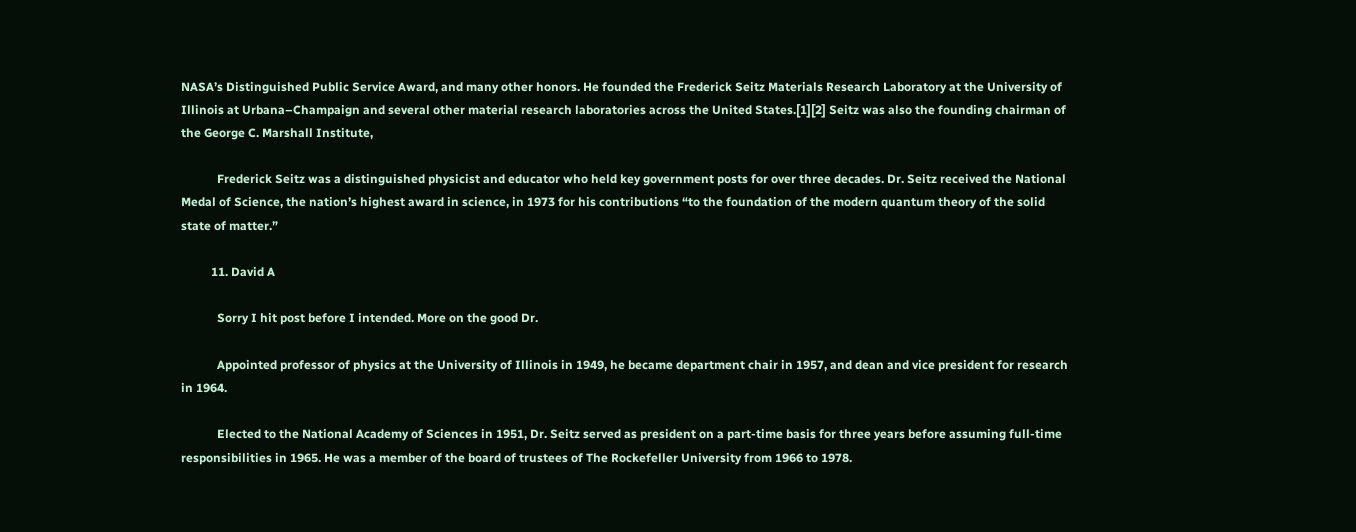NASA’s Distinguished Public Service Award, and many other honors. He founded the Frederick Seitz Materials Research Laboratory at the University of Illinois at Urbana–Champaign and several other material research laboratories across the United States.[1][2] Seitz was also the founding chairman of the George C. Marshall Institute,

            Frederick Seitz was a distinguished physicist and educator who held key government posts for over three decades. Dr. Seitz received the National Medal of Science, the nation’s highest award in science, in 1973 for his contributions “to the foundation of the modern quantum theory of the solid state of matter.”

          11. David A

            Sorry I hit post before I intended. More on the good Dr.

            Appointed professor of physics at the University of Illinois in 1949, he became department chair in 1957, and dean and vice president for research in 1964.

            Elected to the National Academy of Sciences in 1951, Dr. Seitz served as president on a part-time basis for three years before assuming full-time responsibilities in 1965. He was a member of the board of trustees of The Rockefeller University from 1966 to 1978.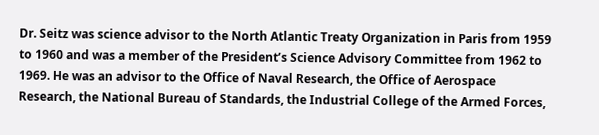Dr. Seitz was science advisor to the North Atlantic Treaty Organization in Paris from 1959 to 1960 and was a member of the President’s Science Advisory Committee from 1962 to 1969. He was an advisor to the Office of Naval Research, the Office of Aerospace Research, the National Bureau of Standards, the Industrial College of the Armed Forces,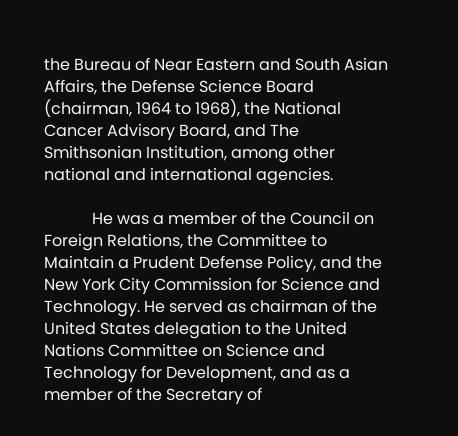the Bureau of Near Eastern and South Asian Affairs, the Defense Science Board (chairman, 1964 to 1968), the National Cancer Advisory Board, and The Smithsonian Institution, among other national and international agencies.

            He was a member of the Council on Foreign Relations, the Committee to Maintain a Prudent Defense Policy, and the New York City Commission for Science and Technology. He served as chairman of the United States delegation to the United Nations Committee on Science and Technology for Development, and as a member of the Secretary of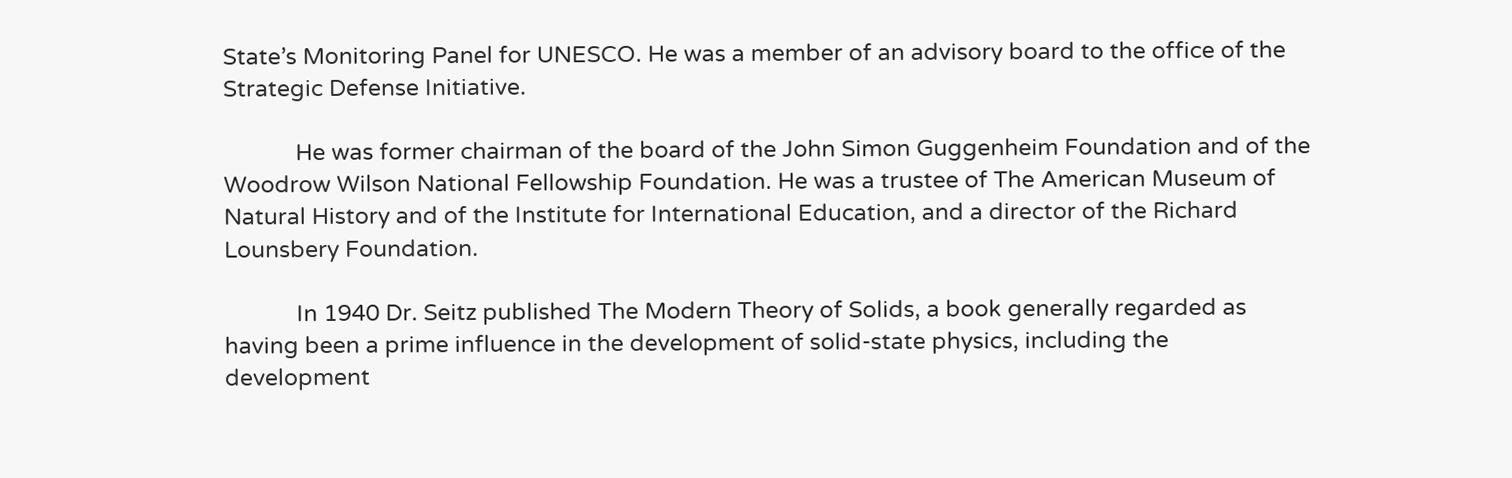State’s Monitoring Panel for UNESCO. He was a member of an advisory board to the office of the Strategic Defense Initiative.

            He was former chairman of the board of the John Simon Guggenheim Foundation and of the Woodrow Wilson National Fellowship Foundation. He was a trustee of The American Museum of Natural History and of the Institute for International Education, and a director of the Richard Lounsbery Foundation.

            In 1940 Dr. Seitz published The Modern Theory of Solids, a book generally regarded as having been a prime influence in the development of solid-state physics, including the development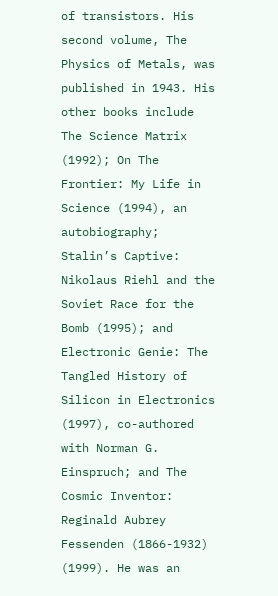of transistors. His second volume, The Physics of Metals, was published in 1943. His other books include The Science Matrix (1992); On The Frontier: My Life in Science (1994), an autobiography; Stalin’s Captive: Nikolaus Riehl and the Soviet Race for the Bomb (1995); and Electronic Genie: The Tangled History of Silicon in Electronics (1997), co-authored with Norman G. Einspruch; and The Cosmic Inventor: Reginald Aubrey Fessenden (1866-1932) (1999). He was an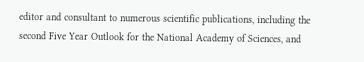editor and consultant to numerous scientific publications, including the second Five Year Outlook for the National Academy of Sciences, and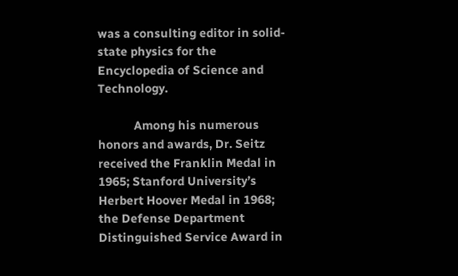was a consulting editor in solid-state physics for the Encyclopedia of Science and Technology.

            Among his numerous honors and awards, Dr. Seitz received the Franklin Medal in 1965; Stanford University’s Herbert Hoover Medal in 1968; the Defense Department Distinguished Service Award in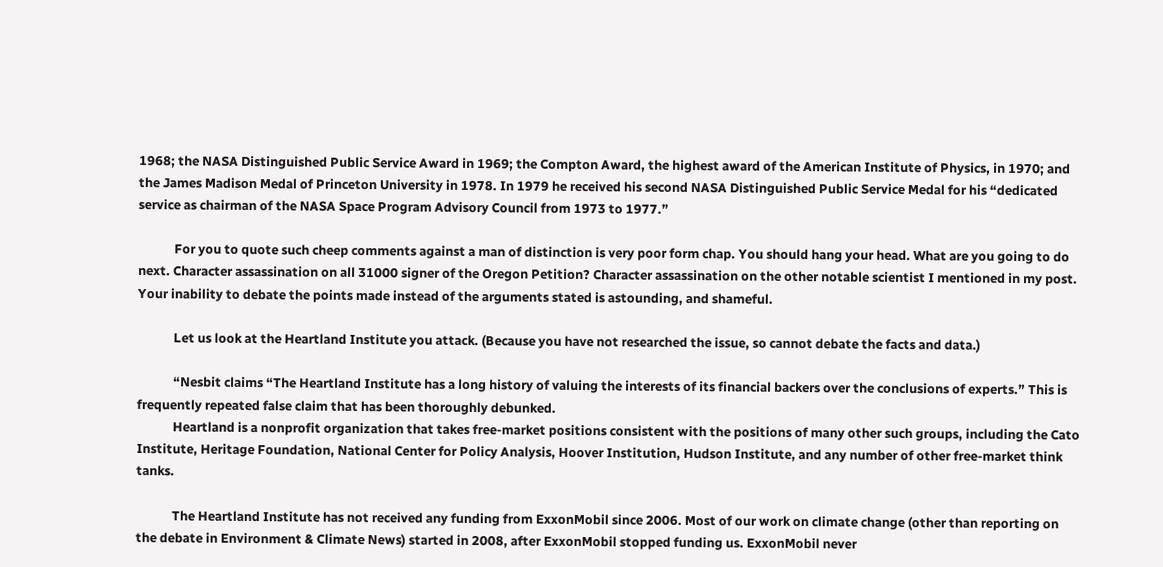1968; the NASA Distinguished Public Service Award in 1969; the Compton Award, the highest award of the American Institute of Physics, in 1970; and the James Madison Medal of Princeton University in 1978. In 1979 he received his second NASA Distinguished Public Service Medal for his “dedicated service as chairman of the NASA Space Program Advisory Council from 1973 to 1977.”

            For you to quote such cheep comments against a man of distinction is very poor form chap. You should hang your head. What are you going to do next. Character assassination on all 31000 signer of the Oregon Petition? Character assassination on the other notable scientist I mentioned in my post. Your inability to debate the points made instead of the arguments stated is astounding, and shameful.

            Let us look at the Heartland Institute you attack. (Because you have not researched the issue, so cannot debate the facts and data.)

            “Nesbit claims “The Heartland Institute has a long history of valuing the interests of its financial backers over the conclusions of experts.” This is frequently repeated false claim that has been thoroughly debunked.
            Heartland is a nonprofit organization that takes free-market positions consistent with the positions of many other such groups, including the Cato Institute, Heritage Foundation, National Center for Policy Analysis, Hoover Institution, Hudson Institute, and any number of other free-market think tanks.

            The Heartland Institute has not received any funding from ExxonMobil since 2006. Most of our work on climate change (other than reporting on the debate in Environment & Climate News) started in 2008, after ExxonMobil stopped funding us. ExxonMobil never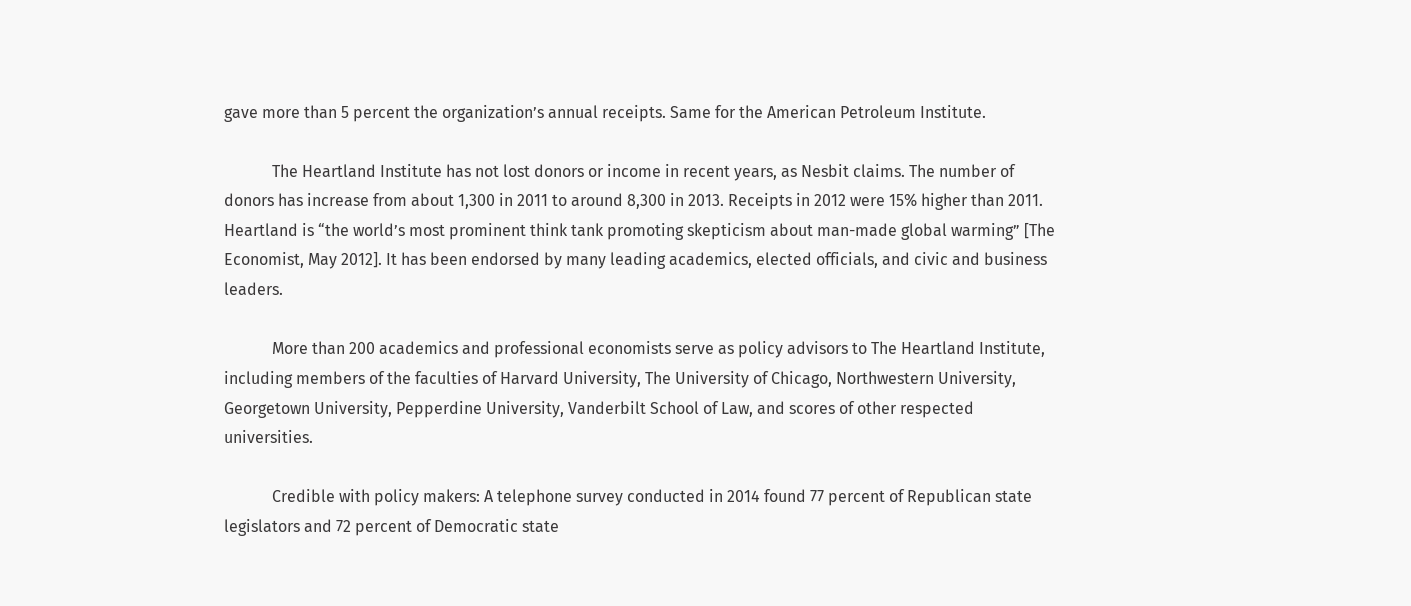gave more than 5 percent the organization’s annual receipts. Same for the American Petroleum Institute.

            The Heartland Institute has not lost donors or income in recent years, as Nesbit claims. The number of donors has increase from about 1,300 in 2011 to around 8,300 in 2013. Receipts in 2012 were 15% higher than 2011. Heartland is “the world’s most prominent think tank promoting skepticism about man-made global warming” [The Economist, May 2012]. It has been endorsed by many leading academics, elected officials, and civic and business leaders.

            More than 200 academics and professional economists serve as policy advisors to The Heartland Institute, including members of the faculties of Harvard University, The University of Chicago, Northwestern University, Georgetown University, Pepperdine University, Vanderbilt School of Law, and scores of other respected universities.

            Credible with policy makers: A telephone survey conducted in 2014 found 77 percent of Republican state legislators and 72 percent of Democratic state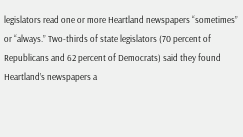legislators read one or more Heartland newspapers “sometimes” or “always.” Two-thirds of state legislators (70 percent of Republicans and 62 percent of Democrats) said they found Heartland’s newspapers a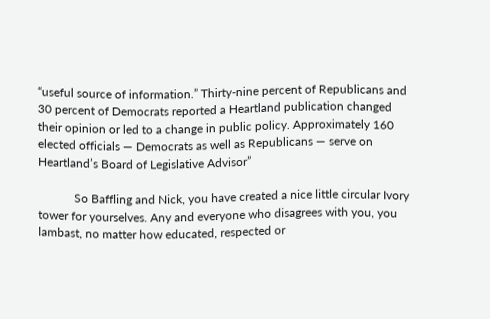“useful source of information.” Thirty-nine percent of Republicans and 30 percent of Democrats reported a Heartland publication changed their opinion or led to a change in public policy. Approximately 160 elected officials — Democrats as well as Republicans — serve on Heartland’s Board of Legislative Advisor”

            So Baffling and Nick, you have created a nice little circular Ivory tower for yourselves. Any and everyone who disagrees with you, you lambast, no matter how educated, respected or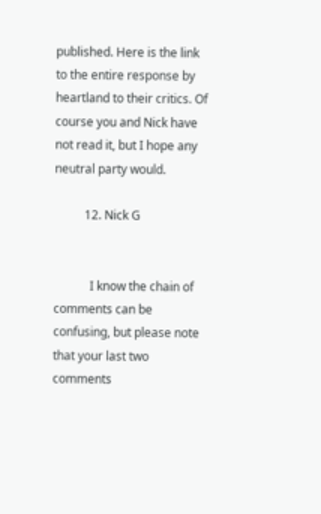published. Here is the link to the entire response by heartland to their critics. Of course you and Nick have not read it, but I hope any neutral party would.

          12. Nick G


            I know the chain of comments can be confusing, but please note that your last two comments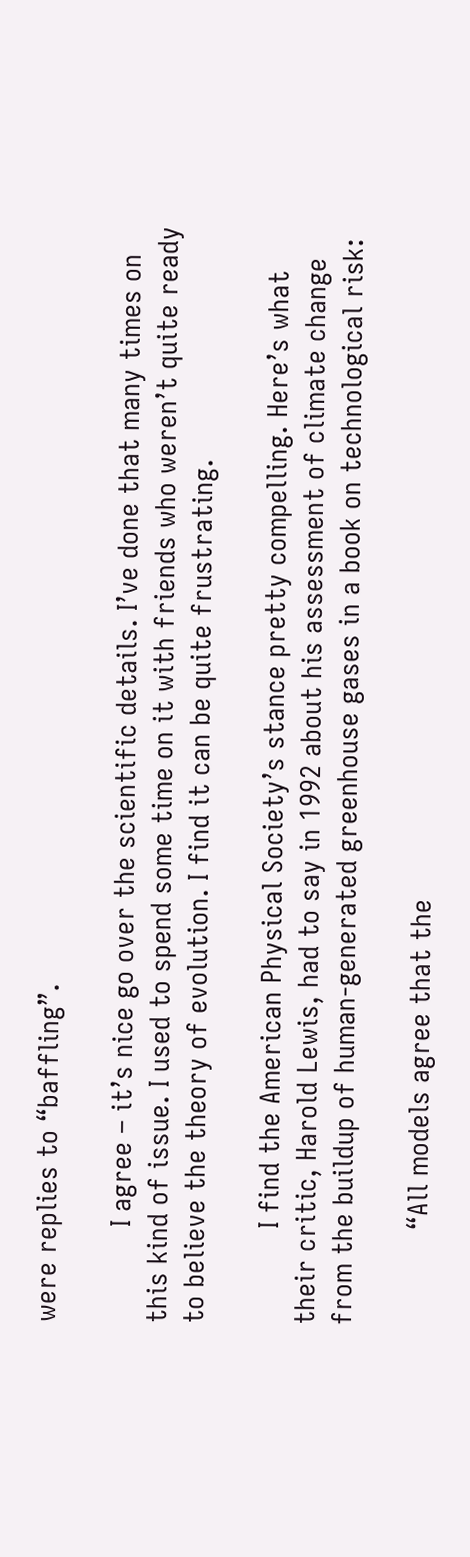were replies to “baffling”.

            I agree – it’s nice go over the scientific details. I’ve done that many times on this kind of issue. I used to spend some time on it with friends who weren’t quite ready to believe the theory of evolution. I find it can be quite frustrating.

            I find the American Physical Society’s stance pretty compelling. Here’s what their critic, Harold Lewis, had to say in 1992 about his assessment of climate change from the buildup of human-generated greenhouse gases in a book on technological risk:

            “All models agree that the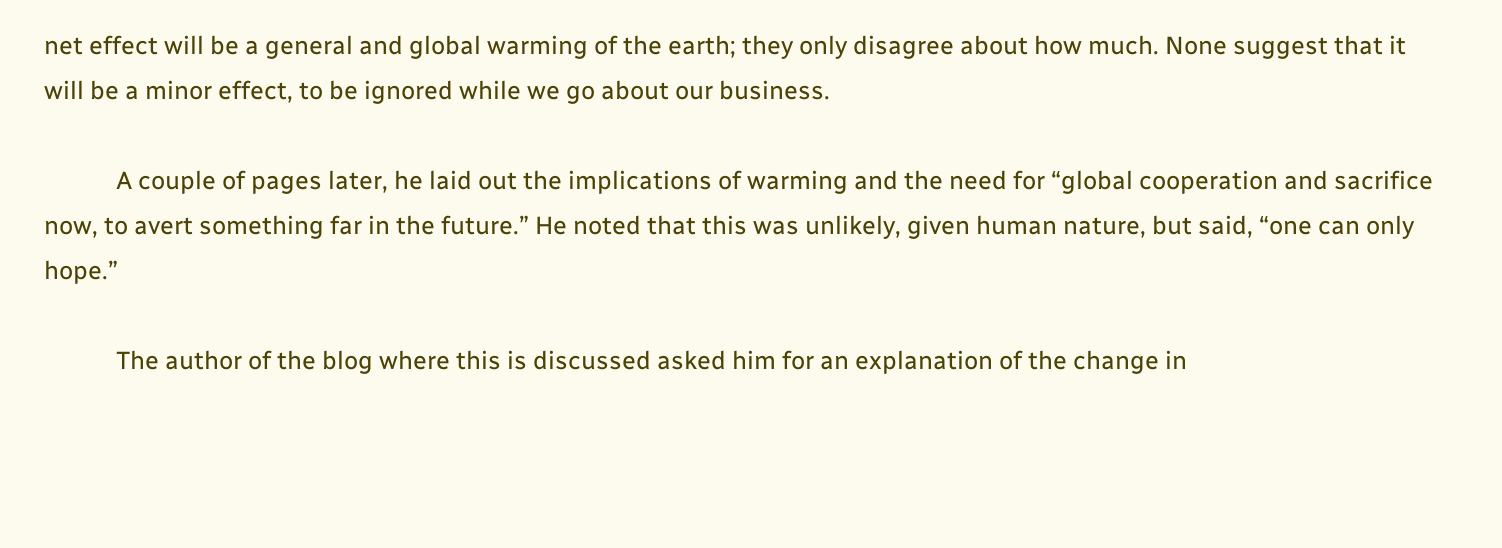net effect will be a general and global warming of the earth; they only disagree about how much. None suggest that it will be a minor effect, to be ignored while we go about our business.

            A couple of pages later, he laid out the implications of warming and the need for “global cooperation and sacrifice now, to avert something far in the future.” He noted that this was unlikely, given human nature, but said, “one can only hope.”

            The author of the blog where this is discussed asked him for an explanation of the change in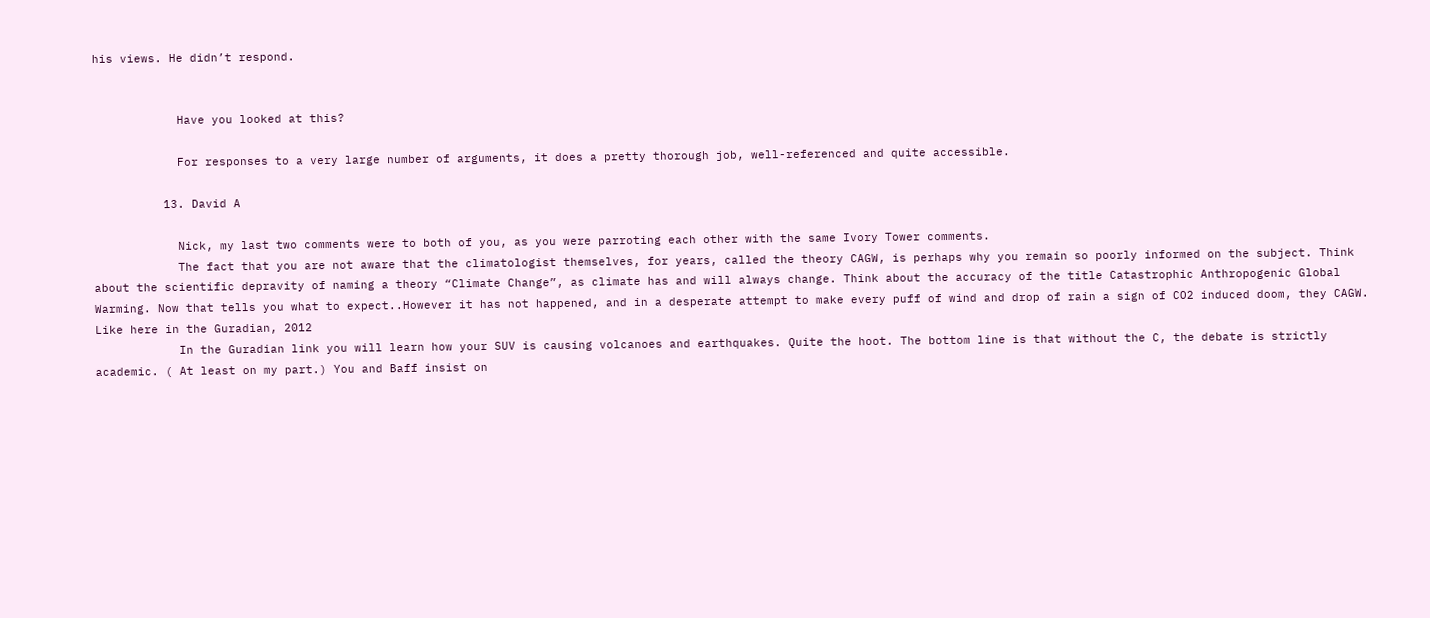his views. He didn’t respond.


            Have you looked at this?

            For responses to a very large number of arguments, it does a pretty thorough job, well-referenced and quite accessible.

          13. David A

            Nick, my last two comments were to both of you, as you were parroting each other with the same Ivory Tower comments.
            The fact that you are not aware that the climatologist themselves, for years, called the theory CAGW, is perhaps why you remain so poorly informed on the subject. Think about the scientific depravity of naming a theory “Climate Change”, as climate has and will always change. Think about the accuracy of the title Catastrophic Anthropogenic Global Warming. Now that tells you what to expect..However it has not happened, and in a desperate attempt to make every puff of wind and drop of rain a sign of CO2 induced doom, they CAGW. Like here in the Guradian, 2012
            In the Guradian link you will learn how your SUV is causing volcanoes and earthquakes. Quite the hoot. The bottom line is that without the C, the debate is strictly academic. ( At least on my part.) You and Baff insist on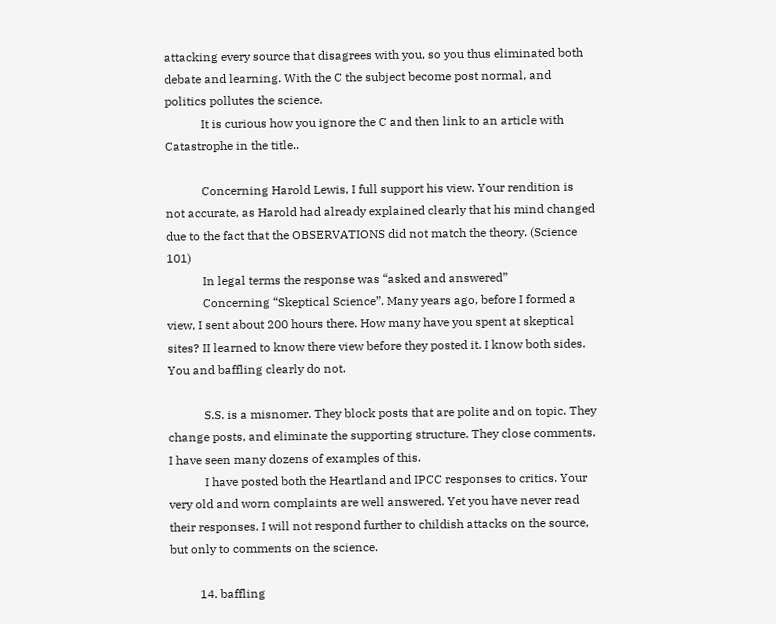attacking every source that disagrees with you, so you thus eliminated both debate and learning. With the C the subject become post normal, and politics pollutes the science.
            It is curious how you ignore the C and then link to an article with Catastrophe in the title..

            Concerning Harold Lewis, I full support his view. Your rendition is not accurate, as Harold had already explained clearly that his mind changed due to the fact that the OBSERVATIONS did not match the theory. (Science 101)
            In legal terms the response was “asked and answered”
            Concerning “Skeptical Science”. Many years ago, before I formed a view, I sent about 200 hours there. How many have you spent at skeptical sites? II learned to know there view before they posted it. I know both sides. You and baffling clearly do not.

            S.S. is a misnomer. They block posts that are polite and on topic. They change posts, and eliminate the supporting structure. They close comments. I have seen many dozens of examples of this.
            I have posted both the Heartland and IPCC responses to critics. Your very old and worn complaints are well answered. Yet you have never read their responses. I will not respond further to childish attacks on the source, but only to comments on the science.

          14. baffling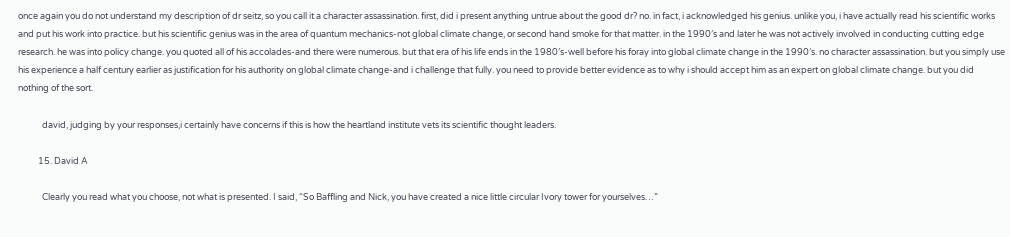once again you do not understand my description of dr seitz, so you call it a character assassination. first, did i present anything untrue about the good dr? no. in fact, i acknowledged his genius. unlike you, i have actually read his scientific works and put his work into practice. but his scientific genius was in the area of quantum mechanics-not global climate change, or second hand smoke for that matter. in the 1990′s and later he was not actively involved in conducting cutting edge research. he was into policy change. you quoted all of his accolades-and there were numerous. but that era of his life ends in the 1980′s-well before his foray into global climate change in the 1990′s. no character assassination. but you simply use his experience a half century earlier as justification for his authority on global climate change-and i challenge that fully. you need to provide better evidence as to why i should accept him as an expert on global climate change. but you did nothing of the sort.

            david, judging by your responses,i certainly have concerns if this is how the heartland institute vets its scientific thought leaders.

          15. David A

            Clearly you read what you choose, not what is presented. I said, “So Baffling and Nick, you have created a nice little circular Ivory tower for yourselves…”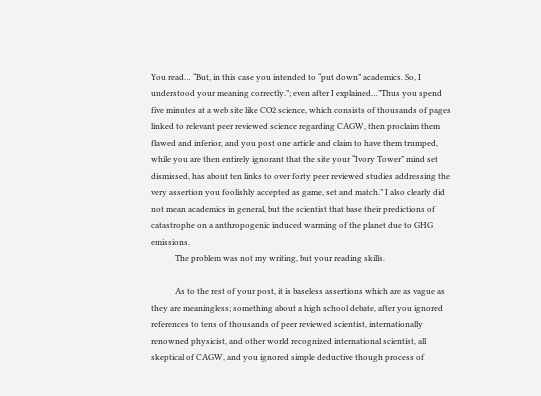You read… “But, in this case you intended to “put down” academics. So, I understood your meaning correctly.”; even after I explained…”Thus you spend five minutes at a web site like CO2 science, which consists of thousands of pages linked to relevant peer reviewed science regarding CAGW, then proclaim them flawed and inferior, and you post one article and claim to have them trumped, while you are then entirely ignorant that the site your “Ivory Tower” mind set dismissed, has about ten links to over forty peer reviewed studies addressing the very assertion you foolishly accepted as game, set and match.” I also clearly did not mean academics in general, but the scientist that base their predictions of catastrophe on a anthropogenic induced warming of the planet due to GHG emissions.
            The problem was not my writing, but your reading skills.

            As to the rest of your post, it is baseless assertions which are as vague as they are meaningless; something about a high school debate, after you ignored references to tens of thousands of peer reviewed scientist, internationally renowned physicist, and other world recognized international scientist, all skeptical of CAGW, and you ignored simple deductive though process of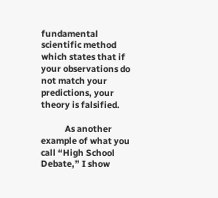fundamental scientific method which states that if your observations do not match your predictions, your theory is falsified.

            As another example of what you call “High School Debate,” I show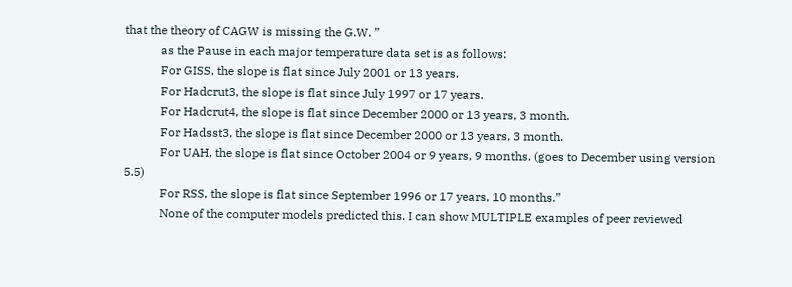that the theory of CAGW is missing the G.W. ”
            as the Pause in each major temperature data set is as follows:
            For GISS, the slope is flat since July 2001 or 13 years.
            For Hadcrut3, the slope is flat since July 1997 or 17 years.
            For Hadcrut4, the slope is flat since December 2000 or 13 years, 3 month.
            For Hadsst3, the slope is flat since December 2000 or 13 years, 3 month.
            For UAH, the slope is flat since October 2004 or 9 years, 9 months. (goes to December using version 5.5)
            For RSS, the slope is flat since September 1996 or 17 years, 10 months.”
            None of the computer models predicted this. I can show MULTIPLE examples of peer reviewed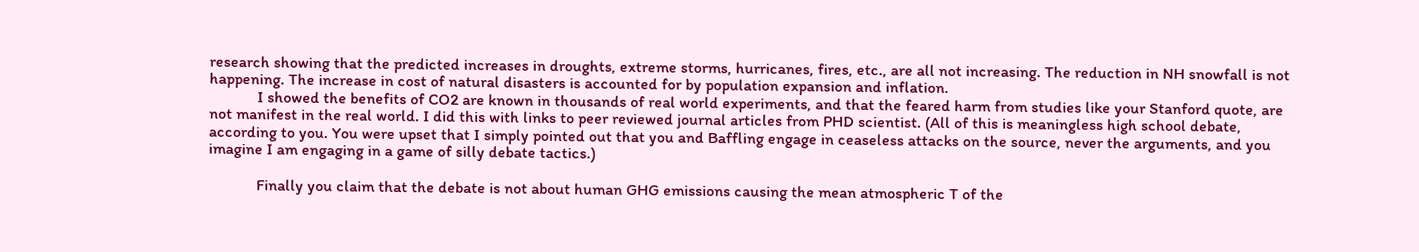research showing that the predicted increases in droughts, extreme storms, hurricanes, fires, etc., are all not increasing. The reduction in NH snowfall is not happening. The increase in cost of natural disasters is accounted for by population expansion and inflation.
            I showed the benefits of CO2 are known in thousands of real world experiments, and that the feared harm from studies like your Stanford quote, are not manifest in the real world. I did this with links to peer reviewed journal articles from PHD scientist. (All of this is meaningless high school debate, according to you. You were upset that I simply pointed out that you and Baffling engage in ceaseless attacks on the source, never the arguments, and you imagine I am engaging in a game of silly debate tactics.)

            Finally you claim that the debate is not about human GHG emissions causing the mean atmospheric T of the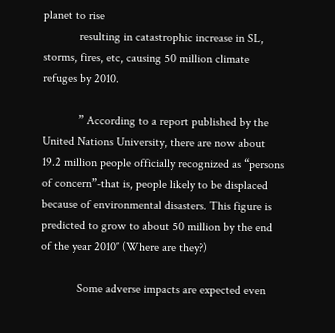planet to rise
            resulting in catastrophic increase in SL, storms, fires, etc, causing 50 million climate refuges by 2010.

            ” According to a report published by the United Nations University, there are now about 19.2 million people officially recognized as “persons of concern”-that is, people likely to be displaced because of environmental disasters. This figure is predicted to grow to about 50 million by the end of the year 2010″ (Where are they?)

            Some adverse impacts are expected even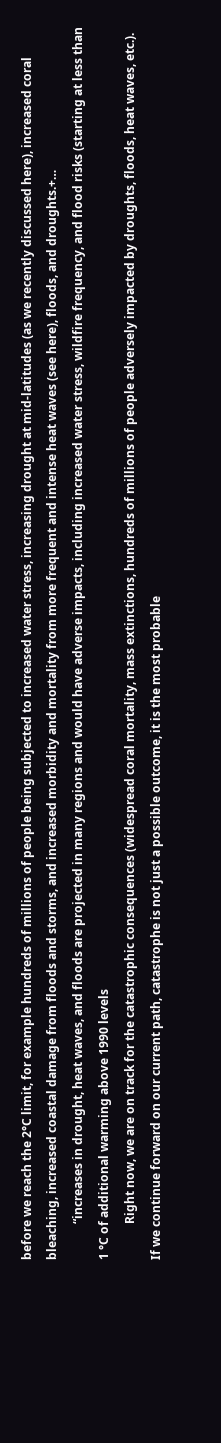before we reach the 2°C limit, for example hundreds of millions of people being subjected to increased water stress, increasing drought at mid-latitudes (as we recently discussed here), increased coral bleaching, increased coastal damage from floods and storms, and increased morbidity and mortality from more frequent and intense heat waves (see here), floods, and droughts.+…
            “increases in drought, heat waves, and floods are projected in many regions and would have adverse impacts, including increased water stress, wildfire frequency, and flood risks (starting at less than 1 °C of additional warming above 1990 levels
            Right now, we are on track for the catastrophic consequences (widespread coral mortality, mass extinctions, hundreds of millions of people adversely impacted by droughts, floods, heat waves, etc.). If we continue forward on our current path, catastrophe is not just a possible outcome, it is the most probable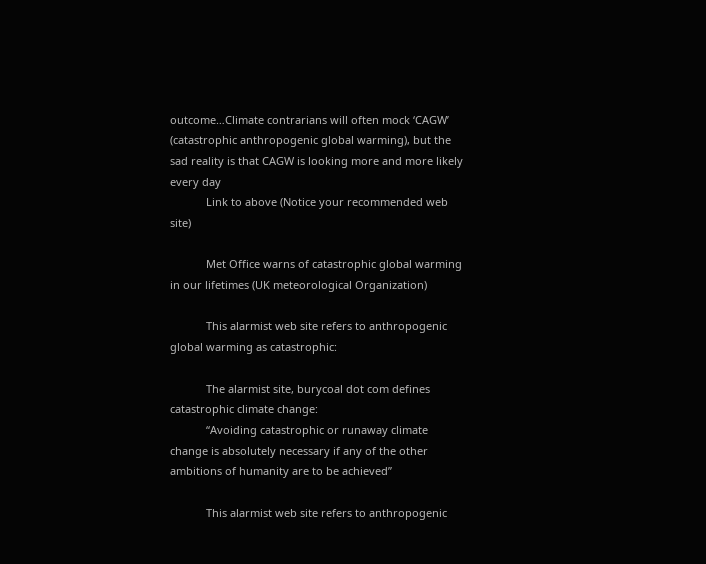outcome…Climate contrarians will often mock ‘CAGW’ (catastrophic anthropogenic global warming), but the sad reality is that CAGW is looking more and more likely every day
            Link to above (Notice your recommended web site)

            Met Office warns of catastrophic global warming in our lifetimes (UK meteorological Organization)

            This alarmist web site refers to anthropogenic global warming as catastrophic:

            The alarmist site, burycoal dot com defines catastrophic climate change:
            “Avoiding catastrophic or runaway climate change is absolutely necessary if any of the other ambitions of humanity are to be achieved”

            This alarmist web site refers to anthropogenic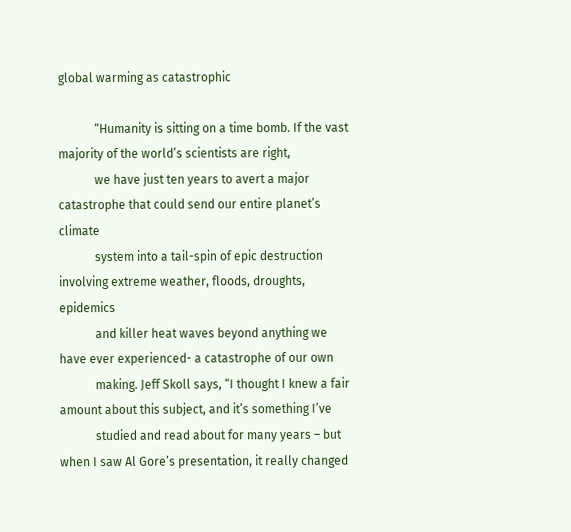global warming as catastrophic

            “Humanity is sitting on a time bomb. If the vast majority of the world’s scientists are right,
            we have just ten years to avert a major catastrophe that could send our entire planet’s climate
            system into a tail-spin of epic destruction involving extreme weather, floods, droughts, epidemics
            and killer heat waves beyond anything we have ever experienced- a catastrophe of our own
            making. Jeff Skoll says, “I thought I knew a fair amount about this subject, and it’s something I’ve
            studied and read about for many years – but when I saw Al Gore’s presentation, it really changed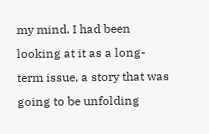my mind. I had been looking at it as a long-term issue, a story that was going to be unfolding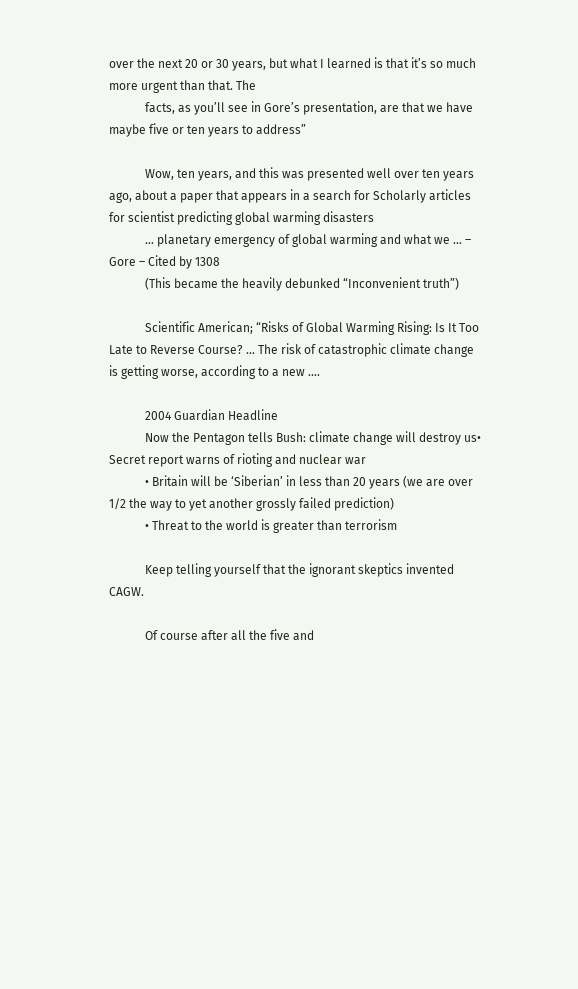over the next 20 or 30 years, but what I learned is that it’s so much more urgent than that. The
            facts, as you’ll see in Gore’s presentation, are that we have maybe five or ten years to address”

            Wow, ten years, and this was presented well over ten years ago, about a paper that appears in a search for Scholarly articles for scientist predicting global warming disasters
            … planetary emergency of global warming and what we … – Gore – Cited by 1308
            (This became the heavily debunked “Inconvenient truth”)

            Scientific American; “Risks of Global Warming Rising: Is It Too Late to Reverse Course? … The risk of catastrophic climate change is getting worse, according to a new ….

            2004 Guardian Headline
            Now the Pentagon tells Bush: climate change will destroy us• Secret report warns of rioting and nuclear war
            • Britain will be ‘Siberian’ in less than 20 years (we are over 1/2 the way to yet another grossly failed prediction)
            • Threat to the world is greater than terrorism

            Keep telling yourself that the ignorant skeptics invented CAGW.

            Of course after all the five and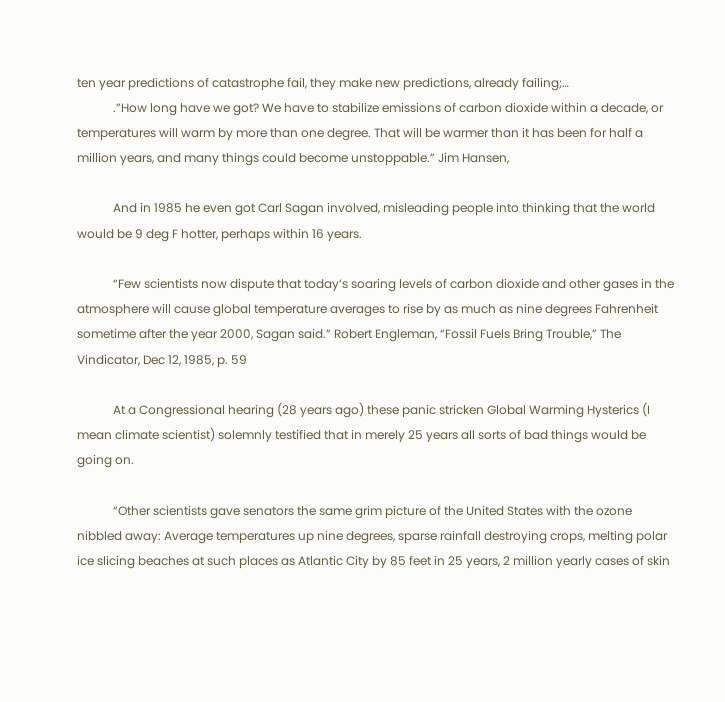ten year predictions of catastrophe fail, they make new predictions, already failing;…
            .”How long have we got? We have to stabilize emissions of carbon dioxide within a decade, or temperatures will warm by more than one degree. That will be warmer than it has been for half a million years, and many things could become unstoppable.” Jim Hansen,

            And in 1985 he even got Carl Sagan involved, misleading people into thinking that the world would be 9 deg F hotter, perhaps within 16 years.

            “Few scientists now dispute that today’s soaring levels of carbon dioxide and other gases in the atmosphere will cause global temperature averages to rise by as much as nine degrees Fahrenheit sometime after the year 2000, Sagan said.” Robert Engleman, “Fossil Fuels Bring Trouble,” The Vindicator, Dec 12, 1985, p. 59

            At a Congressional hearing (28 years ago) these panic stricken Global Warming Hysterics (I mean climate scientist) solemnly testified that in merely 25 years all sorts of bad things would be going on.

            “Other scientists gave senators the same grim picture of the United States with the ozone nibbled away: Average temperatures up nine degrees, sparse rainfall destroying crops, melting polar ice slicing beaches at such places as Atlantic City by 85 feet in 25 years, 2 million yearly cases of skin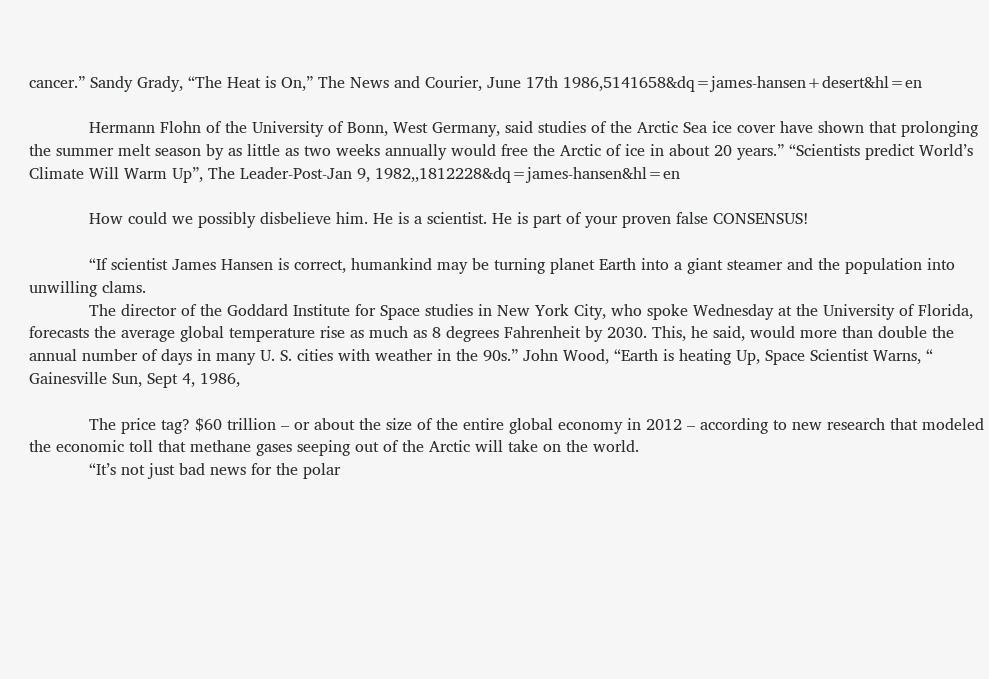cancer.” Sandy Grady, “The Heat is On,” The News and Courier, June 17th 1986,5141658&dq=james-hansen+desert&hl=en

            Hermann Flohn of the University of Bonn, West Germany, said studies of the Arctic Sea ice cover have shown that prolonging the summer melt season by as little as two weeks annually would free the Arctic of ice in about 20 years.” “Scientists predict World’s Climate Will Warm Up”, The Leader-Post-Jan 9, 1982,,1812228&dq=james-hansen&hl=en

            How could we possibly disbelieve him. He is a scientist. He is part of your proven false CONSENSUS!

            “If scientist James Hansen is correct, humankind may be turning planet Earth into a giant steamer and the population into unwilling clams.
            The director of the Goddard Institute for Space studies in New York City, who spoke Wednesday at the University of Florida, forecasts the average global temperature rise as much as 8 degrees Fahrenheit by 2030. This, he said, would more than double the annual number of days in many U. S. cities with weather in the 90s.” John Wood, “Earth is heating Up, Space Scientist Warns, “ Gainesville Sun, Sept 4, 1986,

            The price tag? $60 trillion – or about the size of the entire global economy in 2012 – according to new research that modeled the economic toll that methane gases seeping out of the Arctic will take on the world.
            “It’s not just bad news for the polar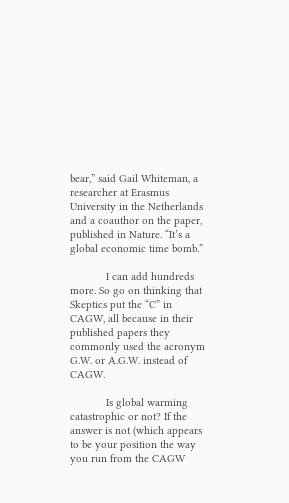bear,” said Gail Whiteman, a researcher at Erasmus University in the Netherlands and a coauthor on the paper, published in Nature. “It’s a global economic time bomb.”

            I can add hundreds more. So go on thinking that Skeptics put the “C” in CAGW, all because in their published papers they commonly used the acronym G.W. or A.G.W. instead of CAGW.

            Is global warming catastrophic or not? If the answer is not (which appears to be your position the way you run from the CAGW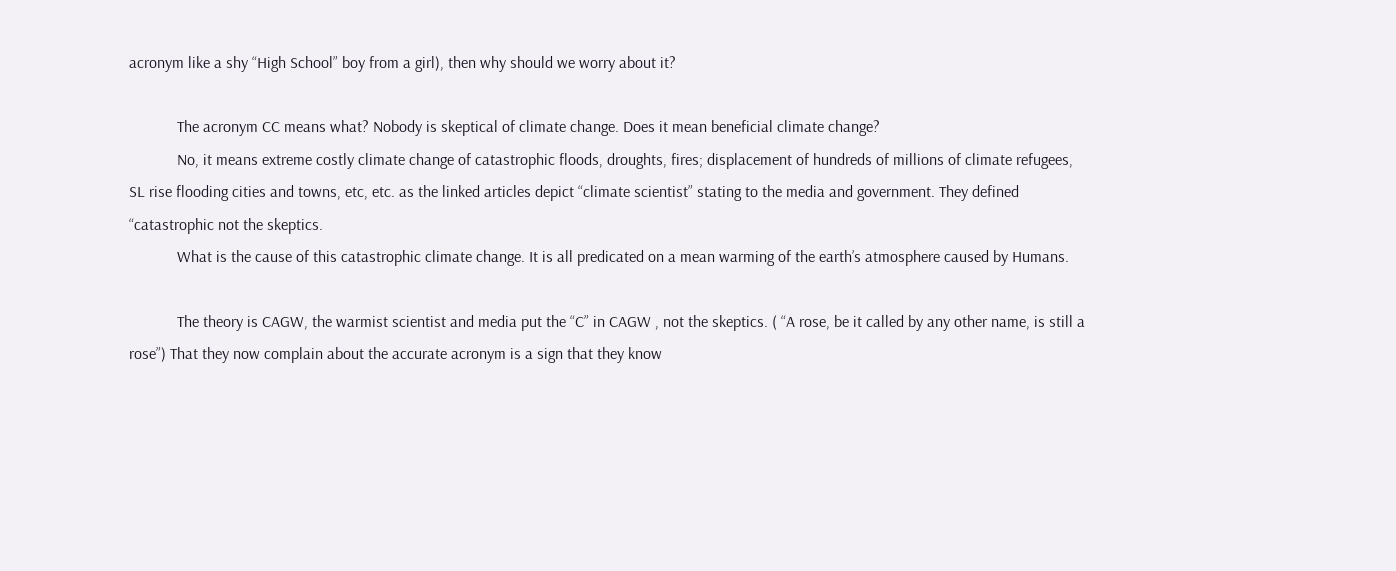acronym like a shy “High School” boy from a girl), then why should we worry about it?

            The acronym CC means what? Nobody is skeptical of climate change. Does it mean beneficial climate change?
            No, it means extreme costly climate change of catastrophic floods, droughts, fires; displacement of hundreds of millions of climate refugees, SL rise flooding cities and towns, etc, etc. as the linked articles depict “climate scientist” stating to the media and government. They defined “catastrophic not the skeptics.
            What is the cause of this catastrophic climate change. It is all predicated on a mean warming of the earth’s atmosphere caused by Humans.

            The theory is CAGW, the warmist scientist and media put the “C” in CAGW , not the skeptics. ( “A rose, be it called by any other name, is still a rose”) That they now complain about the accurate acronym is a sign that they know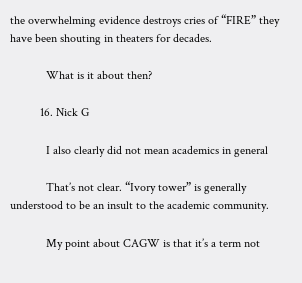the overwhelming evidence destroys cries of “FIRE” they have been shouting in theaters for decades.

            What is it about then?

          16. Nick G

            I also clearly did not mean academics in general

            That’s not clear. “Ivory tower” is generally understood to be an insult to the academic community.

            My point about CAGW is that it’s a term not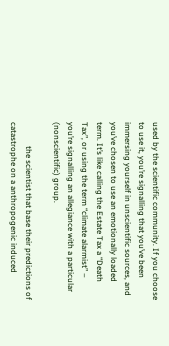used by the scientific community. If you choose to use it, you’re signalling that you’ve been immersing yourself in unscientific sources, and you’ve chosen to use an emotionally loaded term. It’s like calling the Estate Tax a “Death Tax”, or using the term “climate alarmist” – you’re signalling an allegiance with a particular (nonscientific) group.

            the scientist that base their predictions of catastrophe on a anthropogenic induced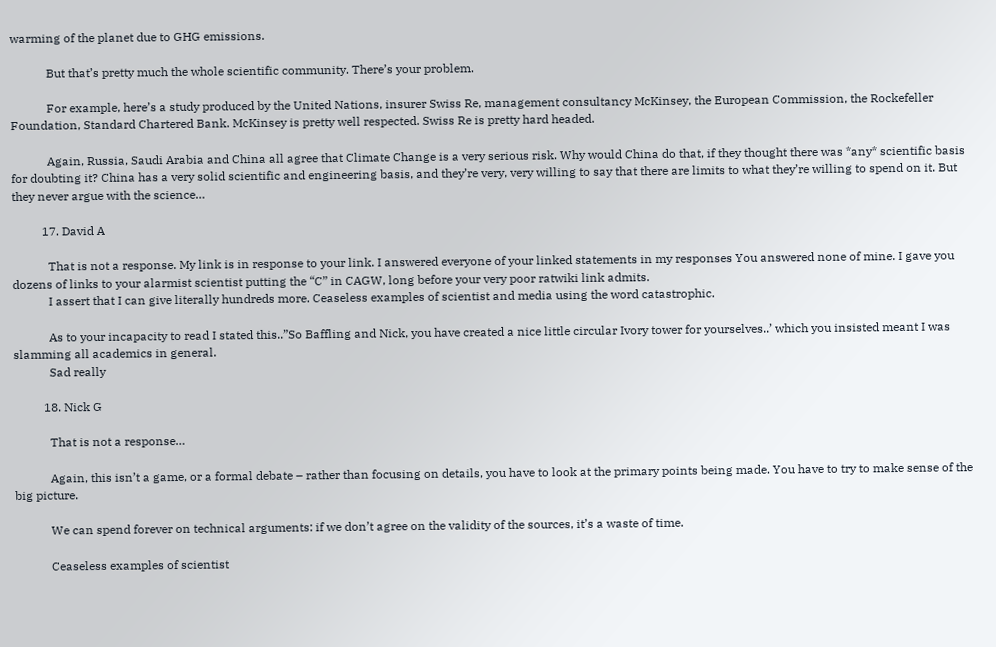warming of the planet due to GHG emissions.

            But that’s pretty much the whole scientific community. There’s your problem.

            For example, here’s a study produced by the United Nations, insurer Swiss Re, management consultancy McKinsey, the European Commission, the Rockefeller Foundation, Standard Chartered Bank. McKinsey is pretty well respected. Swiss Re is pretty hard headed.

            Again, Russia, Saudi Arabia and China all agree that Climate Change is a very serious risk. Why would China do that, if they thought there was *any* scientific basis for doubting it? China has a very solid scientific and engineering basis, and they’re very, very willing to say that there are limits to what they’re willing to spend on it. But they never argue with the science…

          17. David A

            That is not a response. My link is in response to your link. I answered everyone of your linked statements in my responses You answered none of mine. I gave you dozens of links to your alarmist scientist putting the “C” in CAGW, long before your very poor ratwiki link admits.
            I assert that I can give literally hundreds more. Ceaseless examples of scientist and media using the word catastrophic.

            As to your incapacity to read I stated this..”So Baffling and Nick, you have created a nice little circular Ivory tower for yourselves..’ which you insisted meant I was slamming all academics in general.
            Sad really

          18. Nick G

            That is not a response…

            Again, this isn’t a game, or a formal debate – rather than focusing on details, you have to look at the primary points being made. You have to try to make sense of the big picture.

            We can spend forever on technical arguments: if we don’t agree on the validity of the sources, it’s a waste of time.

            Ceaseless examples of scientist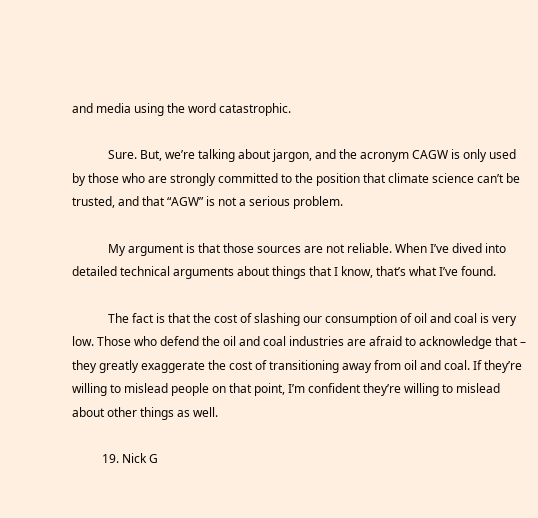and media using the word catastrophic.

            Sure. But, we’re talking about jargon, and the acronym CAGW is only used by those who are strongly committed to the position that climate science can’t be trusted, and that “AGW” is not a serious problem.

            My argument is that those sources are not reliable. When I’ve dived into detailed technical arguments about things that I know, that’s what I’ve found.

            The fact is that the cost of slashing our consumption of oil and coal is very low. Those who defend the oil and coal industries are afraid to acknowledge that – they greatly exaggerate the cost of transitioning away from oil and coal. If they’re willing to mislead people on that point, I’m confident they’re willing to mislead about other things as well.

          19. Nick G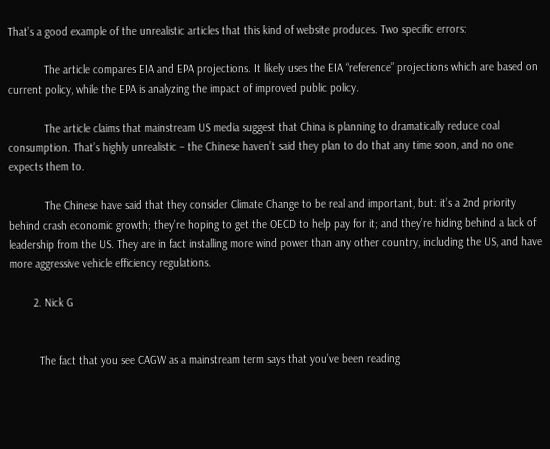That’s a good example of the unrealistic articles that this kind of website produces. Two specific errors:

            The article compares EIA and EPA projections. It likely uses the EIA “reference” projections which are based on current policy, while the EPA is analyzing the impact of improved public policy.

            The article claims that mainstream US media suggest that China is planning to dramatically reduce coal consumption. That’s highly unrealistic – the Chinese haven’t said they plan to do that any time soon, and no one expects them to.

            The Chinese have said that they consider Climate Change to be real and important, but: it’s a 2nd priority behind crash economic growth; they’re hoping to get the OECD to help pay for it; and they’re hiding behind a lack of leadership from the US. They are in fact installing more wind power than any other country, including the US, and have more aggressive vehicle efficiency regulations.

        2. Nick G


          The fact that you see CAGW as a mainstream term says that you’ve been reading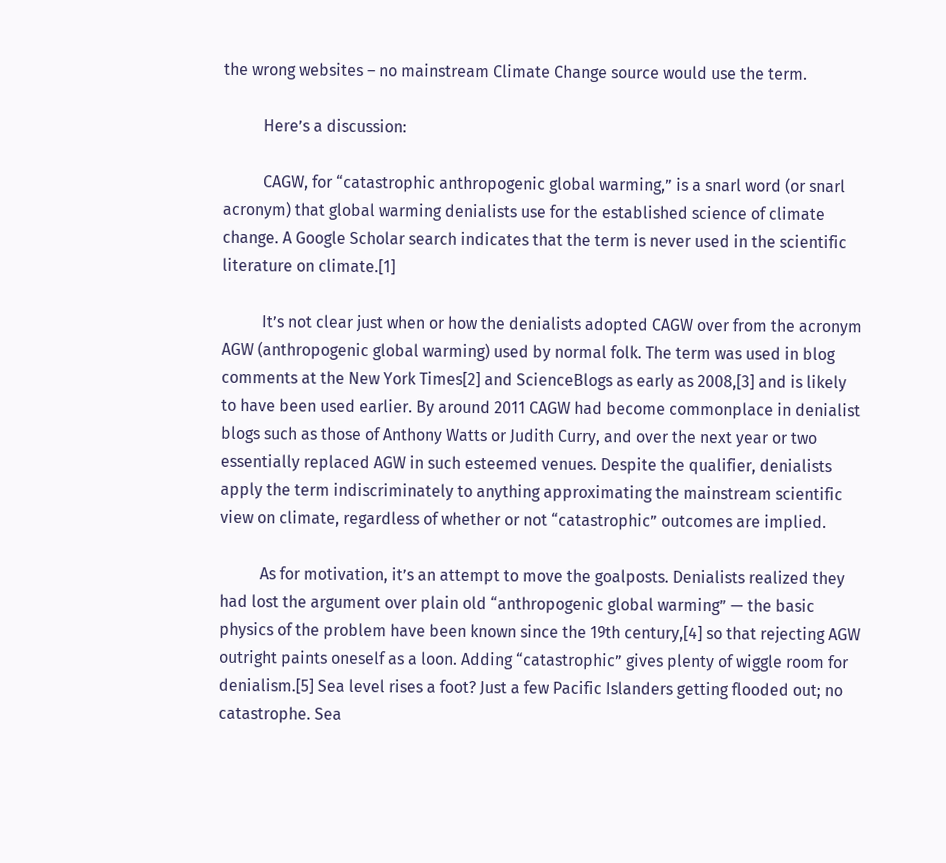the wrong websites – no mainstream Climate Change source would use the term.

          Here’s a discussion:

          CAGW, for “catastrophic anthropogenic global warming,” is a snarl word (or snarl acronym) that global warming denialists use for the established science of climate change. A Google Scholar search indicates that the term is never used in the scientific literature on climate.[1]

          It’s not clear just when or how the denialists adopted CAGW over from the acronym AGW (anthropogenic global warming) used by normal folk. The term was used in blog comments at the New York Times[2] and ScienceBlogs as early as 2008,[3] and is likely to have been used earlier. By around 2011 CAGW had become commonplace in denialist blogs such as those of Anthony Watts or Judith Curry, and over the next year or two essentially replaced AGW in such esteemed venues. Despite the qualifier, denialists apply the term indiscriminately to anything approximating the mainstream scientific view on climate, regardless of whether or not “catastrophic” outcomes are implied.

          As for motivation, it’s an attempt to move the goalposts. Denialists realized they had lost the argument over plain old “anthropogenic global warming” — the basic physics of the problem have been known since the 19th century,[4] so that rejecting AGW outright paints oneself as a loon. Adding “catastrophic” gives plenty of wiggle room for denialism.[5] Sea level rises a foot? Just a few Pacific Islanders getting flooded out; no catastrophe. Sea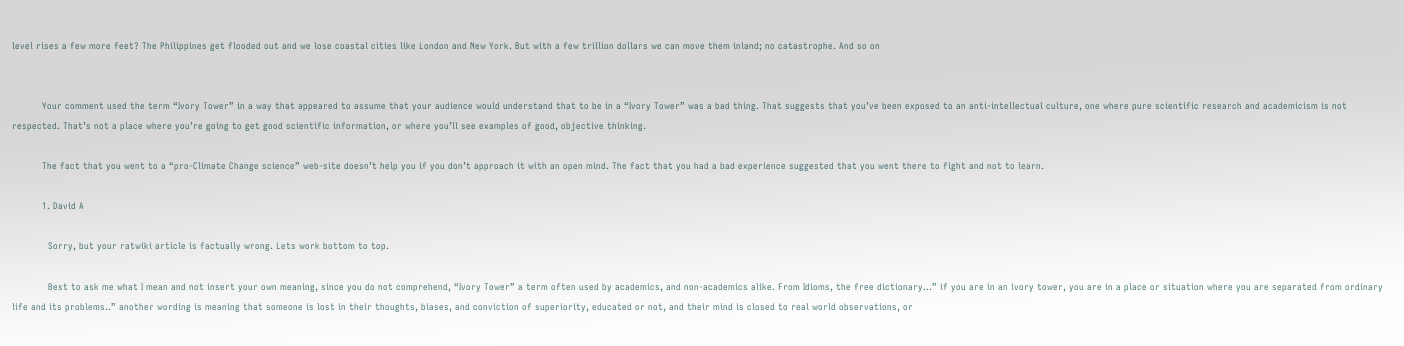level rises a few more feet? The Philippines get flooded out and we lose coastal cities like London and New York. But with a few trillion dollars we can move them inland; no catastrophe. And so on


          Your comment used the term “Ivory Tower” in a way that appeared to assume that your audience would understand that to be in a “Ivory Tower” was a bad thing. That suggests that you’ve been exposed to an anti-intellectual culture, one where pure scientific research and academicism is not respected. That’s not a place where you’re going to get good scientific information, or where you’ll see examples of good, objective thinking.

          The fact that you went to a “pro-Climate Change science” web-site doesn’t help you if you don’t approach it with an open mind. The fact that you had a bad experience suggested that you went there to fight and not to learn.

          1. David A

            Sorry, but your ratwiki article is factually wrong. Lets work bottom to top.

            Best to ask me what I mean and not insert your own meaning, since you do not comprehend, “Ivory Tower” a term often used by academics, and non-academics alike. From Idioms, the free dictionary…” if you are in an ivory tower, you are in a place or situation where you are separated from ordinary life and its problems..” another wording is meaning that someone is lost in their thoughts, biases, and conviction of superiority, educated or not, and their mind is closed to real world observations, or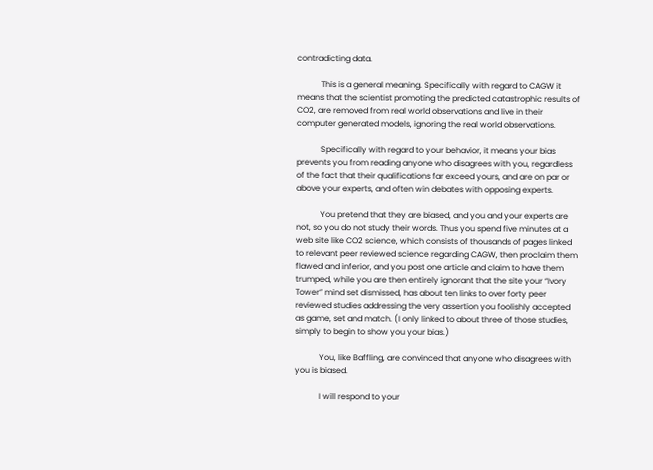contradicting data.

            This is a general meaning. Specifically with regard to CAGW it means that the scientist promoting the predicted catastrophic results of CO2, are removed from real world observations and live in their computer generated models, ignoring the real world observations.

            Specifically with regard to your behavior, it means your bias prevents you from reading anyone who disagrees with you, regardless of the fact that their qualifications far exceed yours, and are on par or above your experts, and often win debates with opposing experts.

            You pretend that they are biased, and you and your experts are not, so you do not study their words. Thus you spend five minutes at a web site like CO2 science, which consists of thousands of pages linked to relevant peer reviewed science regarding CAGW, then proclaim them flawed and inferior, and you post one article and claim to have them trumped, while you are then entirely ignorant that the site your “Ivory Tower” mind set dismissed, has about ten links to over forty peer reviewed studies addressing the very assertion you foolishly accepted as game, set and match. (I only linked to about three of those studies, simply to begin to show you your bias.)

            You, like Baffling, are convinced that anyone who disagrees with you is biased.

            I will respond to your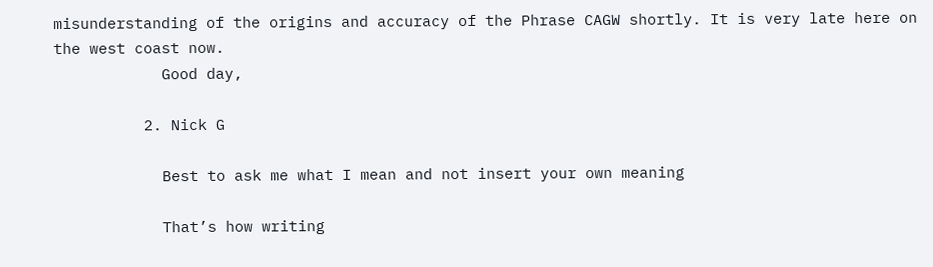misunderstanding of the origins and accuracy of the Phrase CAGW shortly. It is very late here on the west coast now.
            Good day,

          2. Nick G

            Best to ask me what I mean and not insert your own meaning

            That’s how writing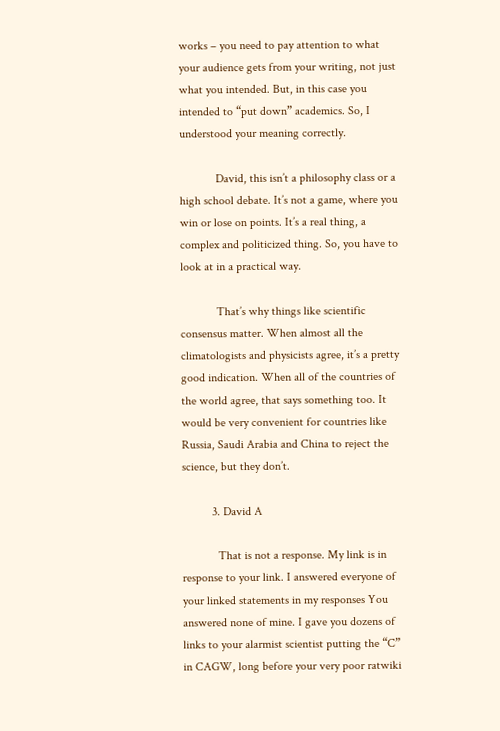works – you need to pay attention to what your audience gets from your writing, not just what you intended. But, in this case you intended to “put down” academics. So, I understood your meaning correctly.

            David, this isn’t a philosophy class or a high school debate. It’s not a game, where you win or lose on points. It’s a real thing, a complex and politicized thing. So, you have to look at in a practical way.

            That’s why things like scientific consensus matter. When almost all the climatologists and physicists agree, it’s a pretty good indication. When all of the countries of the world agree, that says something too. It would be very convenient for countries like Russia, Saudi Arabia and China to reject the science, but they don’t.

          3. David A

            That is not a response. My link is in response to your link. I answered everyone of your linked statements in my responses You answered none of mine. I gave you dozens of links to your alarmist scientist putting the “C” in CAGW, long before your very poor ratwiki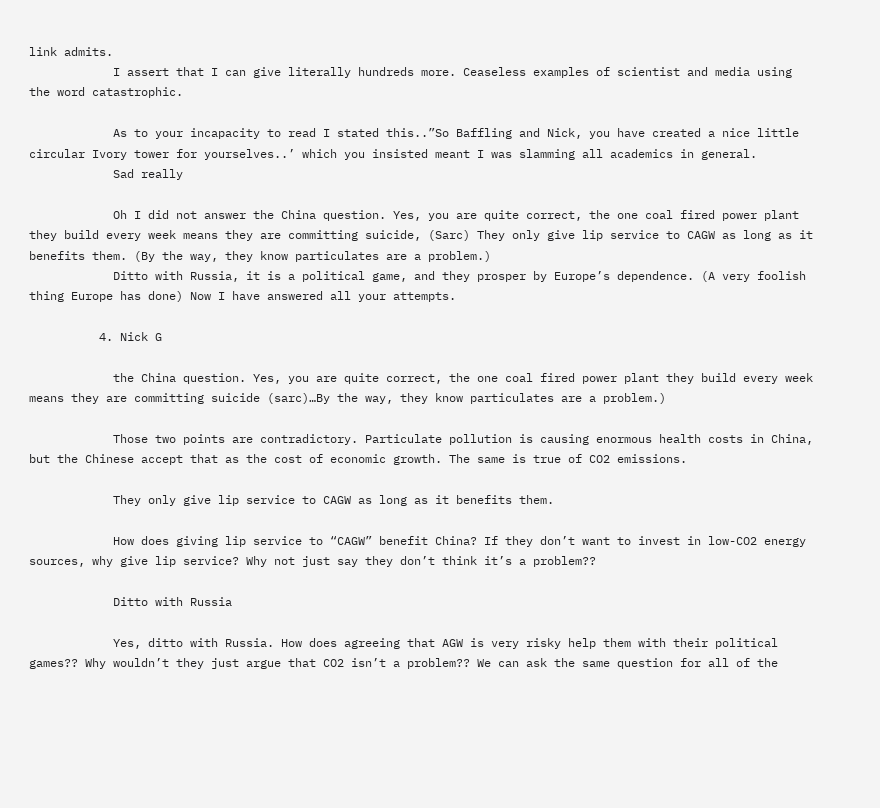link admits.
            I assert that I can give literally hundreds more. Ceaseless examples of scientist and media using the word catastrophic.

            As to your incapacity to read I stated this..”So Baffling and Nick, you have created a nice little circular Ivory tower for yourselves..’ which you insisted meant I was slamming all academics in general.
            Sad really

            Oh I did not answer the China question. Yes, you are quite correct, the one coal fired power plant they build every week means they are committing suicide, (Sarc) They only give lip service to CAGW as long as it benefits them. (By the way, they know particulates are a problem.)
            Ditto with Russia, it is a political game, and they prosper by Europe’s dependence. (A very foolish thing Europe has done) Now I have answered all your attempts.

          4. Nick G

            the China question. Yes, you are quite correct, the one coal fired power plant they build every week means they are committing suicide (sarc)…By the way, they know particulates are a problem.)

            Those two points are contradictory. Particulate pollution is causing enormous health costs in China, but the Chinese accept that as the cost of economic growth. The same is true of CO2 emissions.

            They only give lip service to CAGW as long as it benefits them.

            How does giving lip service to “CAGW” benefit China? If they don’t want to invest in low-CO2 energy sources, why give lip service? Why not just say they don’t think it’s a problem??

            Ditto with Russia

            Yes, ditto with Russia. How does agreeing that AGW is very risky help them with their political games?? Why wouldn’t they just argue that CO2 isn’t a problem?? We can ask the same question for all of the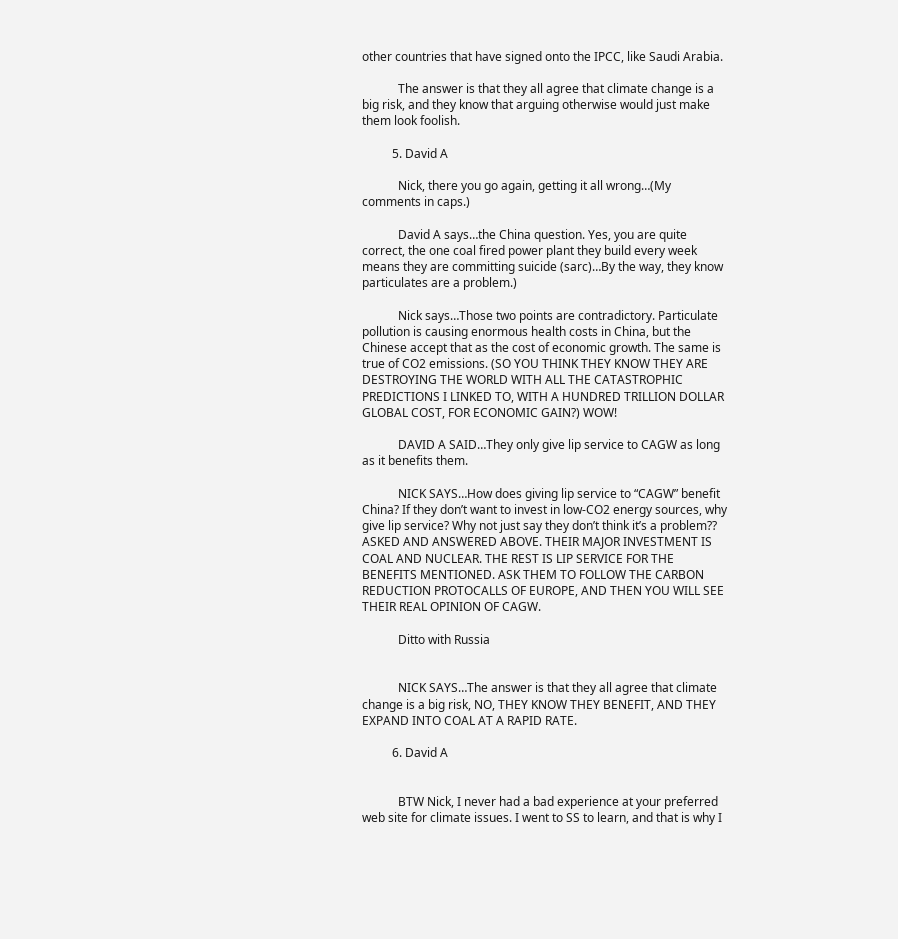other countries that have signed onto the IPCC, like Saudi Arabia.

            The answer is that they all agree that climate change is a big risk, and they know that arguing otherwise would just make them look foolish.

          5. David A

            Nick, there you go again, getting it all wrong…(My comments in caps.)

            David A says…the China question. Yes, you are quite correct, the one coal fired power plant they build every week means they are committing suicide (sarc)…By the way, they know particulates are a problem.)

            Nick says…Those two points are contradictory. Particulate pollution is causing enormous health costs in China, but the Chinese accept that as the cost of economic growth. The same is true of CO2 emissions. (SO YOU THINK THEY KNOW THEY ARE DESTROYING THE WORLD WITH ALL THE CATASTROPHIC PREDICTIONS I LINKED TO, WITH A HUNDRED TRILLION DOLLAR GLOBAL COST, FOR ECONOMIC GAIN?) WOW!

            DAVID A SAID…They only give lip service to CAGW as long as it benefits them.

            NICK SAYS…How does giving lip service to “CAGW” benefit China? If they don’t want to invest in low-CO2 energy sources, why give lip service? Why not just say they don’t think it’s a problem?? ASKED AND ANSWERED ABOVE. THEIR MAJOR INVESTMENT IS COAL AND NUCLEAR. THE REST IS LIP SERVICE FOR THE BENEFITS MENTIONED. ASK THEM TO FOLLOW THE CARBON REDUCTION PROTOCALLS OF EUROPE, AND THEN YOU WILL SEE THEIR REAL OPINION OF CAGW.

            Ditto with Russia


            NICK SAYS…The answer is that they all agree that climate change is a big risk, NO, THEY KNOW THEY BENEFIT, AND THEY EXPAND INTO COAL AT A RAPID RATE.

          6. David A


            BTW Nick, I never had a bad experience at your preferred web site for climate issues. I went to SS to learn, and that is why I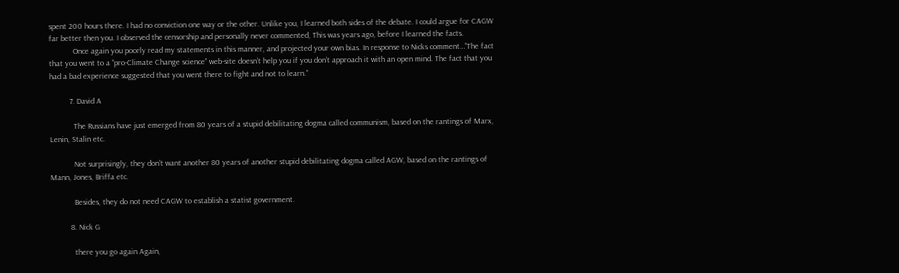spent 200 hours there. I had no conviction one way or the other. Unlike you, I learned both sides of the debate. I could argue for CAGW far better then you. I observed the censorship and personally never commented, This was years ago, before I learned the facts.
            Once again you poorly read my statements in this manner, and projected your own bias. In response to Nicks comment…”The fact that you went to a “pro-Climate Change science” web-site doesn’t help you if you don’t approach it with an open mind. The fact that you had a bad experience suggested that you went there to fight and not to learn.”

          7. David A

            The Russians have just emerged from 80 years of a stupid debilitating dogma called communism, based on the rantings of Marx, Lenin, Stalin etc.

            Not surprisingly, they don’t want another 80 years of another stupid debilitating dogma called AGW, based on the rantings of Mann, Jones, Briffa etc.

            Besides, they do not need CAGW to establish a statist government.

          8. Nick G

            there you go again Again,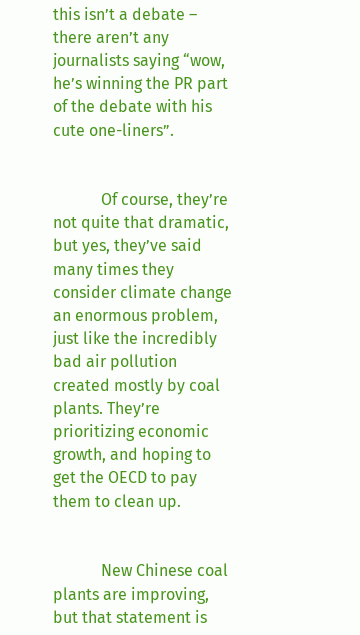this isn’t a debate – there aren’t any journalists saying “wow, he’s winning the PR part of the debate with his cute one-liners”.


            Of course, they’re not quite that dramatic, but yes, they’ve said many times they consider climate change an enormous problem, just like the incredibly bad air pollution created mostly by coal plants. They’re prioritizing economic growth, and hoping to get the OECD to pay them to clean up.


            New Chinese coal plants are improving, but that statement is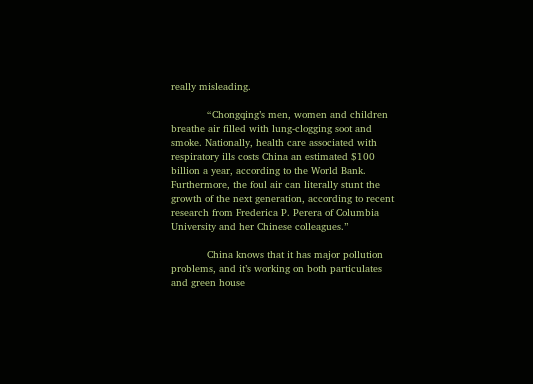really misleading.

            “Chongqing’s men, women and children breathe air filled with lung-clogging soot and smoke. Nationally, health care associated with respiratory ills costs China an estimated $100 billion a year, according to the World Bank. Furthermore, the foul air can literally stunt the growth of the next generation, according to recent research from Frederica P. Perera of Columbia University and her Chinese colleagues.”

            China knows that it has major pollution problems, and it’s working on both particulates and green house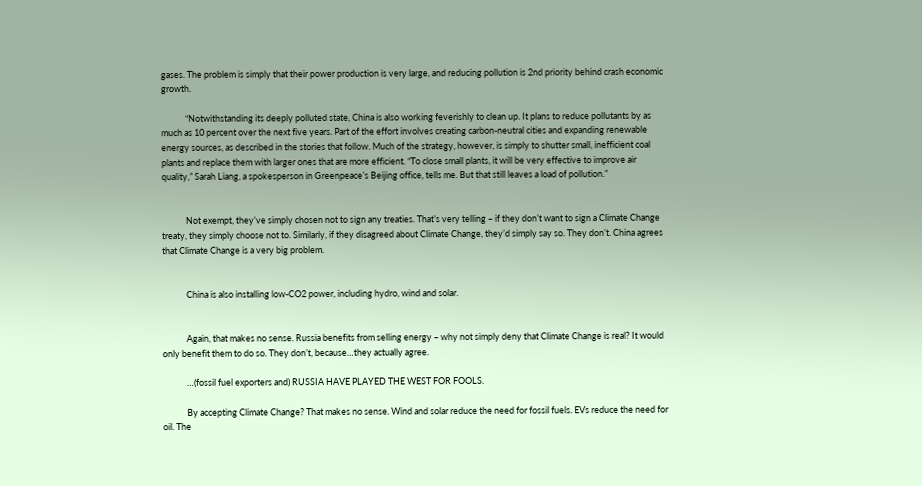gases. The problem is simply that their power production is very large, and reducing pollution is 2nd priority behind crash economic growth.

            “Notwithstanding its deeply polluted state, China is also working feverishly to clean up. It plans to reduce pollutants by as much as 10 percent over the next five years. Part of the effort involves creating carbon-neutral cities and expanding renewable energy sources, as described in the stories that follow. Much of the strategy, however, is simply to shutter small, inefficient coal plants and replace them with larger ones that are more efficient. “To close small plants, it will be very effective to improve air quality,” Sarah Liang, a spokesperson in Greenpeace’s Beijing office, tells me. But that still leaves a load of pollution.”


            Not exempt, they’ve simply chosen not to sign any treaties. That’s very telling – if they don’t want to sign a Climate Change treaty, they simply choose not to. Similarly, if they disagreed about Climate Change, they’d simply say so. They don’t. China agrees that Climate Change is a very big problem.


            China is also installing low-CO2 power, including hydro, wind and solar.


            Again, that makes no sense. Russia benefits from selling energy – why not simply deny that Climate Change is real? It would only benefit them to do so. They don’t, because…they actually agree.

            …(fossil fuel exporters and) RUSSIA HAVE PLAYED THE WEST FOR FOOLS.

            By accepting Climate Change? That makes no sense. Wind and solar reduce the need for fossil fuels. EVs reduce the need for oil. The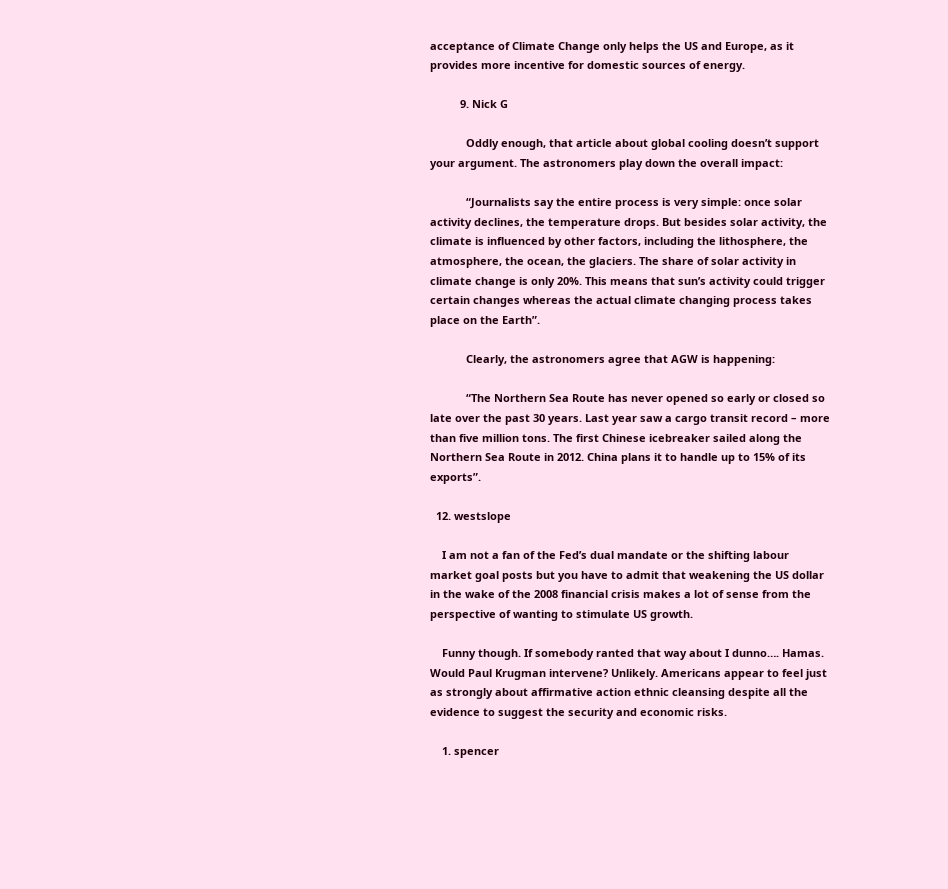acceptance of Climate Change only helps the US and Europe, as it provides more incentive for domestic sources of energy.

          9. Nick G

            Oddly enough, that article about global cooling doesn’t support your argument. The astronomers play down the overall impact:

            “Journalists say the entire process is very simple: once solar activity declines, the temperature drops. But besides solar activity, the climate is influenced by other factors, including the lithosphere, the atmosphere, the ocean, the glaciers. The share of solar activity in climate change is only 20%. This means that sun’s activity could trigger certain changes whereas the actual climate changing process takes place on the Earth”.

            Clearly, the astronomers agree that AGW is happening:

            “The Northern Sea Route has never opened so early or closed so late over the past 30 years. Last year saw a cargo transit record – more than five million tons. The first Chinese icebreaker sailed along the Northern Sea Route in 2012. China plans it to handle up to 15% of its exports”.

  12. westslope

    I am not a fan of the Fed’s dual mandate or the shifting labour market goal posts but you have to admit that weakening the US dollar in the wake of the 2008 financial crisis makes a lot of sense from the perspective of wanting to stimulate US growth.

    Funny though. If somebody ranted that way about I dunno…. Hamas. Would Paul Krugman intervene? Unlikely. Americans appear to feel just as strongly about affirmative action ethnic cleansing despite all the evidence to suggest the security and economic risks.

    1. spencer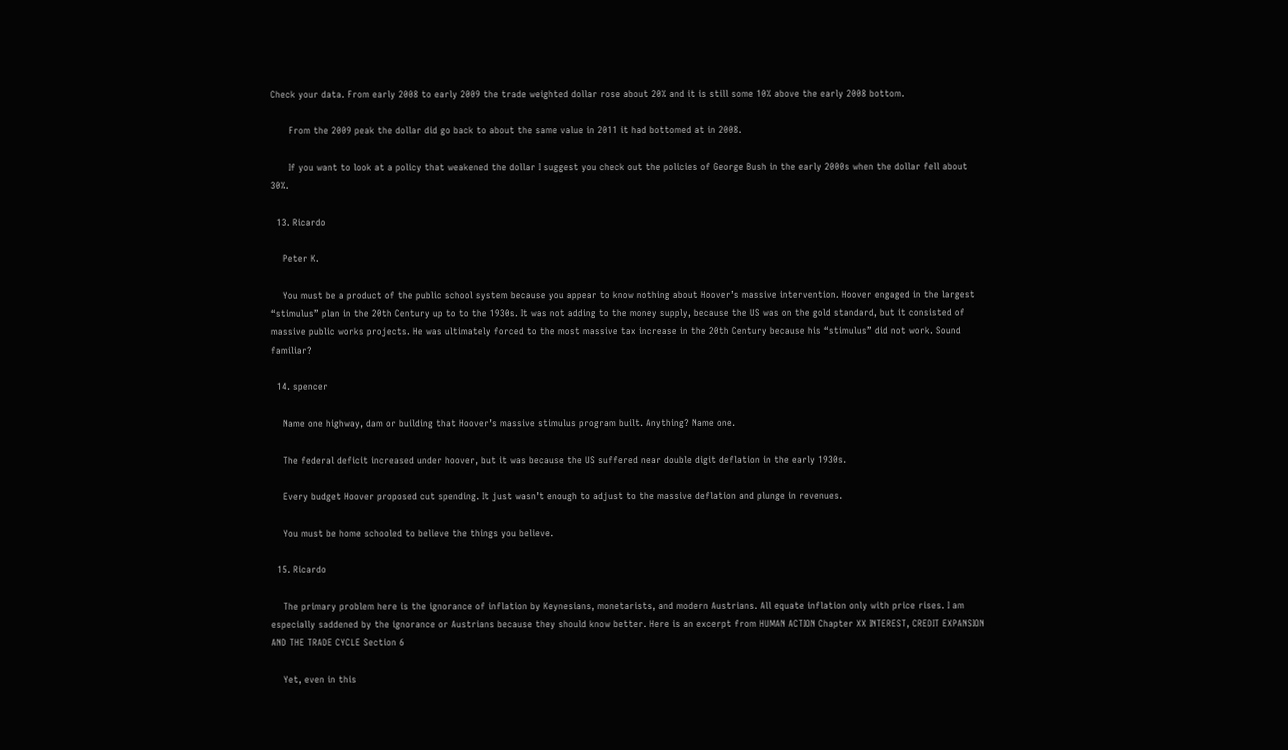Check your data. From early 2008 to early 2009 the trade weighted dollar rose about 20% and it is still some 10% above the early 2008 bottom.

      From the 2009 peak the dollar did go back to about the same value in 2011 it had bottomed at in 2008.

      If you want to look at a policy that weakened the dollar I suggest you check out the policies of George Bush in the early 2000s when the dollar fell about 30%.

  13. Ricardo

    Peter K.

    You must be a product of the public school system because you appear to know nothing about Hoover’s massive intervention. Hoover engaged in the largest “stimulus” plan in the 20th Century up to to the 1930s. It was not adding to the money supply, because the US was on the gold standard, but it consisted of massive public works projects. He was ultimately forced to the most massive tax increase in the 20th Century because his “stimulus” did not work. Sound familiar?

  14. spencer

    Name one highway, dam or building that Hoover’s massive stimulus program built. Anything? Name one.

    The federal deficit increased under hoover, but it was because the US suffered near double digit deflation in the early 1930s.

    Every budget Hoover proposed cut spending. It just wasn’t enough to adjust to the massive deflation and plunge in revenues.

    You must be home schooled to believe the things you believe.

  15. Ricardo

    The primary problem here is the ignorance of inflation by Keynesians, monetarists, and modern Austrians. All equate inflation only with price rises. I am especially saddened by the ignorance or Austrians because they should know better. Here is an excerpt from HUMAN ACTION Chapter XX INTEREST, CREDIT EXPANSION AND THE TRADE CYCLE Section 6

    Yet, even in this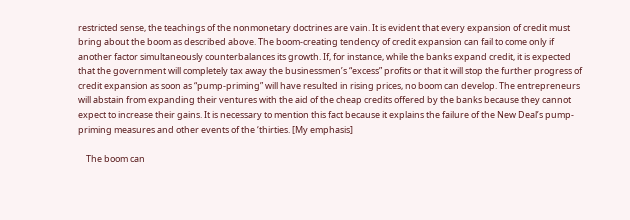restricted sense, the teachings of the nonmonetary doctrines are vain. It is evident that every expansion of credit must bring about the boom as described above. The boom-creating tendency of credit expansion can fail to come only if another factor simultaneously counterbalances its growth. If, for instance, while the banks expand credit, it is expected that the government will completely tax away the businessmen’s “excess” profits or that it will stop the further progress of credit expansion as soon as “pump-priming” will have resulted in rising prices, no boom can develop. The entrepreneurs will abstain from expanding their ventures with the aid of the cheap credits offered by the banks because they cannot expect to increase their gains. It is necessary to mention this fact because it explains the failure of the New Deal’s pump-priming measures and other events of the ‘thirties. [My emphasis]

    The boom can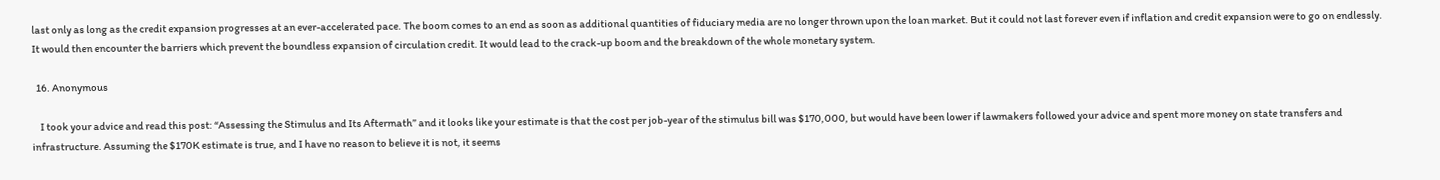last only as long as the credit expansion progresses at an ever-accelerated pace. The boom comes to an end as soon as additional quantities of fiduciary media are no longer thrown upon the loan market. But it could not last forever even if inflation and credit expansion were to go on endlessly. It would then encounter the barriers which prevent the boundless expansion of circulation credit. It would lead to the crack-up boom and the breakdown of the whole monetary system.

  16. Anonymous

    I took your advice and read this post: “Assessing the Stimulus and Its Aftermath” and it looks like your estimate is that the cost per job-year of the stimulus bill was $170,000, but would have been lower if lawmakers followed your advice and spent more money on state transfers and infrastructure. Assuming the $170K estimate is true, and I have no reason to believe it is not, it seems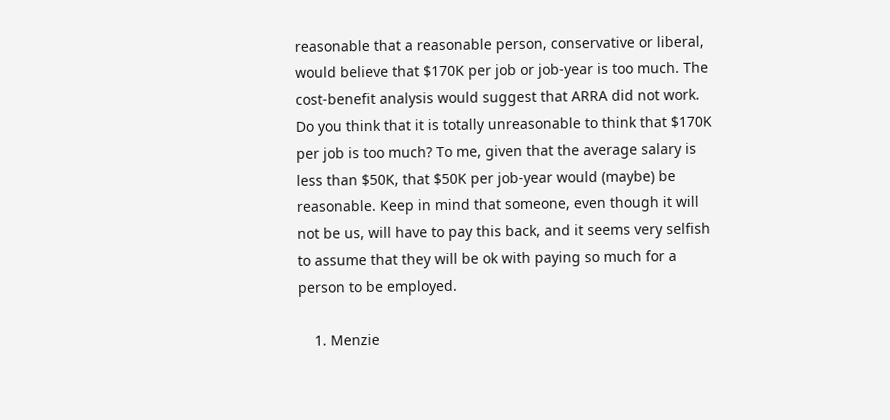reasonable that a reasonable person, conservative or liberal, would believe that $170K per job or job-year is too much. The cost-benefit analysis would suggest that ARRA did not work. Do you think that it is totally unreasonable to think that $170K per job is too much? To me, given that the average salary is less than $50K, that $50K per job-year would (maybe) be reasonable. Keep in mind that someone, even though it will not be us, will have to pay this back, and it seems very selfish to assume that they will be ok with paying so much for a person to be employed.

    1. Menzie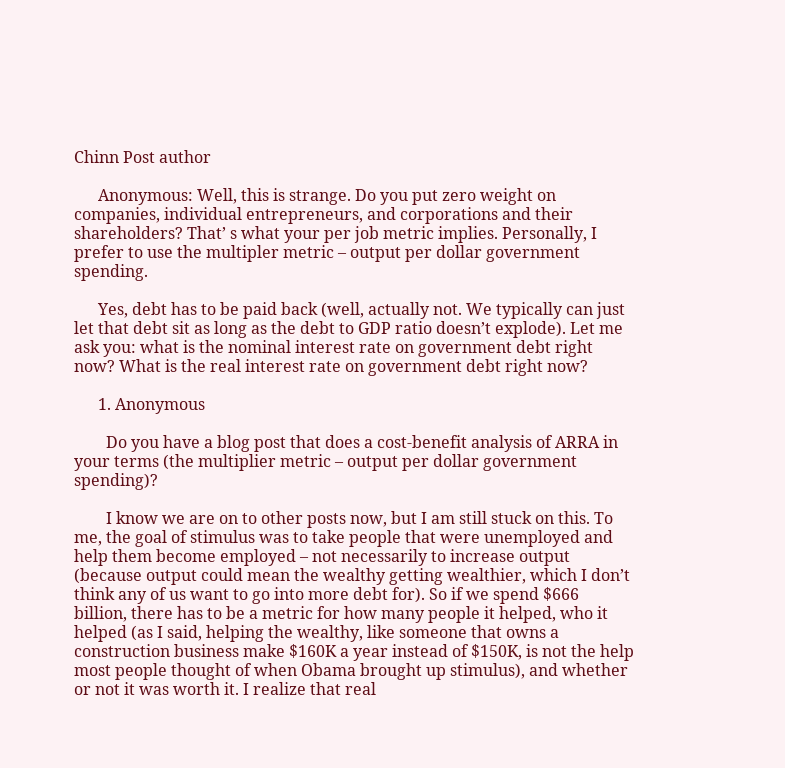Chinn Post author

      Anonymous: Well, this is strange. Do you put zero weight on companies, individual entrepreneurs, and corporations and their shareholders? That’ s what your per job metric implies. Personally, I prefer to use the multipler metric – output per dollar government spending.

      Yes, debt has to be paid back (well, actually not. We typically can just let that debt sit as long as the debt to GDP ratio doesn’t explode). Let me ask you: what is the nominal interest rate on government debt right now? What is the real interest rate on government debt right now?

      1. Anonymous

        Do you have a blog post that does a cost-benefit analysis of ARRA in your terms (the multiplier metric – output per dollar government spending)?

        I know we are on to other posts now, but I am still stuck on this. To me, the goal of stimulus was to take people that were unemployed and help them become employed – not necessarily to increase output (because output could mean the wealthy getting wealthier, which I don’t think any of us want to go into more debt for). So if we spend $666 billion, there has to be a metric for how many people it helped, who it helped (as I said, helping the wealthy, like someone that owns a construction business make $160K a year instead of $150K, is not the help most people thought of when Obama brought up stimulus), and whether or not it was worth it. I realize that real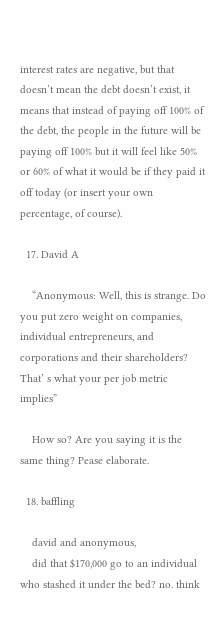interest rates are negative, but that doesn’t mean the debt doesn’t exist, it means that instead of paying off 100% of the debt, the people in the future will be paying off 100% but it will feel like 50% or 60% of what it would be if they paid it off today (or insert your own percentage, of course).

  17. David A

    “Anonymous: Well, this is strange. Do you put zero weight on companies, individual entrepreneurs, and corporations and their shareholders? That’ s what your per job metric implies”

    How so? Are you saying it is the same thing? Pease elaborate.

  18. baffling

    david and anonymous,
    did that $170,000 go to an individual who stashed it under the bed? no. think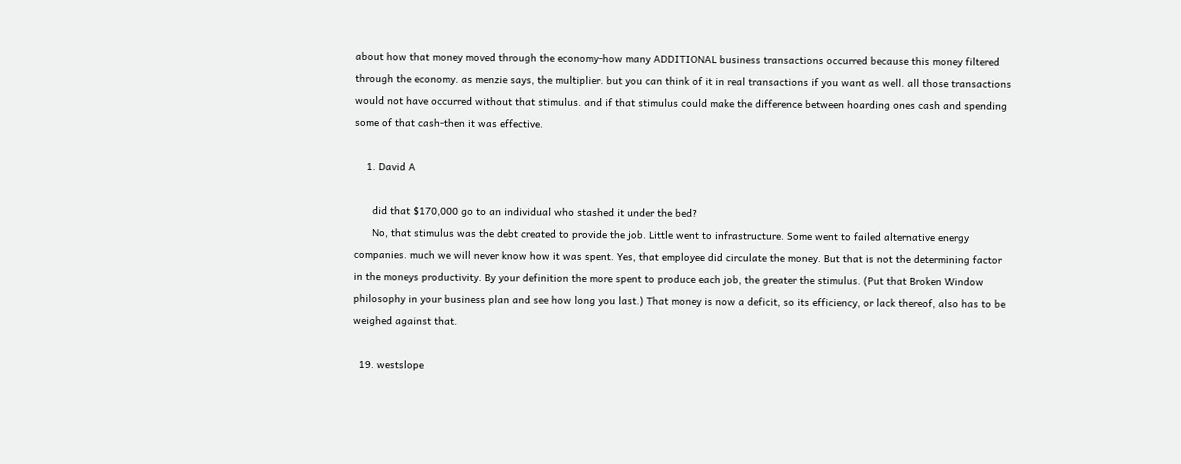about how that money moved through the economy-how many ADDITIONAL business transactions occurred because this money filtered through the economy. as menzie says, the multiplier. but you can think of it in real transactions if you want as well. all those transactions would not have occurred without that stimulus. and if that stimulus could make the difference between hoarding ones cash and spending some of that cash-then it was effective.

    1. David A

      did that $170,000 go to an individual who stashed it under the bed?
      No, that stimulus was the debt created to provide the job. Little went to infrastructure. Some went to failed alternative energy companies. much we will never know how it was spent. Yes, that employee did circulate the money. But that is not the determining factor in the moneys productivity. By your definition the more spent to produce each job, the greater the stimulus. (Put that Broken Window philosophy in your business plan and see how long you last.) That money is now a deficit, so its efficiency, or lack thereof, also has to be weighed against that.

  19. westslope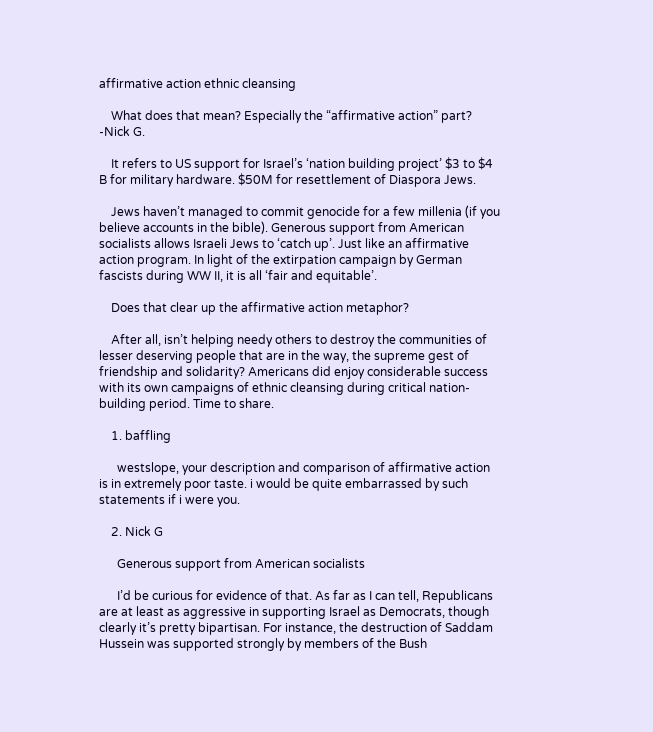affirmative action ethnic cleansing

    What does that mean? Especially the “affirmative action” part? -Nick G.

    It refers to US support for Israel’s ‘nation building project’ $3 to $4 B for military hardware. $50M for resettlement of Diaspora Jews.

    Jews haven’t managed to commit genocide for a few millenia (if you believe accounts in the bible). Generous support from American socialists allows Israeli Jews to ‘catch up’. Just like an affirmative action program. In light of the extirpation campaign by German fascists during WW II, it is all ‘fair and equitable’.

    Does that clear up the affirmative action metaphor?

    After all, isn’t helping needy others to destroy the communities of lesser deserving people that are in the way, the supreme gest of friendship and solidarity? Americans did enjoy considerable success with its own campaigns of ethnic cleansing during critical nation-building period. Time to share.

    1. baffling

      westslope, your description and comparison of affirmative action is in extremely poor taste. i would be quite embarrassed by such statements if i were you.

    2. Nick G

      Generous support from American socialists

      I’d be curious for evidence of that. As far as I can tell, Republicans are at least as aggressive in supporting Israel as Democrats, though clearly it’s pretty bipartisan. For instance, the destruction of Saddam Hussein was supported strongly by members of the Bush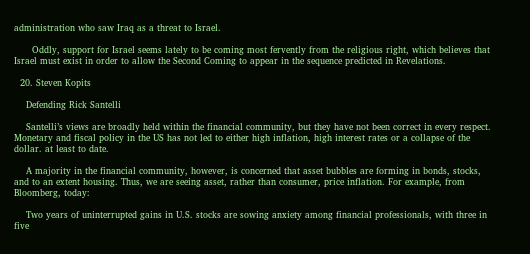administration who saw Iraq as a threat to Israel.

      Oddly, support for Israel seems lately to be coming most fervently from the religious right, which believes that Israel must exist in order to allow the Second Coming to appear in the sequence predicted in Revelations.

  20. Steven Kopits

    Defending Rick Santelli

    Santelli’s views are broadly held within the financial community, but they have not been correct in every respect. Monetary and fiscal policy in the US has not led to either high inflation, high interest rates or a collapse of the dollar. at least to date.

    A majority in the financial community, however, is concerned that asset bubbles are forming in bonds, stocks, and to an extent housing. Thus, we are seeing asset, rather than consumer, price inflation. For example, from Bloomberg, today:

    Two years of uninterrupted gains in U.S. stocks are sowing anxiety among financial professionals, with three in five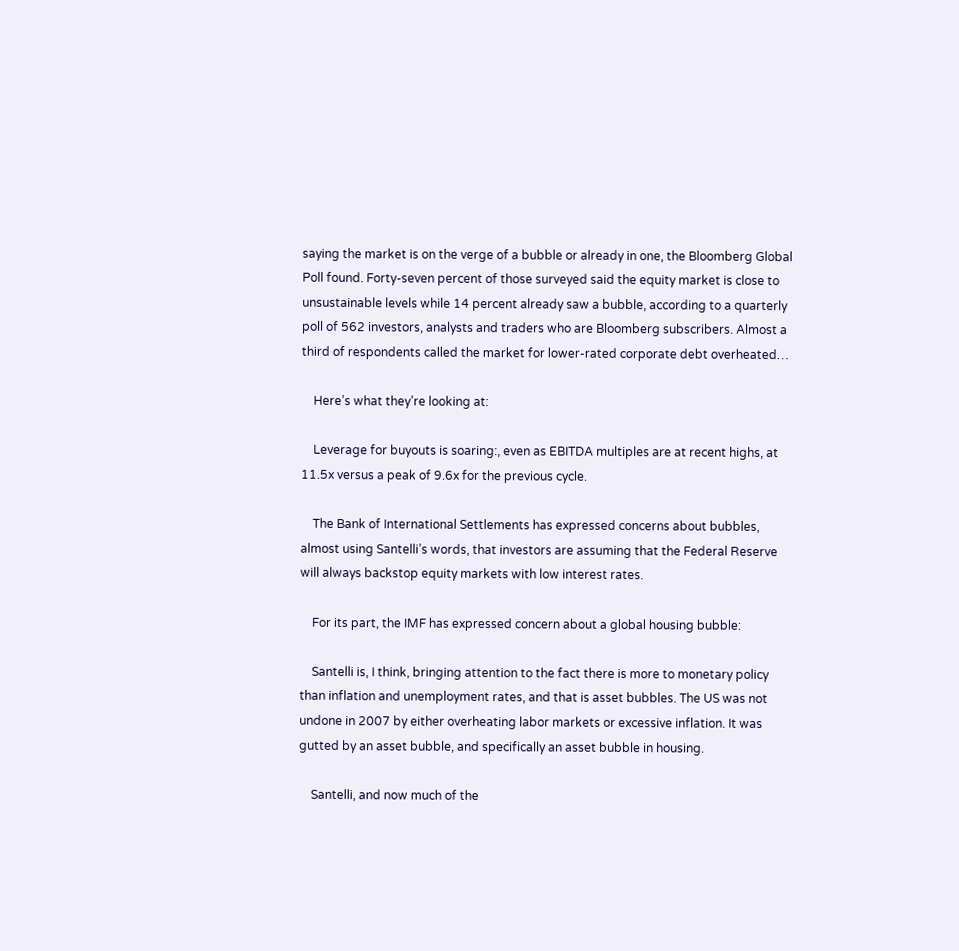saying the market is on the verge of a bubble or already in one, the Bloomberg Global Poll found. Forty-seven percent of those surveyed said the equity market is close to unsustainable levels while 14 percent already saw a bubble, according to a quarterly poll of 562 investors, analysts and traders who are Bloomberg subscribers. Almost a third of respondents called the market for lower-rated corporate debt overheated…

    Here’s what they’re looking at:

    Leverage for buyouts is soaring:, even as EBITDA multiples are at recent highs, at 11.5x versus a peak of 9.6x for the previous cycle.

    The Bank of International Settlements has expressed concerns about bubbles, almost using Santelli’s words, that investors are assuming that the Federal Reserve will always backstop equity markets with low interest rates.

    For its part, the IMF has expressed concern about a global housing bubble:

    Santelli is, I think, bringing attention to the fact there is more to monetary policy than inflation and unemployment rates, and that is asset bubbles. The US was not undone in 2007 by either overheating labor markets or excessive inflation. It was gutted by an asset bubble, and specifically an asset bubble in housing.

    Santelli, and now much of the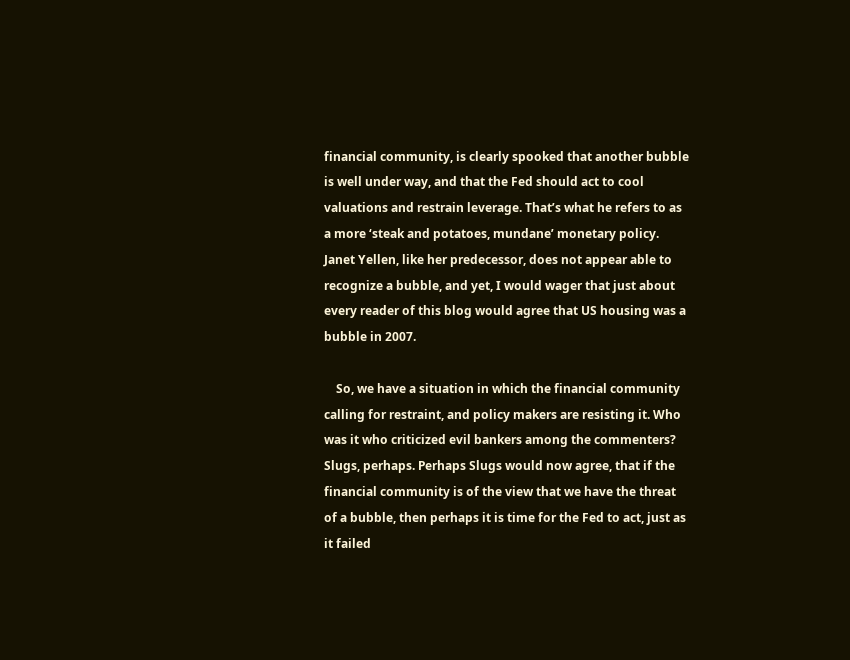financial community, is clearly spooked that another bubble is well under way, and that the Fed should act to cool valuations and restrain leverage. That’s what he refers to as a more ‘steak and potatoes, mundane’ monetary policy. Janet Yellen, like her predecessor, does not appear able to recognize a bubble, and yet, I would wager that just about every reader of this blog would agree that US housing was a bubble in 2007.

    So, we have a situation in which the financial community calling for restraint, and policy makers are resisting it. Who was it who criticized evil bankers among the commenters? Slugs, perhaps. Perhaps Slugs would now agree, that if the financial community is of the view that we have the threat of a bubble, then perhaps it is time for the Fed to act, just as it failed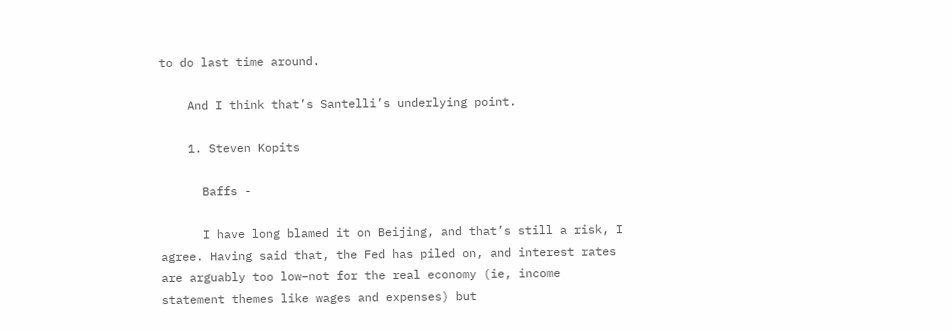to do last time around.

    And I think that’s Santelli’s underlying point.

    1. Steven Kopits

      Baffs -

      I have long blamed it on Beijing, and that’s still a risk, I agree. Having said that, the Fed has piled on, and interest rates are arguably too low–not for the real economy (ie, income statement themes like wages and expenses) but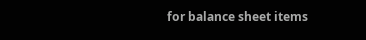for balance sheet items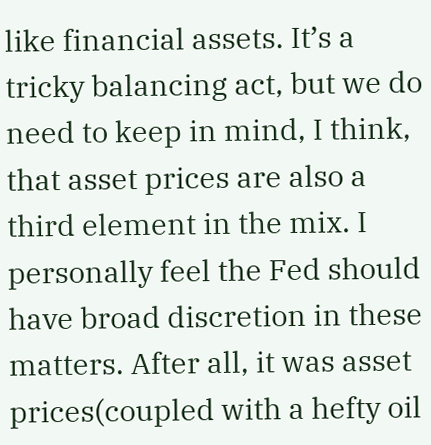like financial assets. It’s a tricky balancing act, but we do need to keep in mind, I think, that asset prices are also a third element in the mix. I personally feel the Fed should have broad discretion in these matters. After all, it was asset prices(coupled with a hefty oil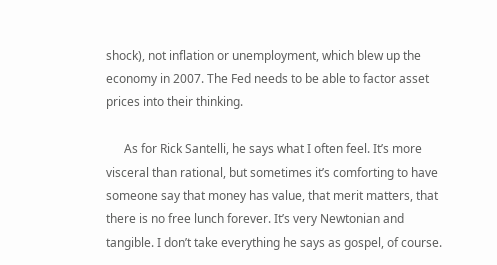shock), not inflation or unemployment, which blew up the economy in 2007. The Fed needs to be able to factor asset prices into their thinking.

      As for Rick Santelli, he says what I often feel. It’s more visceral than rational, but sometimes it’s comforting to have someone say that money has value, that merit matters, that there is no free lunch forever. It’s very Newtonian and tangible. I don’t take everything he says as gospel, of course.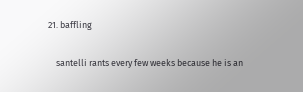21. baffling

    santelli rants every few weeks because he is an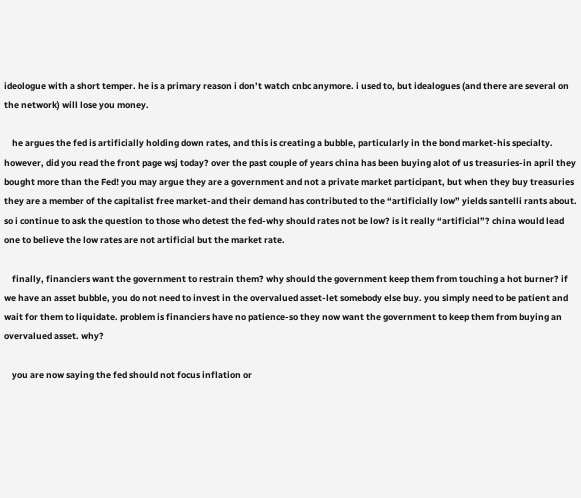ideologue with a short temper. he is a primary reason i don’t watch cnbc anymore. i used to, but idealogues (and there are several on the network) will lose you money.

    he argues the fed is artificially holding down rates, and this is creating a bubble, particularly in the bond market-his specialty. however, did you read the front page wsj today? over the past couple of years china has been buying alot of us treasuries-in april they bought more than the Fed! you may argue they are a government and not a private market participant, but when they buy treasuries they are a member of the capitalist free market-and their demand has contributed to the “artificially low” yields santelli rants about. so i continue to ask the question to those who detest the fed-why should rates not be low? is it really “artificial”? china would lead one to believe the low rates are not artificial but the market rate.

    finally, financiers want the government to restrain them? why should the government keep them from touching a hot burner? if we have an asset bubble, you do not need to invest in the overvalued asset-let somebody else buy. you simply need to be patient and wait for them to liquidate. problem is financiers have no patience-so they now want the government to keep them from buying an overvalued asset. why?

    you are now saying the fed should not focus inflation or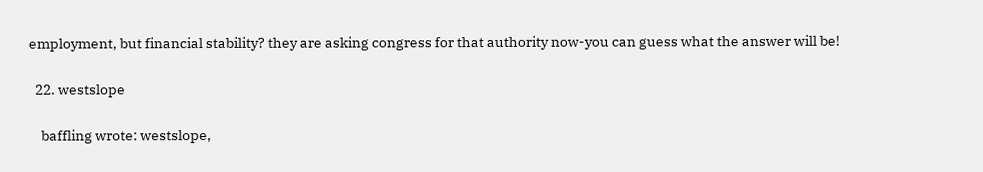employment, but financial stability? they are asking congress for that authority now-you can guess what the answer will be!

  22. westslope

    baffling wrote: westslope,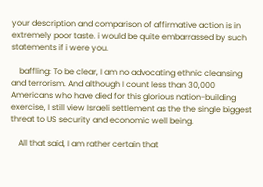your description and comparison of affirmative action is in extremely poor taste. i would be quite embarrassed by such statements if i were you.

    baffling: To be clear, I am no advocating ethnic cleansing and terrorism. And although I count less than 30,000 Americans who have died for this glorious nation-building exercise, I still view Israeli settlement as the the single biggest threat to US security and economic well being.

    All that said, I am rather certain that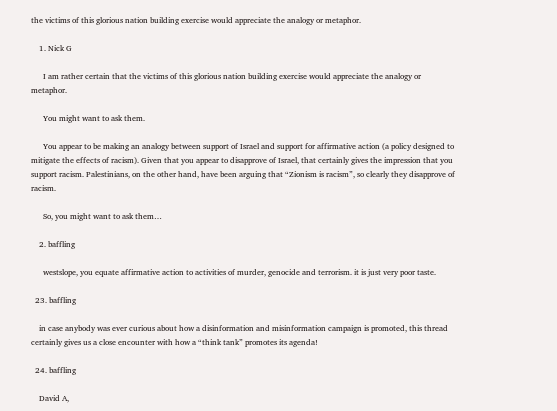the victims of this glorious nation building exercise would appreciate the analogy or metaphor.

    1. Nick G

      I am rather certain that the victims of this glorious nation building exercise would appreciate the analogy or metaphor.

      You might want to ask them.

      You appear to be making an analogy between support of Israel and support for affirmative action (a policy designed to mitigate the effects of racism). Given that you appear to disapprove of Israel, that certainly gives the impression that you support racism. Palestinians, on the other hand, have been arguing that “Zionism is racism”, so clearly they disapprove of racism.

      So, you might want to ask them…

    2. baffling

      westslope, you equate affirmative action to activities of murder, genocide and terrorism. it is just very poor taste.

  23. baffling

    in case anybody was ever curious about how a disinformation and misinformation campaign is promoted, this thread certainly gives us a close encounter with how a “think tank” promotes its agenda!

  24. baffling

    David A,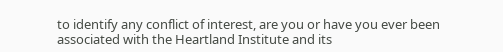to identify any conflict of interest, are you or have you ever been associated with the Heartland Institute and its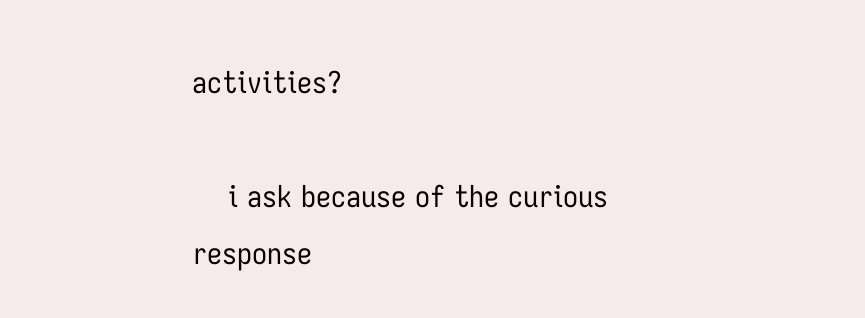activities?

    i ask because of the curious response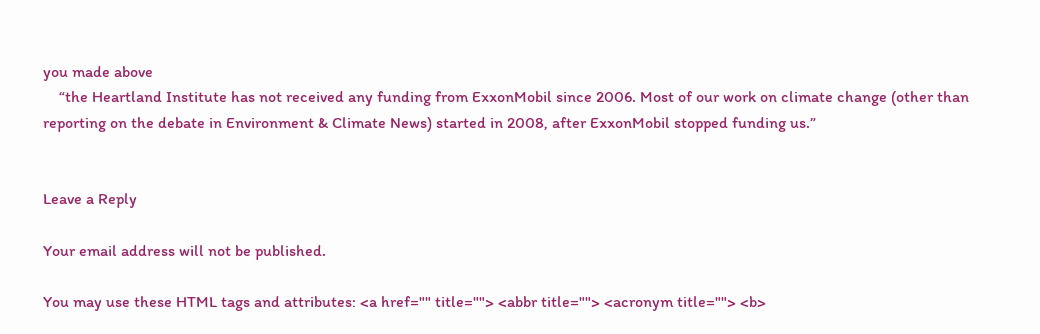you made above
    “the Heartland Institute has not received any funding from ExxonMobil since 2006. Most of our work on climate change (other than reporting on the debate in Environment & Climate News) started in 2008, after ExxonMobil stopped funding us.”


Leave a Reply

Your email address will not be published.

You may use these HTML tags and attributes: <a href="" title=""> <abbr title=""> <acronym title=""> <b>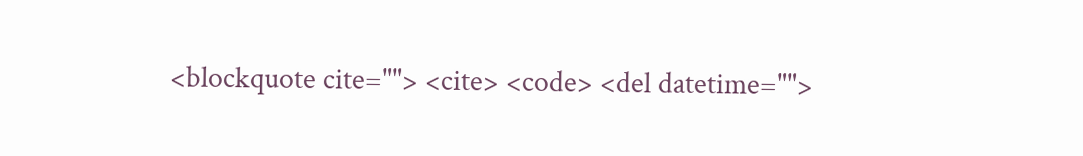<blockquote cite=""> <cite> <code> <del datetime="">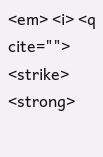<em> <i> <q cite=""> <strike> <strong>